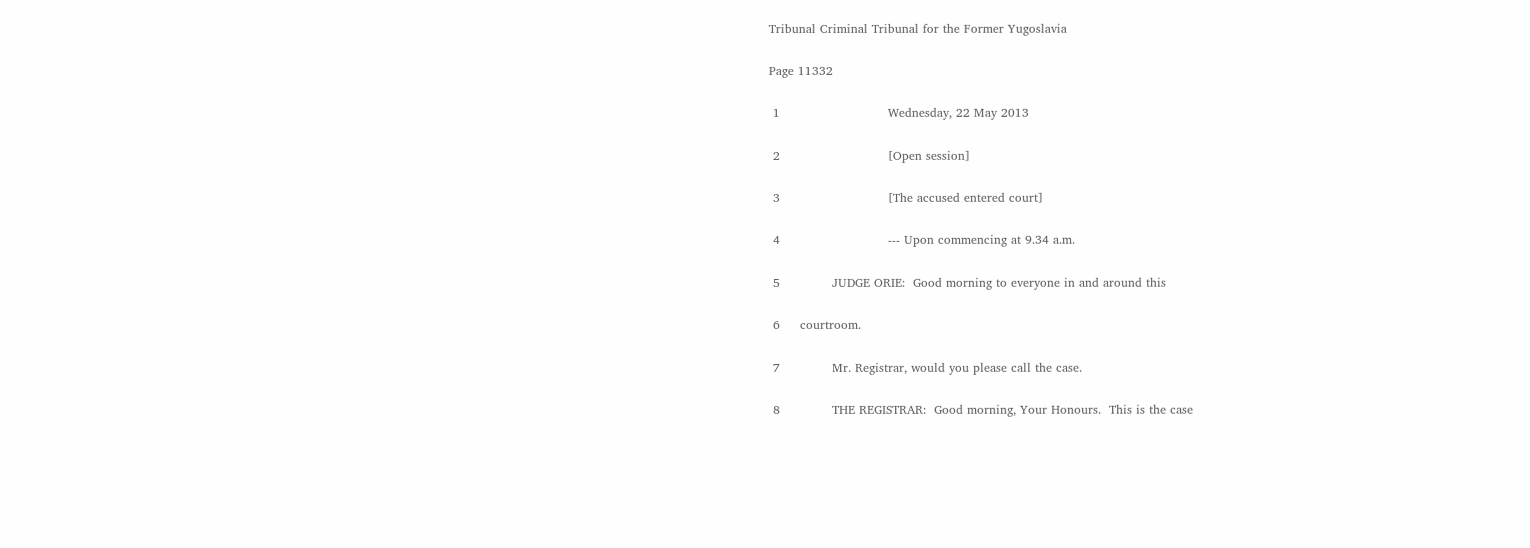Tribunal Criminal Tribunal for the Former Yugoslavia

Page 11332

 1                           Wednesday, 22 May 2013

 2                           [Open session]

 3                           [The accused entered court]

 4                           --- Upon commencing at 9.34 a.m.

 5             JUDGE ORIE:  Good morning to everyone in and around this

 6     courtroom.

 7             Mr. Registrar, would you please call the case.

 8             THE REGISTRAR:  Good morning, Your Honours.  This is the case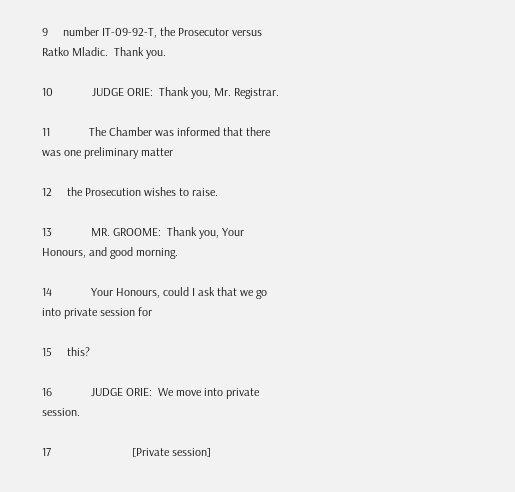9     number IT-09-92-T, the Prosecutor versus Ratko Mladic.  Thank you.

10             JUDGE ORIE:  Thank you, Mr. Registrar.

11             The Chamber was informed that there was one preliminary matter

12     the Prosecution wishes to raise.

13             MR. GROOME:  Thank you, Your Honours, and good morning.

14             Your Honours, could I ask that we go into private session for

15     this?

16             JUDGE ORIE:  We move into private session.

17                           [Private session]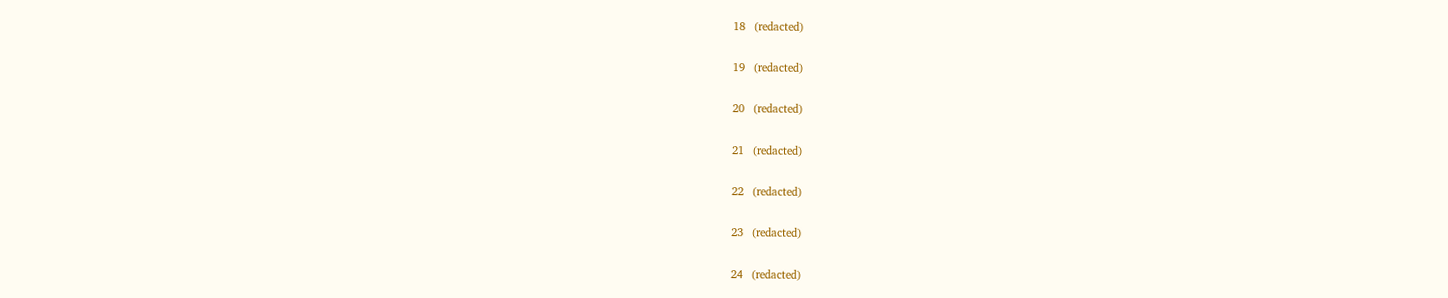18   (redacted)

19   (redacted)

20   (redacted)

21   (redacted)

22   (redacted)

23   (redacted)

24   (redacted)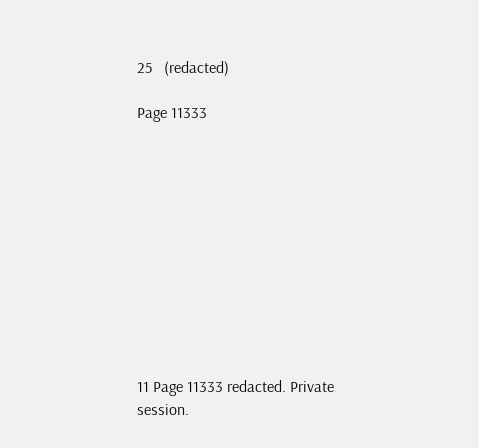25   (redacted)

Page 11333











11 Page 11333 redacted. Private session.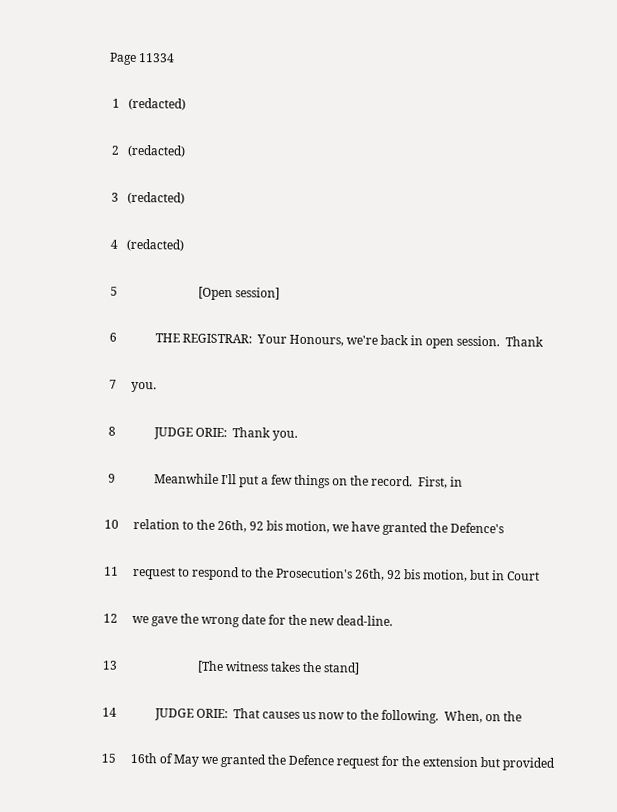Page 11334

 1   (redacted)

 2   (redacted)

 3   (redacted)

 4   (redacted)

 5                           [Open session]

 6             THE REGISTRAR:  Your Honours, we're back in open session.  Thank

 7     you.

 8             JUDGE ORIE:  Thank you.

 9             Meanwhile I'll put a few things on the record.  First, in

10     relation to the 26th, 92 bis motion, we have granted the Defence's

11     request to respond to the Prosecution's 26th, 92 bis motion, but in Court

12     we gave the wrong date for the new dead-line.

13                           [The witness takes the stand]

14             JUDGE ORIE:  That causes us now to the following.  When, on the

15     16th of May we granted the Defence request for the extension but provided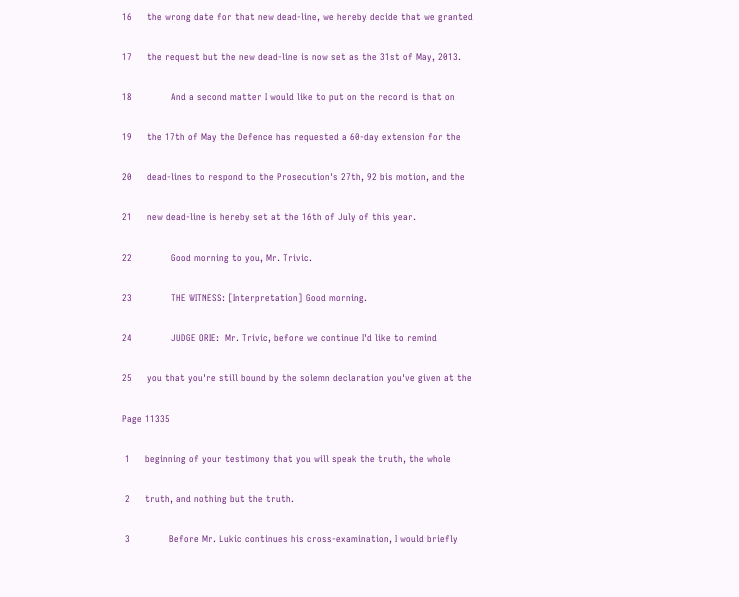16     the wrong date for that new dead-line, we hereby decide that we granted

17     the request but the new dead-line is now set as the 31st of May, 2013.

18             And a second matter I would like to put on the record is that on

19     the 17th of May the Defence has requested a 60-day extension for the

20     dead-lines to respond to the Prosecution's 27th, 92 bis motion, and the

21     new dead-line is hereby set at the 16th of July of this year.

22             Good morning to you, Mr. Trivic.

23             THE WITNESS: [Interpretation] Good morning.

24             JUDGE ORIE:  Mr. Trivic, before we continue I'd like to remind

25     you that you're still bound by the solemn declaration you've given at the

Page 11335

 1     beginning of your testimony that you will speak the truth, the whole

 2     truth, and nothing but the truth.

 3             Before Mr. Lukic continues his cross-examination, I would briefly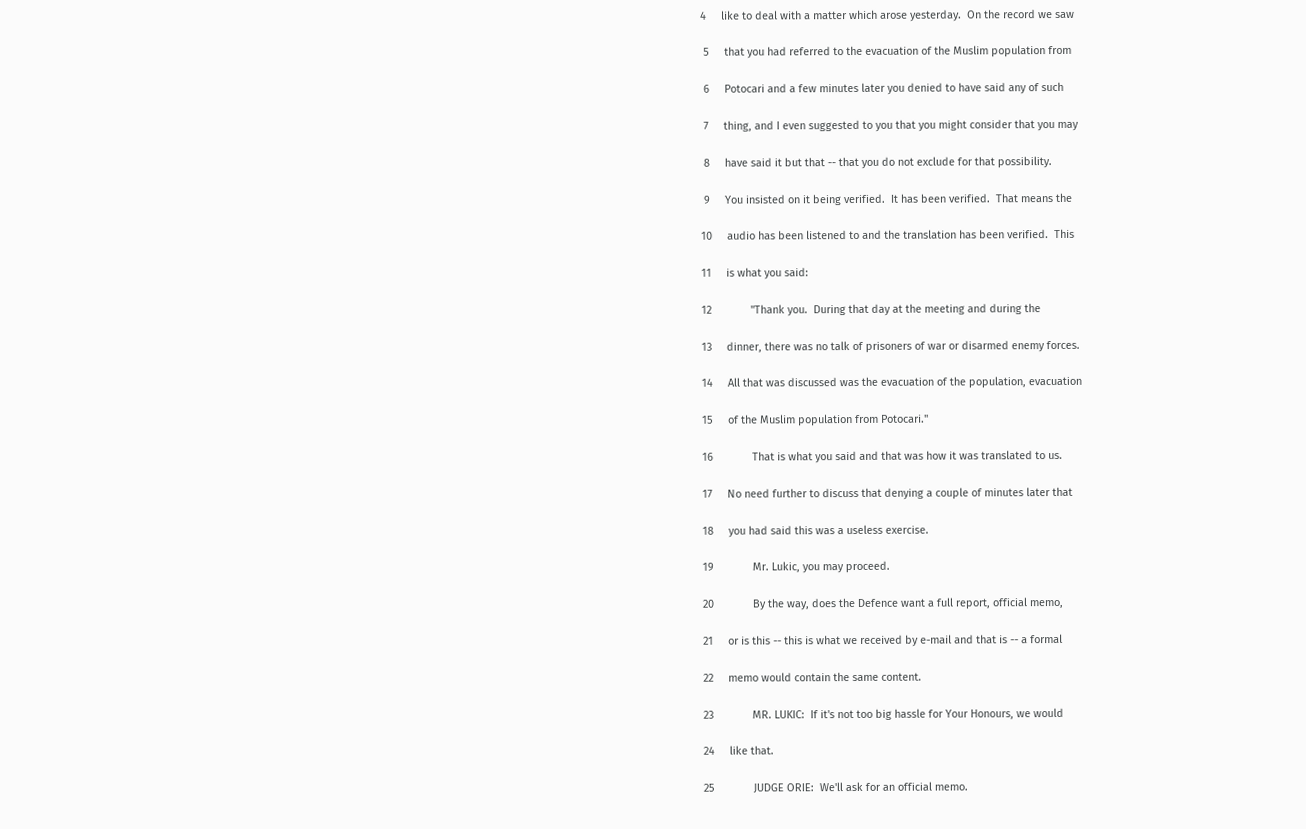4     like to deal with a matter which arose yesterday.  On the record we saw

 5     that you had referred to the evacuation of the Muslim population from

 6     Potocari and a few minutes later you denied to have said any of such

 7     thing, and I even suggested to you that you might consider that you may

 8     have said it but that -- that you do not exclude for that possibility.

 9     You insisted on it being verified.  It has been verified.  That means the

10     audio has been listened to and the translation has been verified.  This

11     is what you said:

12             "Thank you.  During that day at the meeting and during the

13     dinner, there was no talk of prisoners of war or disarmed enemy forces.

14     All that was discussed was the evacuation of the population, evacuation

15     of the Muslim population from Potocari."

16             That is what you said and that was how it was translated to us.

17     No need further to discuss that denying a couple of minutes later that

18     you had said this was a useless exercise.

19             Mr. Lukic, you may proceed.

20             By the way, does the Defence want a full report, official memo,

21     or is this -- this is what we received by e-mail and that is -- a formal

22     memo would contain the same content.

23             MR. LUKIC:  If it's not too big hassle for Your Honours, we would

24     like that.

25             JUDGE ORIE:  We'll ask for an official memo.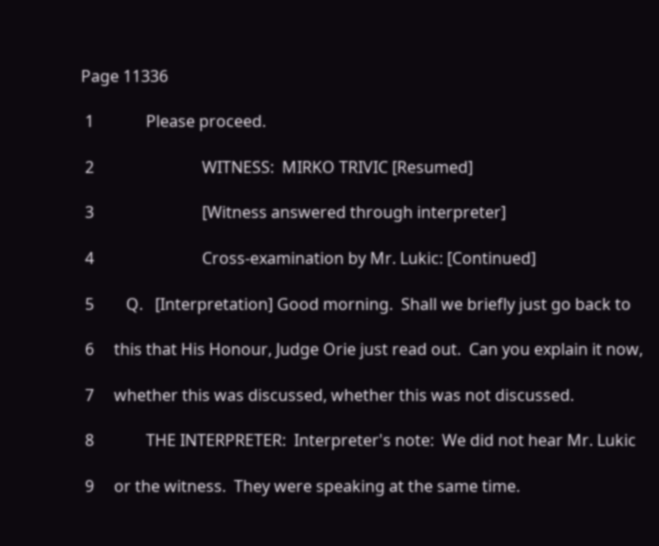Page 11336

 1             Please proceed.

 2                           WITNESS:  MIRKO TRIVIC [Resumed]

 3                           [Witness answered through interpreter]

 4                           Cross-examination by Mr. Lukic: [Continued]

 5        Q.   [Interpretation] Good morning.  Shall we briefly just go back to

 6     this that His Honour, Judge Orie just read out.  Can you explain it now,

 7     whether this was discussed, whether this was not discussed.

 8             THE INTERPRETER:  Interpreter's note:  We did not hear Mr. Lukic

 9     or the witness.  They were speaking at the same time.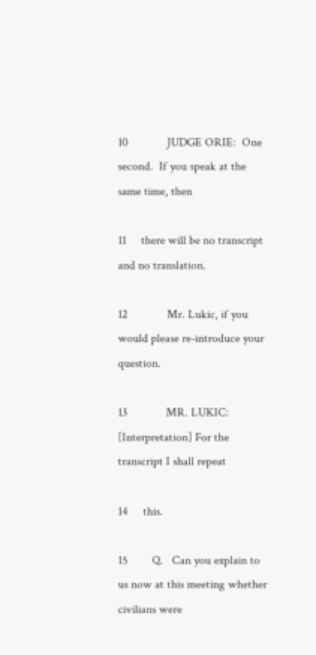10             JUDGE ORIE:  One second.  If you speak at the same time, then

11     there will be no transcript and no translation.

12             Mr. Lukic, if you would please re-introduce your question.

13             MR. LUKIC: [Interpretation] For the transcript I shall repeat

14     this.

15        Q.   Can you explain to us now at this meeting whether civilians were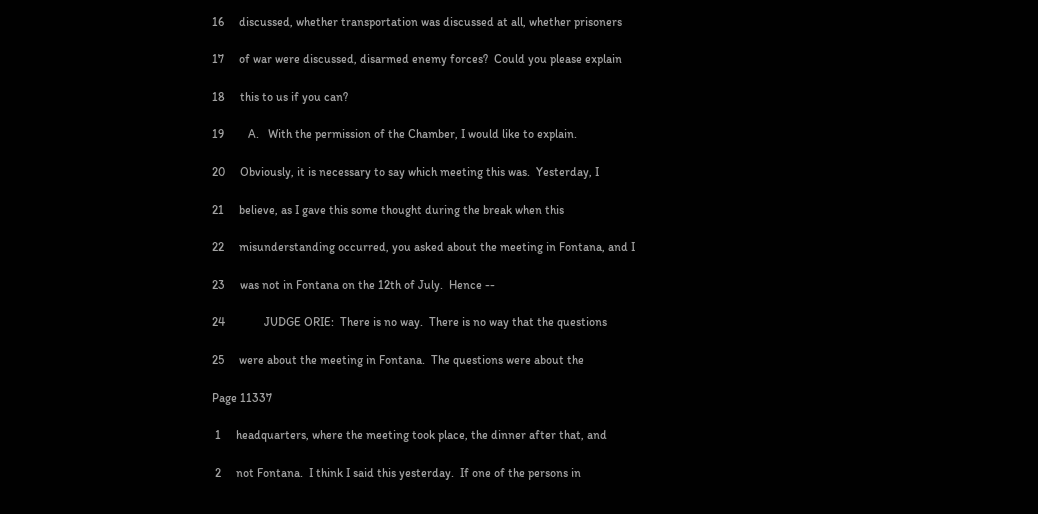16     discussed, whether transportation was discussed at all, whether prisoners

17     of war were discussed, disarmed enemy forces?  Could you please explain

18     this to us if you can?

19        A.   With the permission of the Chamber, I would like to explain.

20     Obviously, it is necessary to say which meeting this was.  Yesterday, I

21     believe, as I gave this some thought during the break when this

22     misunderstanding occurred, you asked about the meeting in Fontana, and I

23     was not in Fontana on the 12th of July.  Hence --

24             JUDGE ORIE:  There is no way.  There is no way that the questions

25     were about the meeting in Fontana.  The questions were about the

Page 11337

 1     headquarters, where the meeting took place, the dinner after that, and

 2     not Fontana.  I think I said this yesterday.  If one of the persons in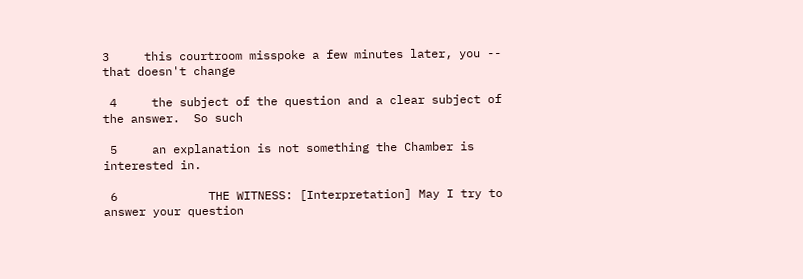3     this courtroom misspoke a few minutes later, you -- that doesn't change

 4     the subject of the question and a clear subject of the answer.  So such

 5     an explanation is not something the Chamber is interested in.

 6             THE WITNESS: [Interpretation] May I try to answer your question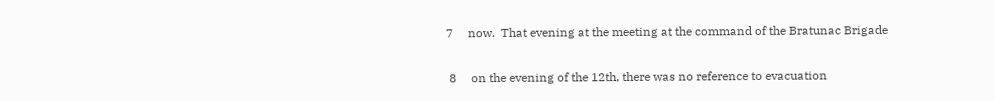7     now.  That evening at the meeting at the command of the Bratunac Brigade

 8     on the evening of the 12th, there was no reference to evacuation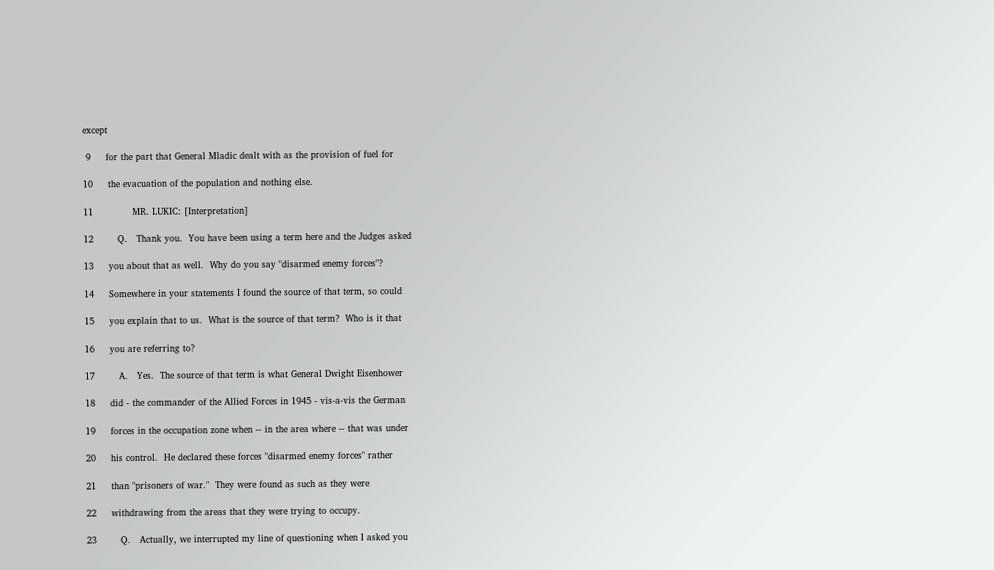except

 9     for the part that General Mladic dealt with as the provision of fuel for

10     the evacuation of the population and nothing else.

11             MR. LUKIC: [Interpretation]

12        Q.   Thank you.  You have been using a term here and the Judges asked

13     you about that as well.  Why do you say "disarmed enemy forces"?

14     Somewhere in your statements I found the source of that term, so could

15     you explain that to us.  What is the source of that term?  Who is it that

16     you are referring to?

17        A.   Yes.  The source of that term is what General Dwight Eisenhower

18     did - the commander of the Allied Forces in 1945 - vis-a-vis the German

19     forces in the occupation zone when -- in the area where -- that was under

20     his control.  He declared these forces "disarmed enemy forces" rather

21     than "prisoners of war."  They were found as such as they were

22     withdrawing from the areas that they were trying to occupy.

23        Q.   Actually, we interrupted my line of questioning when I asked you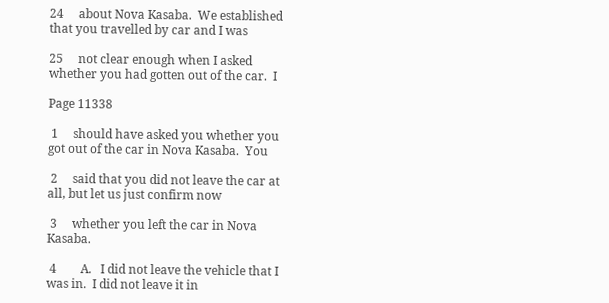24     about Nova Kasaba.  We established that you travelled by car and I was

25     not clear enough when I asked whether you had gotten out of the car.  I

Page 11338

 1     should have asked you whether you got out of the car in Nova Kasaba.  You

 2     said that you did not leave the car at all, but let us just confirm now

 3     whether you left the car in Nova Kasaba.

 4        A.   I did not leave the vehicle that I was in.  I did not leave it in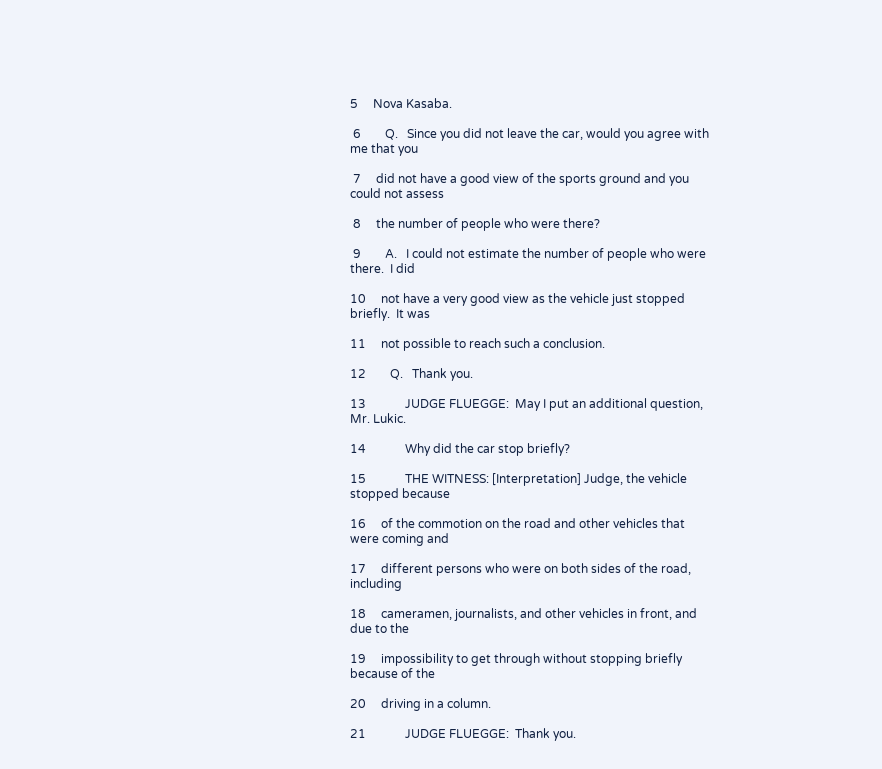5     Nova Kasaba.

 6        Q.   Since you did not leave the car, would you agree with me that you

 7     did not have a good view of the sports ground and you could not assess

 8     the number of people who were there?

 9        A.   I could not estimate the number of people who were there.  I did

10     not have a very good view as the vehicle just stopped briefly.  It was

11     not possible to reach such a conclusion.

12        Q.   Thank you.

13             JUDGE FLUEGGE:  May I put an additional question, Mr. Lukic.

14             Why did the car stop briefly?

15             THE WITNESS: [Interpretation] Judge, the vehicle stopped because

16     of the commotion on the road and other vehicles that were coming and

17     different persons who were on both sides of the road, including

18     cameramen, journalists, and other vehicles in front, and due to the

19     impossibility to get through without stopping briefly because of the

20     driving in a column.

21             JUDGE FLUEGGE:  Thank you.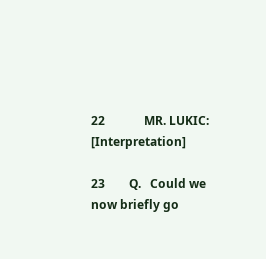22             MR. LUKIC: [Interpretation]

23        Q.   Could we now briefly go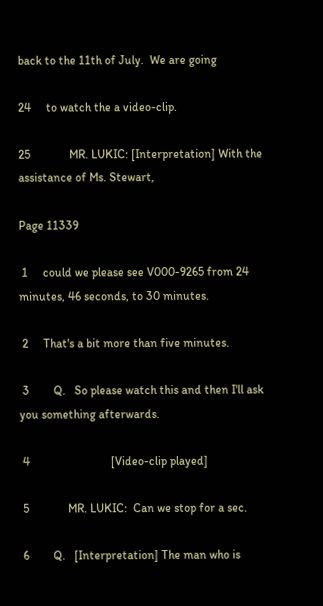back to the 11th of July.  We are going

24     to watch the a video-clip.

25             MR. LUKIC: [Interpretation] With the assistance of Ms. Stewart,

Page 11339

 1     could we please see V000-9265 from 24 minutes, 46 seconds, to 30 minutes.

 2     That's a bit more than five minutes.

 3        Q.   So please watch this and then I'll ask you something afterwards.

 4                           [Video-clip played]

 5             MR. LUKIC:  Can we stop for a sec.

 6        Q.   [Interpretation] The man who is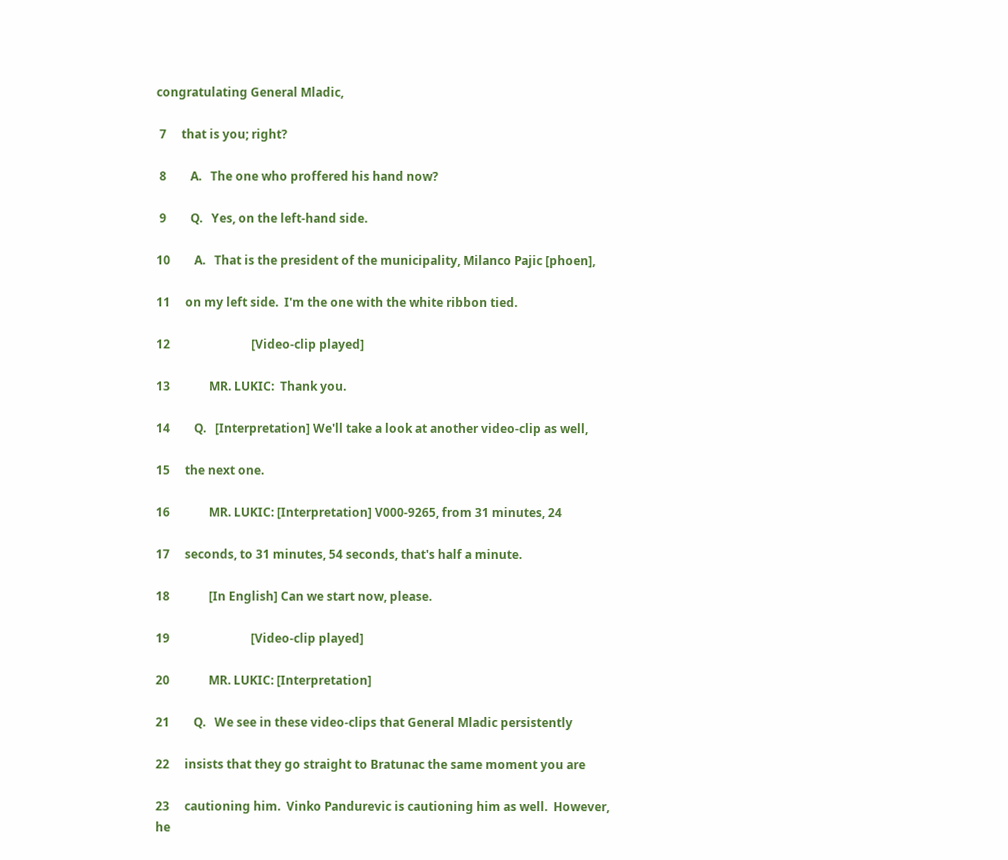congratulating General Mladic,

 7     that is you; right?

 8        A.   The one who proffered his hand now?

 9        Q.   Yes, on the left-hand side.

10        A.   That is the president of the municipality, Milanco Pajic [phoen],

11     on my left side.  I'm the one with the white ribbon tied.

12                           [Video-clip played]

13             MR. LUKIC:  Thank you.

14        Q.   [Interpretation] We'll take a look at another video-clip as well,

15     the next one.

16             MR. LUKIC: [Interpretation] V000-9265, from 31 minutes, 24

17     seconds, to 31 minutes, 54 seconds, that's half a minute.

18             [In English] Can we start now, please.

19                           [Video-clip played]

20             MR. LUKIC: [Interpretation]

21        Q.   We see in these video-clips that General Mladic persistently

22     insists that they go straight to Bratunac the same moment you are

23     cautioning him.  Vinko Pandurevic is cautioning him as well.  However, he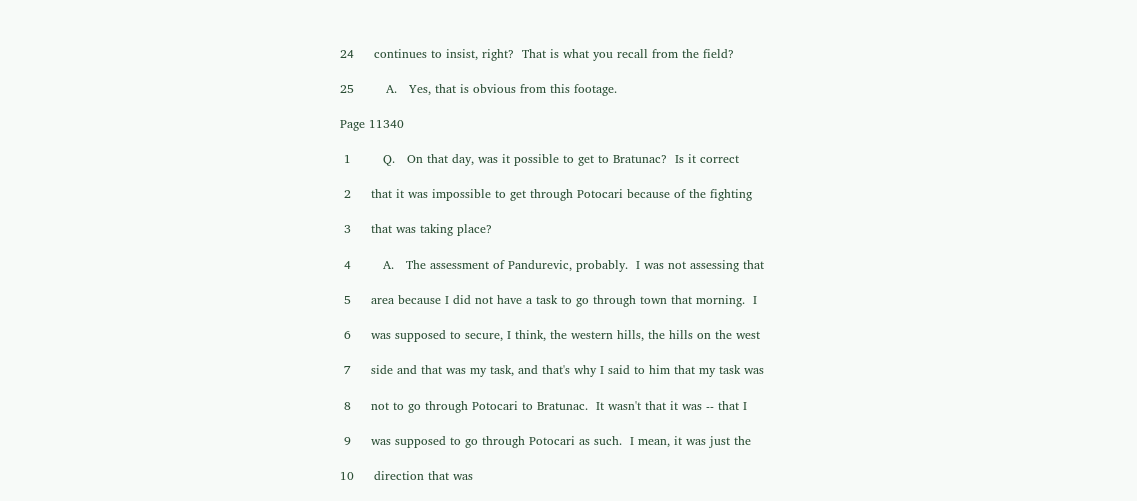24     continues to insist, right?  That is what you recall from the field?

25        A.   Yes, that is obvious from this footage.

Page 11340

 1        Q.   On that day, was it possible to get to Bratunac?  Is it correct

 2     that it was impossible to get through Potocari because of the fighting

 3     that was taking place?

 4        A.   The assessment of Pandurevic, probably.  I was not assessing that

 5     area because I did not have a task to go through town that morning.  I

 6     was supposed to secure, I think, the western hills, the hills on the west

 7     side and that was my task, and that's why I said to him that my task was

 8     not to go through Potocari to Bratunac.  It wasn't that it was -- that I

 9     was supposed to go through Potocari as such.  I mean, it was just the

10     direction that was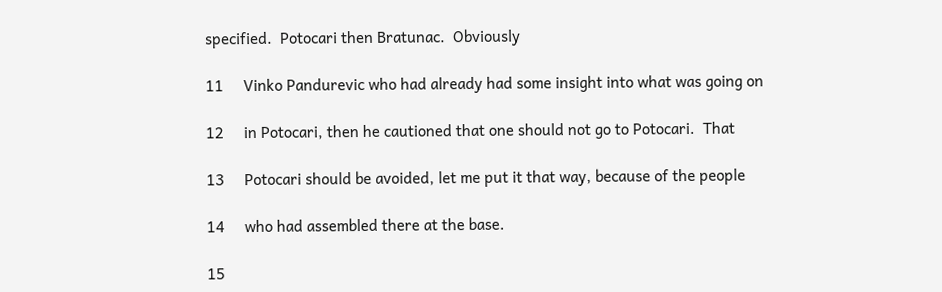specified.  Potocari then Bratunac.  Obviously

11     Vinko Pandurevic who had already had some insight into what was going on

12     in Potocari, then he cautioned that one should not go to Potocari.  That

13     Potocari should be avoided, let me put it that way, because of the people

14     who had assembled there at the base.

15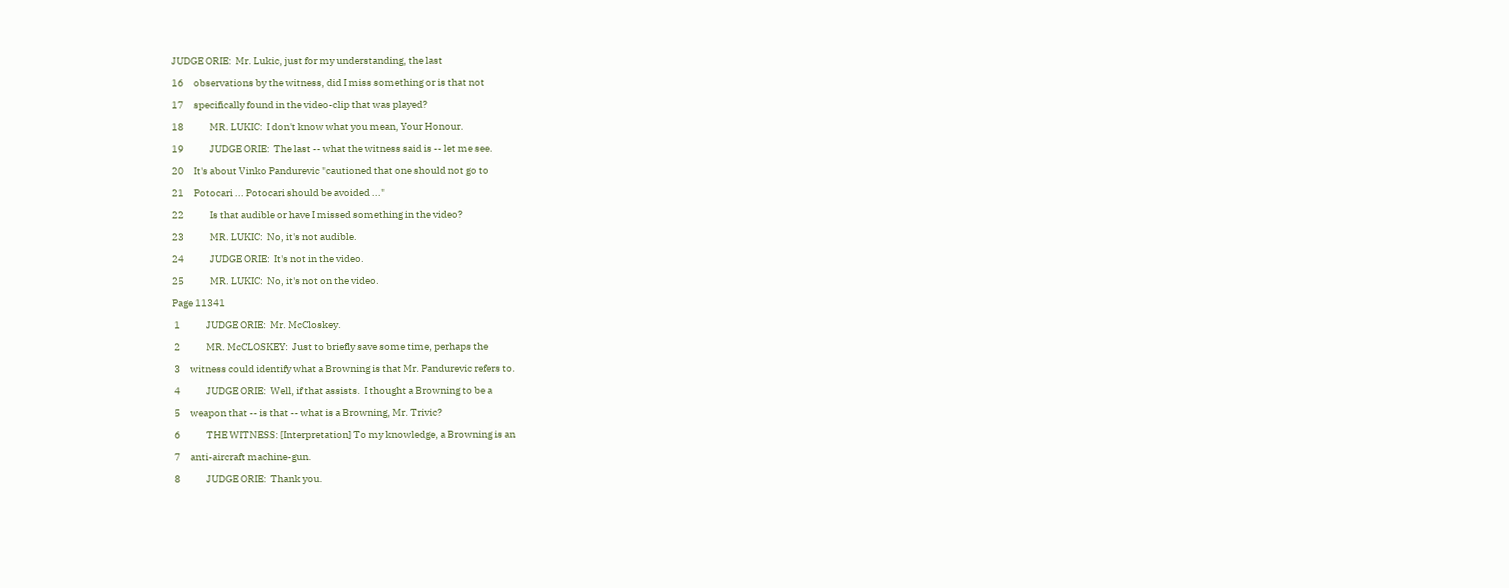JUDGE ORIE:  Mr. Lukic, just for my understanding, the last

16     observations by the witness, did I miss something or is that not

17     specifically found in the video-clip that was played?

18             MR. LUKIC:  I don't know what you mean, Your Honour.

19             JUDGE ORIE:  The last -- what the witness said is -- let me see.

20     It's about Vinko Pandurevic "cautioned that one should not go to

21     Potocari ... Potocari should be avoided ..."

22             Is that audible or have I missed something in the video?

23             MR. LUKIC:  No, it's not audible.

24             JUDGE ORIE:  It's not in the video.

25             MR. LUKIC:  No, it's not on the video.

Page 11341

 1             JUDGE ORIE:  Mr. McCloskey.

 2             MR. McCLOSKEY:  Just to briefly save some time, perhaps the

 3     witness could identify what a Browning is that Mr. Pandurevic refers to.

 4             JUDGE ORIE:  Well, if that assists.  I thought a Browning to be a

 5     weapon that -- is that -- what is a Browning, Mr. Trivic?

 6             THE WITNESS: [Interpretation] To my knowledge, a Browning is an

 7     anti-aircraft machine-gun.

 8             JUDGE ORIE:  Thank you.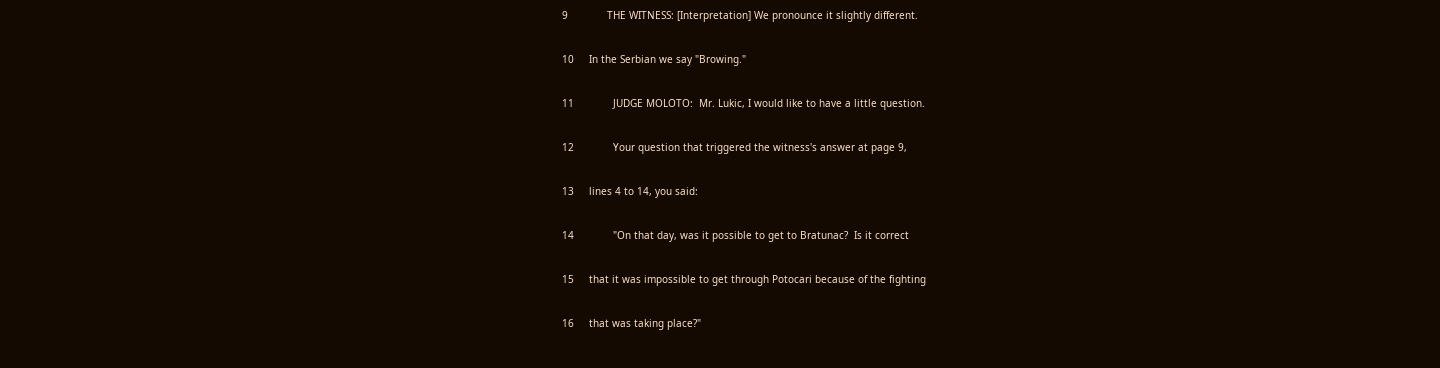9             THE WITNESS: [Interpretation] We pronounce it slightly different.

10     In the Serbian we say "Browing."

11             JUDGE MOLOTO:  Mr. Lukic, I would like to have a little question.

12             Your question that triggered the witness's answer at page 9,

13     lines 4 to 14, you said:

14             "On that day, was it possible to get to Bratunac?  Is it correct

15     that it was impossible to get through Potocari because of the fighting

16     that was taking place?"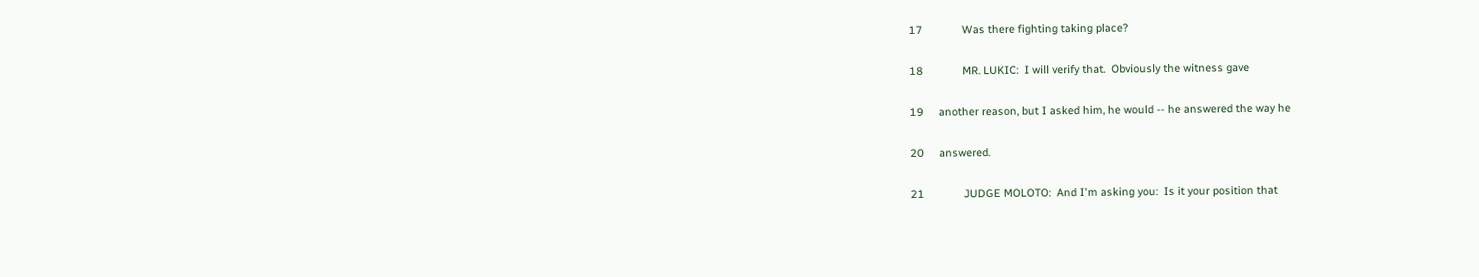17             Was there fighting taking place?

18             MR. LUKIC:  I will verify that.  Obviously the witness gave

19     another reason, but I asked him, he would -- he answered the way he

20     answered.

21             JUDGE MOLOTO:  And I'm asking you:  Is it your position that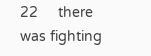22     there was fighting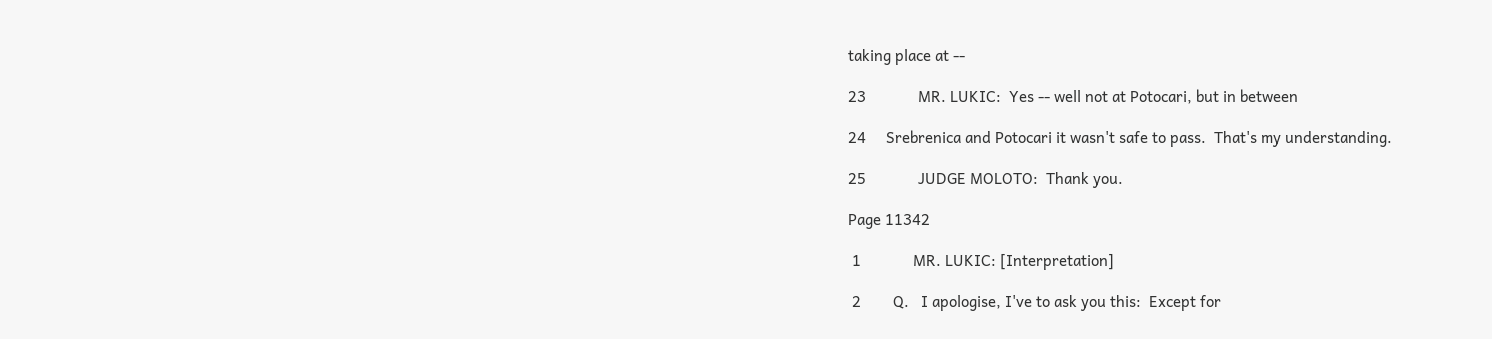taking place at --

23             MR. LUKIC:  Yes -- well not at Potocari, but in between

24     Srebrenica and Potocari it wasn't safe to pass.  That's my understanding.

25             JUDGE MOLOTO:  Thank you.

Page 11342

 1             MR. LUKIC: [Interpretation]

 2        Q.   I apologise, I've to ask you this:  Except for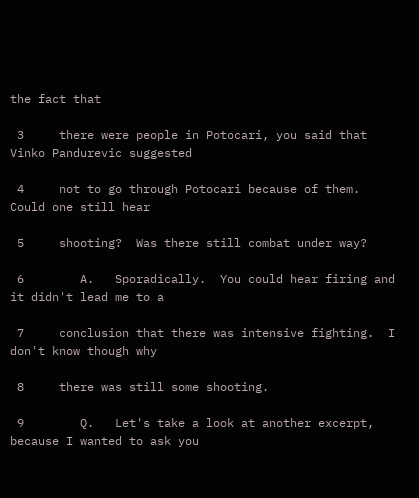the fact that

 3     there were people in Potocari, you said that Vinko Pandurevic suggested

 4     not to go through Potocari because of them.  Could one still hear

 5     shooting?  Was there still combat under way?

 6        A.   Sporadically.  You could hear firing and it didn't lead me to a

 7     conclusion that there was intensive fighting.  I don't know though why

 8     there was still some shooting.

 9        Q.   Let's take a look at another excerpt, because I wanted to ask you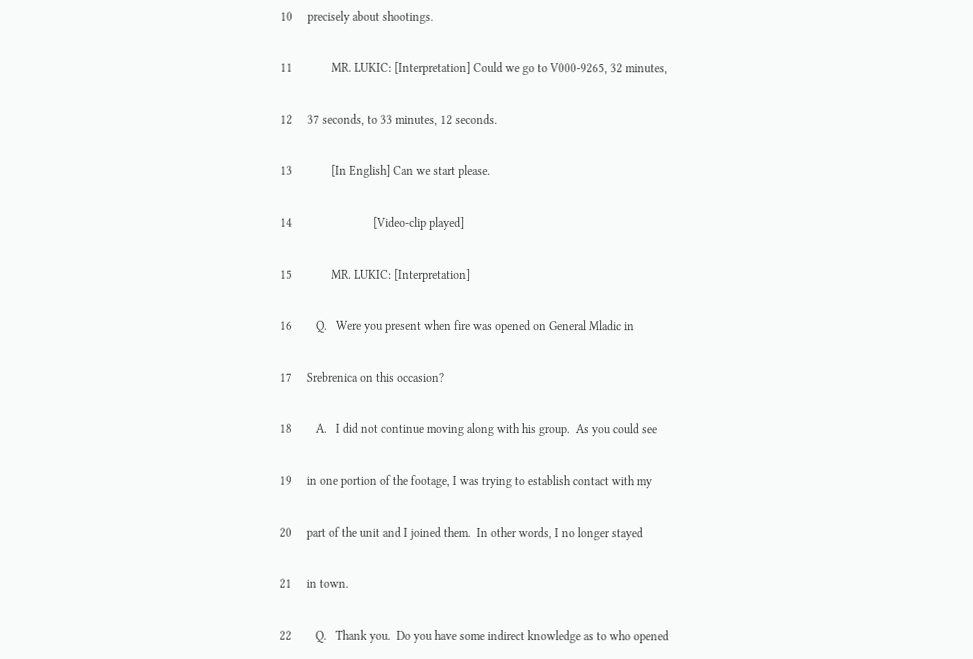10     precisely about shootings.

11             MR. LUKIC: [Interpretation] Could we go to V000-9265, 32 minutes,

12     37 seconds, to 33 minutes, 12 seconds.

13             [In English] Can we start please.

14                           [Video-clip played]

15             MR. LUKIC: [Interpretation]

16        Q.   Were you present when fire was opened on General Mladic in

17     Srebrenica on this occasion?

18        A.   I did not continue moving along with his group.  As you could see

19     in one portion of the footage, I was trying to establish contact with my

20     part of the unit and I joined them.  In other words, I no longer stayed

21     in town.

22        Q.   Thank you.  Do you have some indirect knowledge as to who opened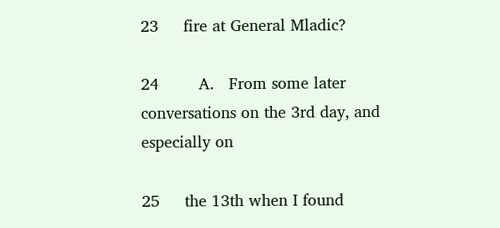23     fire at General Mladic?

24        A.   From some later conversations on the 3rd day, and especially on

25     the 13th when I found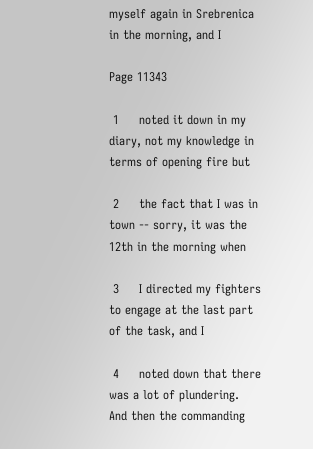myself again in Srebrenica in the morning, and I

Page 11343

 1     noted it down in my diary, not my knowledge in terms of opening fire but

 2     the fact that I was in town -- sorry, it was the 12th in the morning when

 3     I directed my fighters to engage at the last part of the task, and I

 4     noted down that there was a lot of plundering.  And then the commanding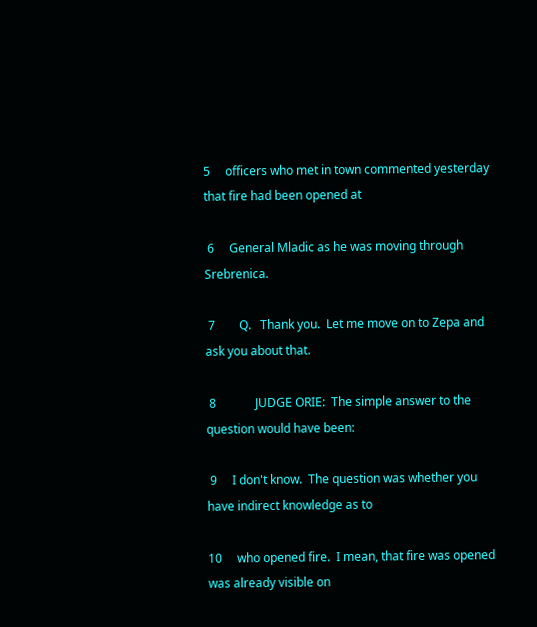5     officers who met in town commented yesterday that fire had been opened at

 6     General Mladic as he was moving through Srebrenica.

 7        Q.   Thank you.  Let me move on to Zepa and ask you about that.

 8             JUDGE ORIE:  The simple answer to the question would have been:

 9     I don't know.  The question was whether you have indirect knowledge as to

10     who opened fire.  I mean, that fire was opened was already visible on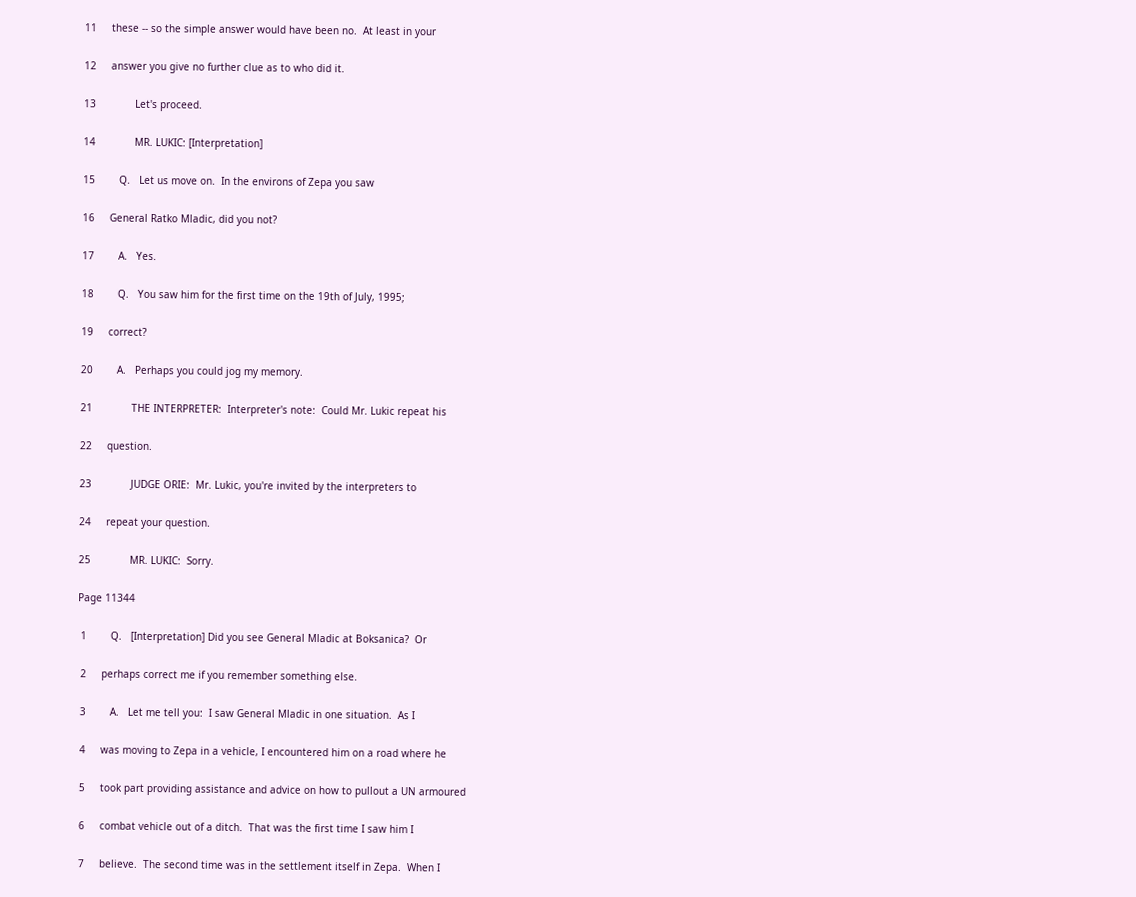11     these -- so the simple answer would have been no.  At least in your

12     answer you give no further clue as to who did it.

13             Let's proceed.

14             MR. LUKIC: [Interpretation]

15        Q.   Let us move on.  In the environs of Zepa you saw

16     General Ratko Mladic, did you not?

17        A.   Yes.

18        Q.   You saw him for the first time on the 19th of July, 1995;

19     correct?

20        A.   Perhaps you could jog my memory.

21             THE INTERPRETER:  Interpreter's note:  Could Mr. Lukic repeat his

22     question.

23             JUDGE ORIE:  Mr. Lukic, you're invited by the interpreters to

24     repeat your question.

25             MR. LUKIC:  Sorry.

Page 11344

 1        Q.   [Interpretation] Did you see General Mladic at Boksanica?  Or

 2     perhaps correct me if you remember something else.

 3        A.   Let me tell you:  I saw General Mladic in one situation.  As I

 4     was moving to Zepa in a vehicle, I encountered him on a road where he

 5     took part providing assistance and advice on how to pullout a UN armoured

 6     combat vehicle out of a ditch.  That was the first time I saw him I

 7     believe.  The second time was in the settlement itself in Zepa.  When I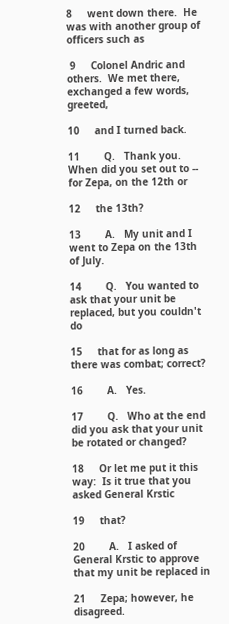8     went down there.  He was with another group of officers such as

 9     Colonel Andric and others.  We met there, exchanged a few words, greeted,

10     and I turned back.

11        Q.   Thank you.  When did you set out to -- for Zepa, on the 12th or

12     the 13th?

13        A.   My unit and I went to Zepa on the 13th of July.

14        Q.   You wanted to ask that your unit be replaced, but you couldn't do

15     that for as long as there was combat; correct?

16        A.   Yes.

17        Q.   Who at the end did you ask that your unit be rotated or changed?

18     Or let me put it this way:  Is it true that you asked General Krstic

19     that?

20        A.   I asked of General Krstic to approve that my unit be replaced in

21     Zepa; however, he disagreed.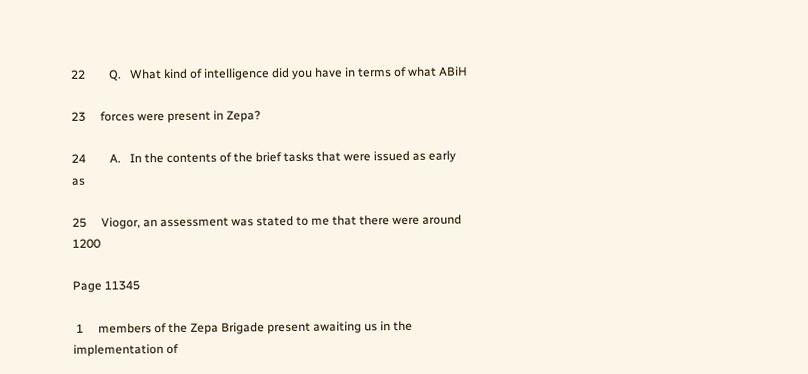22        Q.   What kind of intelligence did you have in terms of what ABiH

23     forces were present in Zepa?

24        A.   In the contents of the brief tasks that were issued as early as

25     Viogor, an assessment was stated to me that there were around 1200

Page 11345

 1     members of the Zepa Brigade present awaiting us in the implementation of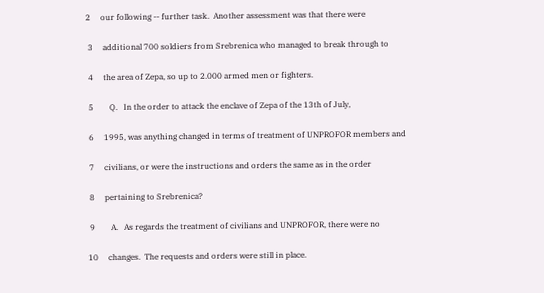2     our following -- further task.  Another assessment was that there were

 3     additional 700 soldiers from Srebrenica who managed to break through to

 4     the area of Zepa, so up to 2.000 armed men or fighters.

 5        Q.   In the order to attack the enclave of Zepa of the 13th of July,

 6     1995, was anything changed in terms of treatment of UNPROFOR members and

 7     civilians, or were the instructions and orders the same as in the order

 8     pertaining to Srebrenica?

 9        A.   As regards the treatment of civilians and UNPROFOR, there were no

10     changes.  The requests and orders were still in place.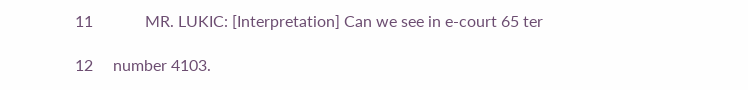11             MR. LUKIC: [Interpretation] Can we see in e-court 65 ter

12     number 4103.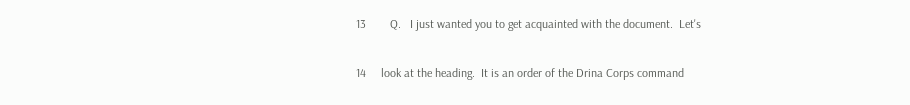13        Q.   I just wanted you to get acquainted with the document.  Let's

14     look at the heading.  It is an order of the Drina Corps command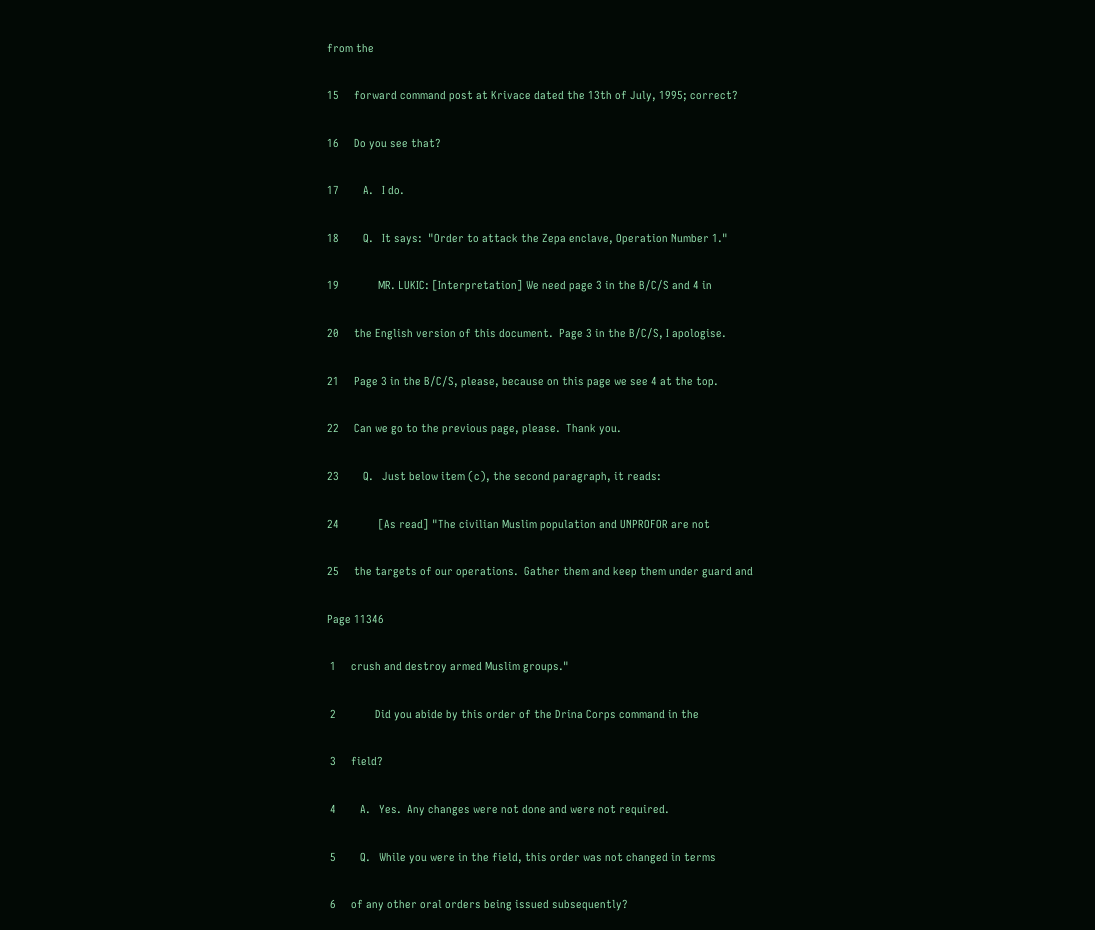from the

15     forward command post at Krivace dated the 13th of July, 1995; correct?

16     Do you see that?

17        A.   I do.

18        Q.   It says:  "Order to attack the Zepa enclave, Operation Number 1."

19             MR. LUKIC: [Interpretation] We need page 3 in the B/C/S and 4 in

20     the English version of this document.  Page 3 in the B/C/S, I apologise.

21     Page 3 in the B/C/S, please, because on this page we see 4 at the top.

22     Can we go to the previous page, please.  Thank you.

23        Q.   Just below item (c), the second paragraph, it reads:

24             [As read] "The civilian Muslim population and UNPROFOR are not

25     the targets of our operations.  Gather them and keep them under guard and

Page 11346

 1     crush and destroy armed Muslim groups."

 2             Did you abide by this order of the Drina Corps command in the

 3     field?

 4        A.   Yes.  Any changes were not done and were not required.

 5        Q.   While you were in the field, this order was not changed in terms

 6     of any other oral orders being issued subsequently?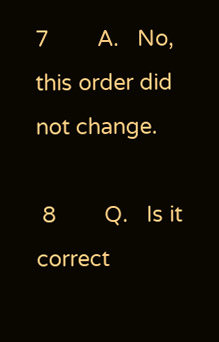7        A.   No, this order did not change.

 8        Q.   Is it correct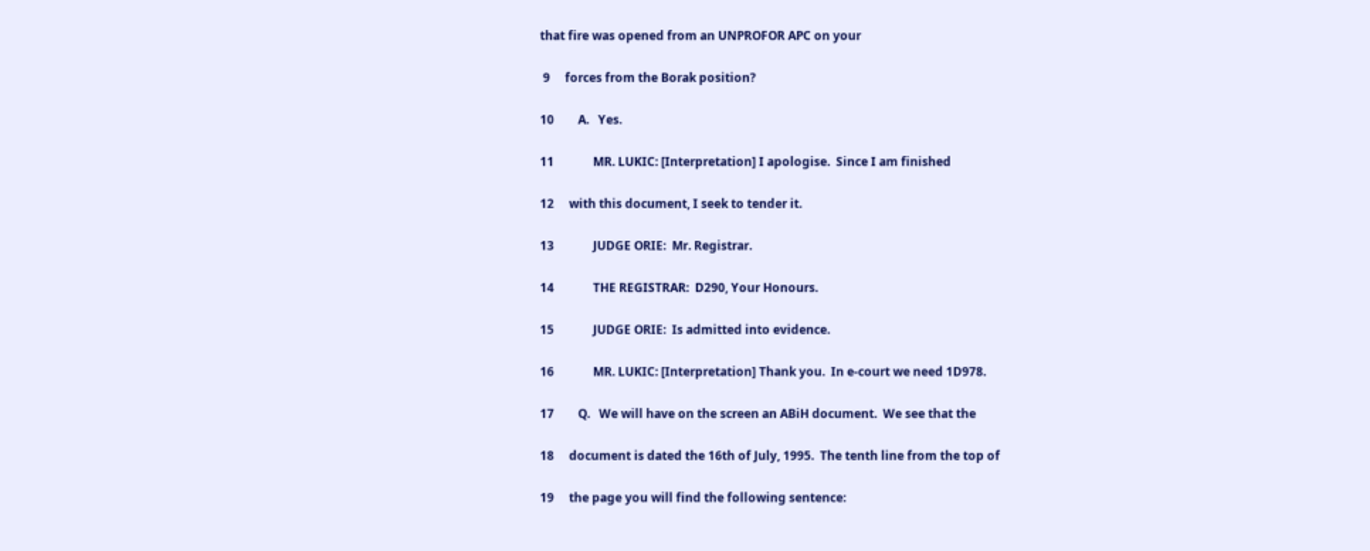that fire was opened from an UNPROFOR APC on your

 9     forces from the Borak position?

10        A.   Yes.

11             MR. LUKIC: [Interpretation] I apologise.  Since I am finished

12     with this document, I seek to tender it.

13             JUDGE ORIE:  Mr. Registrar.

14             THE REGISTRAR:  D290, Your Honours.

15             JUDGE ORIE:  Is admitted into evidence.

16             MR. LUKIC: [Interpretation] Thank you.  In e-court we need 1D978.

17        Q.   We will have on the screen an ABiH document.  We see that the

18     document is dated the 16th of July, 1995.  The tenth line from the top of

19     the page you will find the following sentence: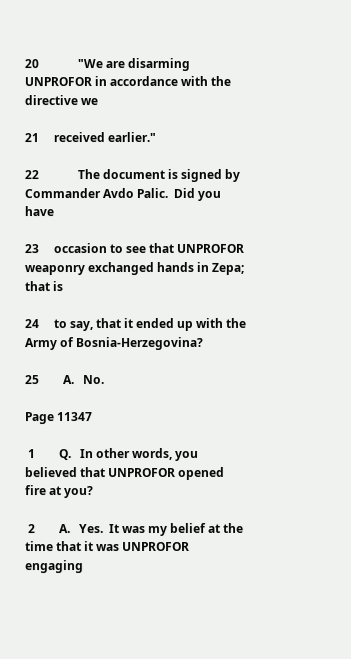20             "We are disarming UNPROFOR in accordance with the directive we

21     received earlier."

22             The document is signed by Commander Avdo Palic.  Did you have

23     occasion to see that UNPROFOR weaponry exchanged hands in Zepa; that is

24     to say, that it ended up with the Army of Bosnia-Herzegovina?

25        A.   No.

Page 11347

 1        Q.   In other words, you believed that UNPROFOR opened fire at you?

 2        A.   Yes.  It was my belief at the time that it was UNPROFOR engaging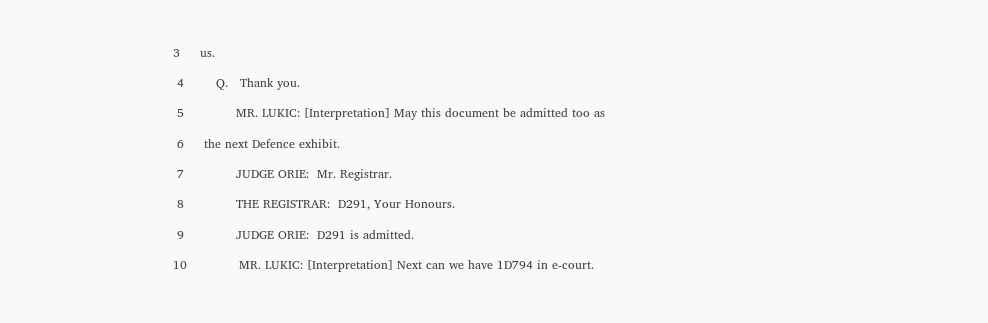3     us.

 4        Q.   Thank you.

 5             MR. LUKIC: [Interpretation] May this document be admitted too as

 6     the next Defence exhibit.

 7             JUDGE ORIE:  Mr. Registrar.

 8             THE REGISTRAR:  D291, Your Honours.

 9             JUDGE ORIE:  D291 is admitted.

10             MR. LUKIC: [Interpretation] Next can we have 1D794 in e-court.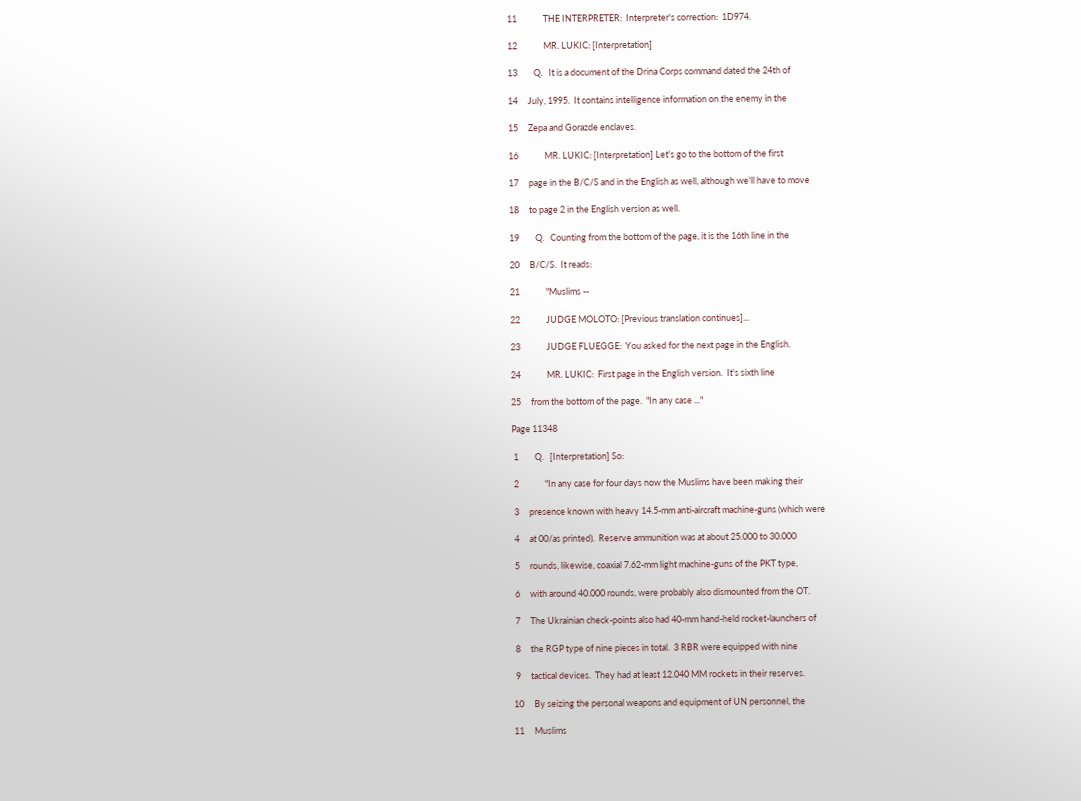11             THE INTERPRETER:  Interpreter's correction:  1D974.

12             MR. LUKIC: [Interpretation]

13        Q.   It is a document of the Drina Corps command dated the 24th of

14     July, 1995.  It contains intelligence information on the enemy in the

15     Zepa and Gorazde enclaves.

16             MR. LUKIC: [Interpretation] Let's go to the bottom of the first

17     page in the B/C/S and in the English as well, although we'll have to move

18     to page 2 in the English version as well.

19        Q.   Counting from the bottom of the page, it is the 16th line in the

20     B/C/S.  It reads:

21             "Muslims --

22             JUDGE MOLOTO: [Previous translation continues]...

23             JUDGE FLUEGGE:  You asked for the next page in the English.

24             MR. LUKIC:  First page in the English version.  It's sixth line

25     from the bottom of the page.  "In any case ..."

Page 11348

 1        Q.   [Interpretation] So:

 2             "In any case for four days now the Muslims have been making their

 3     presence known with heavy 14.5-mm anti-aircraft machine-guns (which were

 4     at 00/as printed).  Reserve ammunition was at about 25.000 to 30.000

 5     rounds, likewise, coaxial 7.62-mm light machine-guns of the PKT type,

 6     with around 40.000 rounds, were probably also dismounted from the OT.

 7     The Ukrainian check-points also had 40-mm hand-held rocket-launchers of

 8     the RGP type of nine pieces in total.  3 RBR were equipped with nine

 9     tactical devices.  They had at least 12.040 MM rockets in their reserves.

10     By seizing the personal weapons and equipment of UN personnel, the

11     Muslims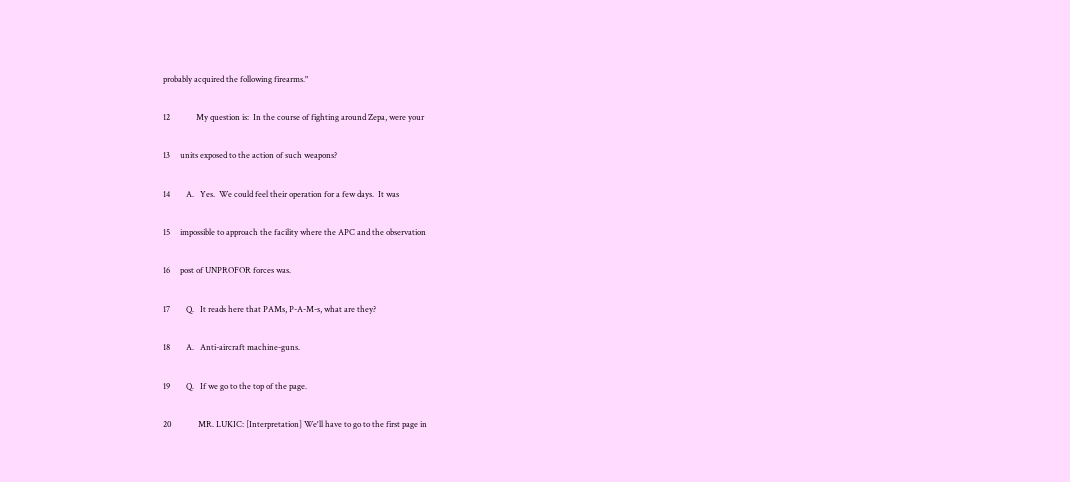probably acquired the following firearms."

12             My question is:  In the course of fighting around Zepa, were your

13     units exposed to the action of such weapons?

14        A.   Yes.  We could feel their operation for a few days.  It was

15     impossible to approach the facility where the APC and the observation

16     post of UNPROFOR forces was.

17        Q.   It reads here that PAMs, P-A-M-s, what are they?

18        A.   Anti-aircraft machine-guns.

19        Q.   If we go to the top of the page.

20             MR. LUKIC: [Interpretation] We'll have to go to the first page in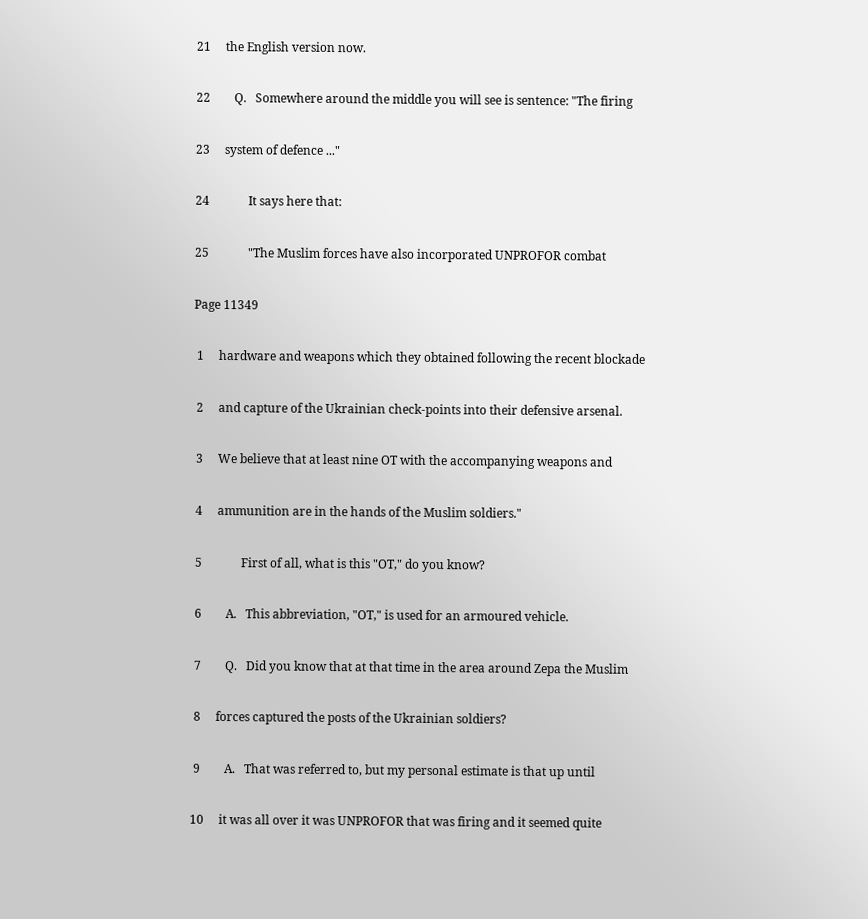21     the English version now.

22        Q.   Somewhere around the middle you will see is sentence: "The firing

23     system of defence ..."

24             It says here that:

25             "The Muslim forces have also incorporated UNPROFOR combat

Page 11349

 1     hardware and weapons which they obtained following the recent blockade

 2     and capture of the Ukrainian check-points into their defensive arsenal.

 3     We believe that at least nine OT with the accompanying weapons and

 4     ammunition are in the hands of the Muslim soldiers."

 5             First of all, what is this "OT," do you know?

 6        A.   This abbreviation, "OT," is used for an armoured vehicle.

 7        Q.   Did you know that at that time in the area around Zepa the Muslim

 8     forces captured the posts of the Ukrainian soldiers?

 9        A.   That was referred to, but my personal estimate is that up until

10     it was all over it was UNPROFOR that was firing and it seemed quite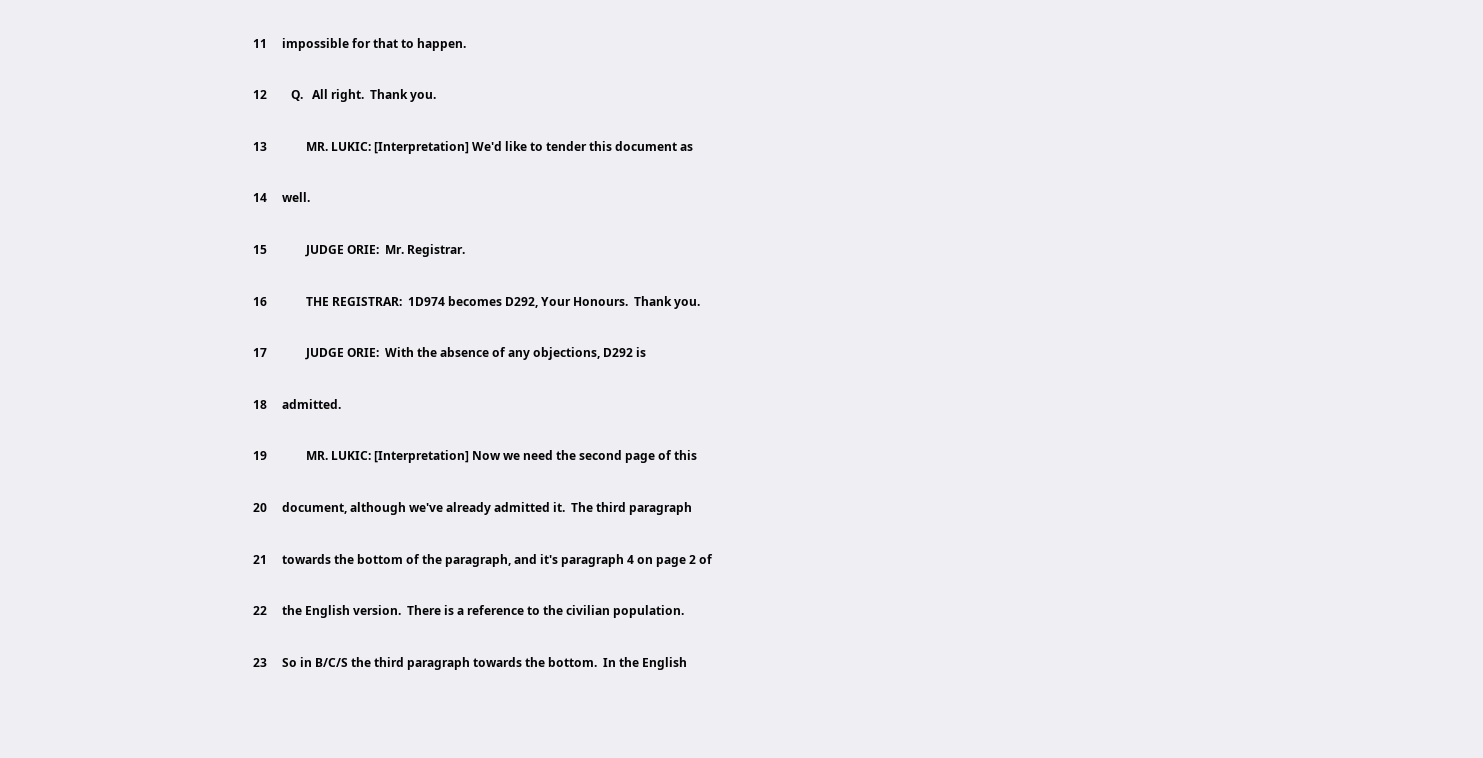11     impossible for that to happen.

12        Q.   All right.  Thank you.

13             MR. LUKIC: [Interpretation] We'd like to tender this document as

14     well.

15             JUDGE ORIE:  Mr. Registrar.

16             THE REGISTRAR:  1D974 becomes D292, Your Honours.  Thank you.

17             JUDGE ORIE:  With the absence of any objections, D292 is

18     admitted.

19             MR. LUKIC: [Interpretation] Now we need the second page of this

20     document, although we've already admitted it.  The third paragraph

21     towards the bottom of the paragraph, and it's paragraph 4 on page 2 of

22     the English version.  There is a reference to the civilian population.

23     So in B/C/S the third paragraph towards the bottom.  In the English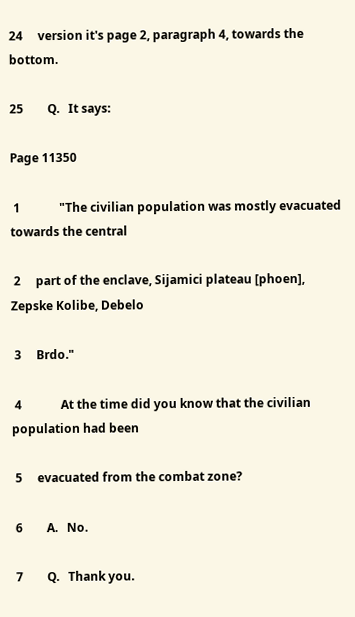24     version it's page 2, paragraph 4, towards the bottom.

25        Q.   It says:

Page 11350

 1             "The civilian population was mostly evacuated towards the central

 2     part of the enclave, Sijamici plateau [phoen], Zepske Kolibe, Debelo

 3     Brdo."

 4             At the time did you know that the civilian population had been

 5     evacuated from the combat zone?

 6        A.   No.

 7        Q.   Thank you.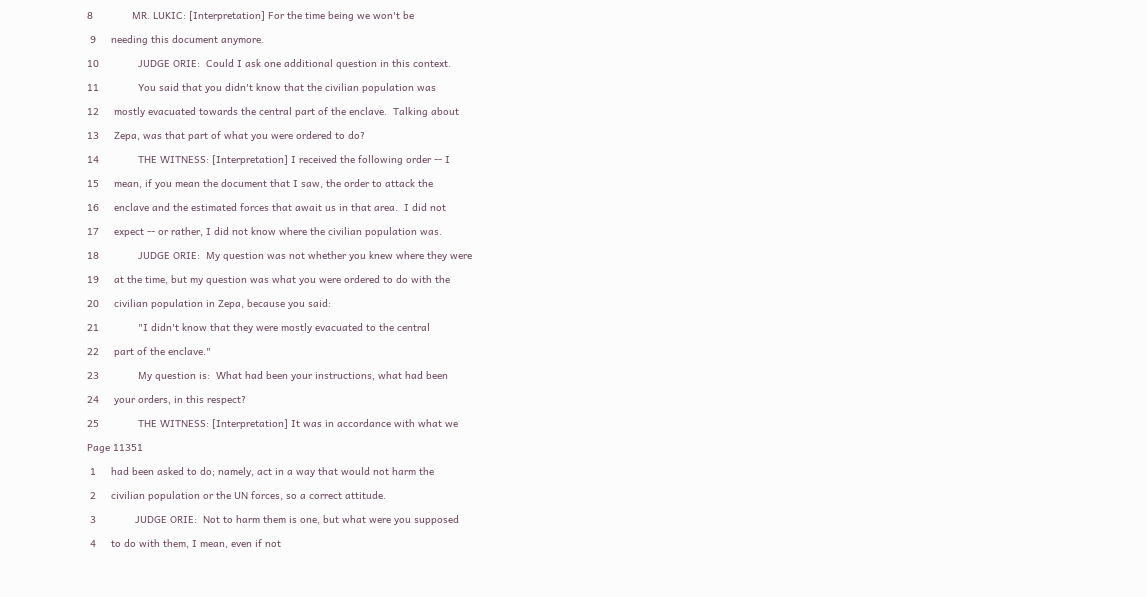8             MR. LUKIC: [Interpretation] For the time being we won't be

 9     needing this document anymore.

10             JUDGE ORIE:  Could I ask one additional question in this context.

11             You said that you didn't know that the civilian population was

12     mostly evacuated towards the central part of the enclave.  Talking about

13     Zepa, was that part of what you were ordered to do?

14             THE WITNESS: [Interpretation] I received the following order -- I

15     mean, if you mean the document that I saw, the order to attack the

16     enclave and the estimated forces that await us in that area.  I did not

17     expect -- or rather, I did not know where the civilian population was.

18             JUDGE ORIE:  My question was not whether you knew where they were

19     at the time, but my question was what you were ordered to do with the

20     civilian population in Zepa, because you said:

21             "I didn't know that they were mostly evacuated to the central

22     part of the enclave."

23             My question is:  What had been your instructions, what had been

24     your orders, in this respect?

25             THE WITNESS: [Interpretation] It was in accordance with what we

Page 11351

 1     had been asked to do; namely, act in a way that would not harm the

 2     civilian population or the UN forces, so a correct attitude.

 3             JUDGE ORIE:  Not to harm them is one, but what were you supposed

 4     to do with them, I mean, even if not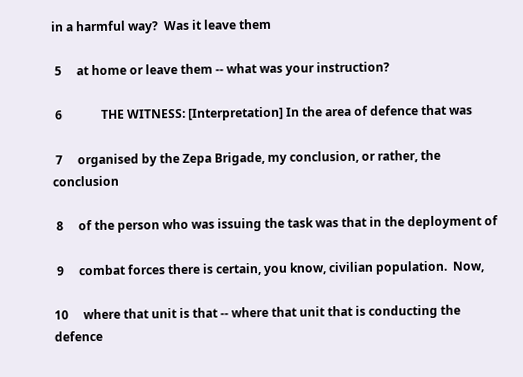in a harmful way?  Was it leave them

 5     at home or leave them -- what was your instruction?

 6             THE WITNESS: [Interpretation] In the area of defence that was

 7     organised by the Zepa Brigade, my conclusion, or rather, the conclusion

 8     of the person who was issuing the task was that in the deployment of

 9     combat forces there is certain, you know, civilian population.  Now,

10     where that unit is that -- where that unit that is conducting the defence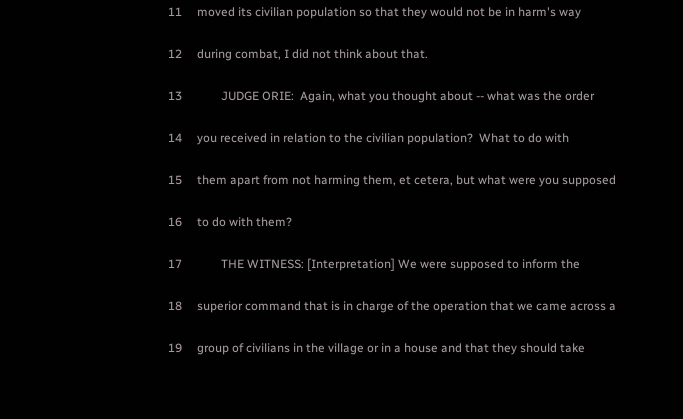11     moved its civilian population so that they would not be in harm's way

12     during combat, I did not think about that.

13             JUDGE ORIE:  Again, what you thought about -- what was the order

14     you received in relation to the civilian population?  What to do with

15     them apart from not harming them, et cetera, but what were you supposed

16     to do with them?

17             THE WITNESS: [Interpretation] We were supposed to inform the

18     superior command that is in charge of the operation that we came across a

19     group of civilians in the village or in a house and that they should take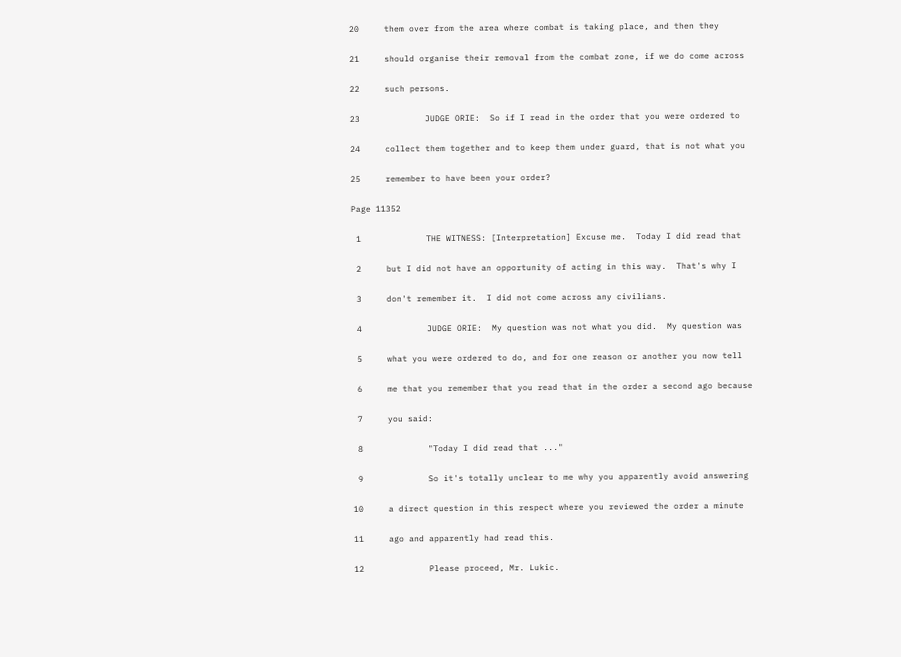20     them over from the area where combat is taking place, and then they

21     should organise their removal from the combat zone, if we do come across

22     such persons.

23             JUDGE ORIE:  So if I read in the order that you were ordered to

24     collect them together and to keep them under guard, that is not what you

25     remember to have been your order?

Page 11352

 1             THE WITNESS: [Interpretation] Excuse me.  Today I did read that

 2     but I did not have an opportunity of acting in this way.  That's why I

 3     don't remember it.  I did not come across any civilians.

 4             JUDGE ORIE:  My question was not what you did.  My question was

 5     what you were ordered to do, and for one reason or another you now tell

 6     me that you remember that you read that in the order a second ago because

 7     you said:

 8             "Today I did read that ..."

 9             So it's totally unclear to me why you apparently avoid answering

10     a direct question in this respect where you reviewed the order a minute

11     ago and apparently had read this.

12             Please proceed, Mr. Lukic.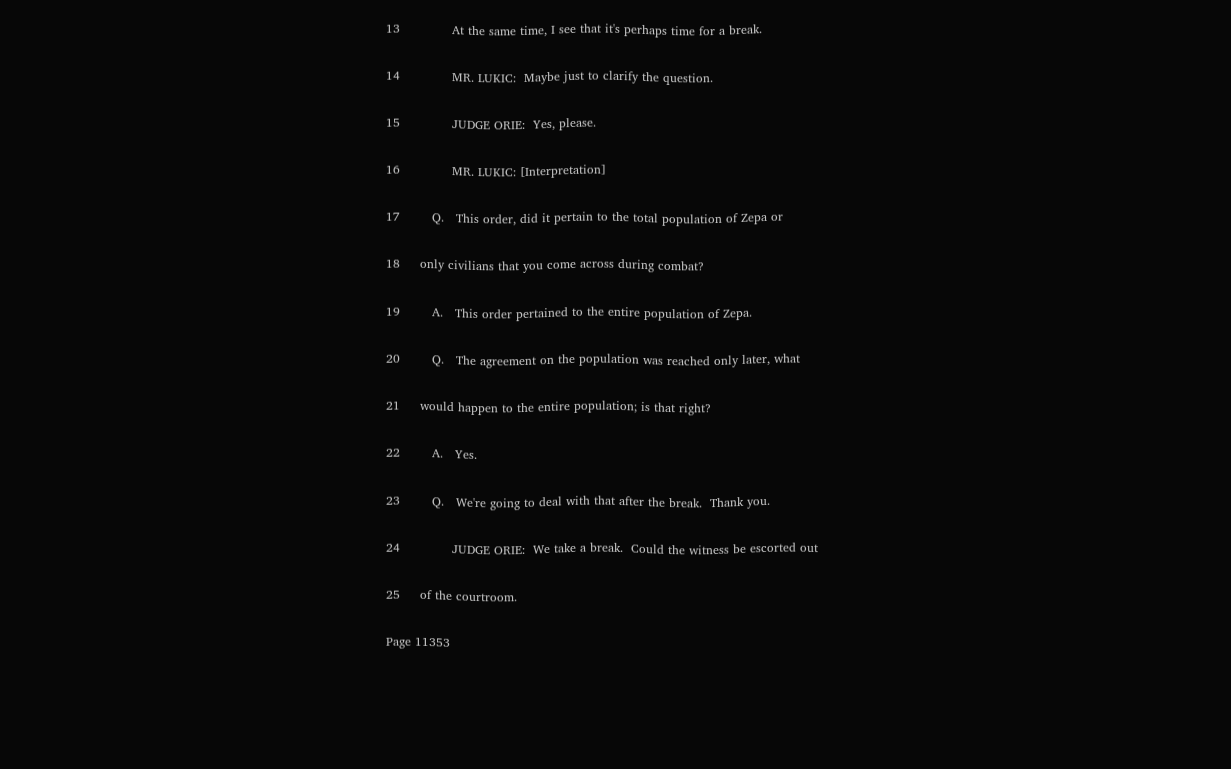13             At the same time, I see that it's perhaps time for a break.

14             MR. LUKIC:  Maybe just to clarify the question.

15             JUDGE ORIE:  Yes, please.

16             MR. LUKIC: [Interpretation]

17        Q.   This order, did it pertain to the total population of Zepa or

18     only civilians that you come across during combat?

19        A.   This order pertained to the entire population of Zepa.

20        Q.   The agreement on the population was reached only later, what

21     would happen to the entire population; is that right?

22        A.   Yes.

23        Q.   We're going to deal with that after the break.  Thank you.

24             JUDGE ORIE:  We take a break.  Could the witness be escorted out

25     of the courtroom.

Page 11353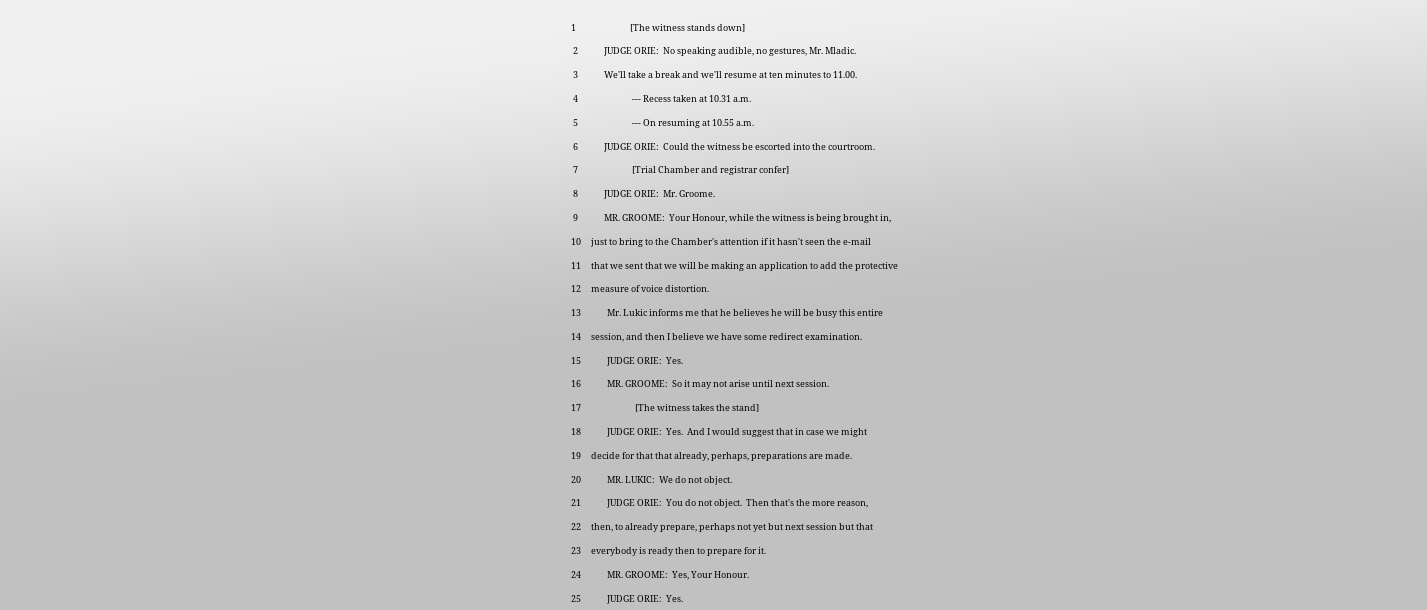1                           [The witness stands down]

 2             JUDGE ORIE:  No speaking audible, no gestures, Mr. Mladic.

 3             We'll take a break and we'll resume at ten minutes to 11.00.

 4                           --- Recess taken at 10.31 a.m.

 5                           --- On resuming at 10.55 a.m.

 6             JUDGE ORIE:  Could the witness be escorted into the courtroom.

 7                           [Trial Chamber and registrar confer]

 8             JUDGE ORIE:  Mr. Groome.

 9             MR. GROOME:  Your Honour, while the witness is being brought in,

10     just to bring to the Chamber's attention if it hasn't seen the e-mail

11     that we sent that we will be making an application to add the protective

12     measure of voice distortion.

13             Mr. Lukic informs me that he believes he will be busy this entire

14     session, and then I believe we have some redirect examination.

15             JUDGE ORIE:  Yes.

16             MR. GROOME:  So it may not arise until next session.

17                           [The witness takes the stand]

18             JUDGE ORIE:  Yes.  And I would suggest that in case we might

19     decide for that that already, perhaps, preparations are made.

20             MR. LUKIC:  We do not object.

21             JUDGE ORIE:  You do not object.  Then that's the more reason,

22     then, to already prepare, perhaps not yet but next session but that

23     everybody is ready then to prepare for it.

24             MR. GROOME:  Yes, Your Honour.

25             JUDGE ORIE:  Yes.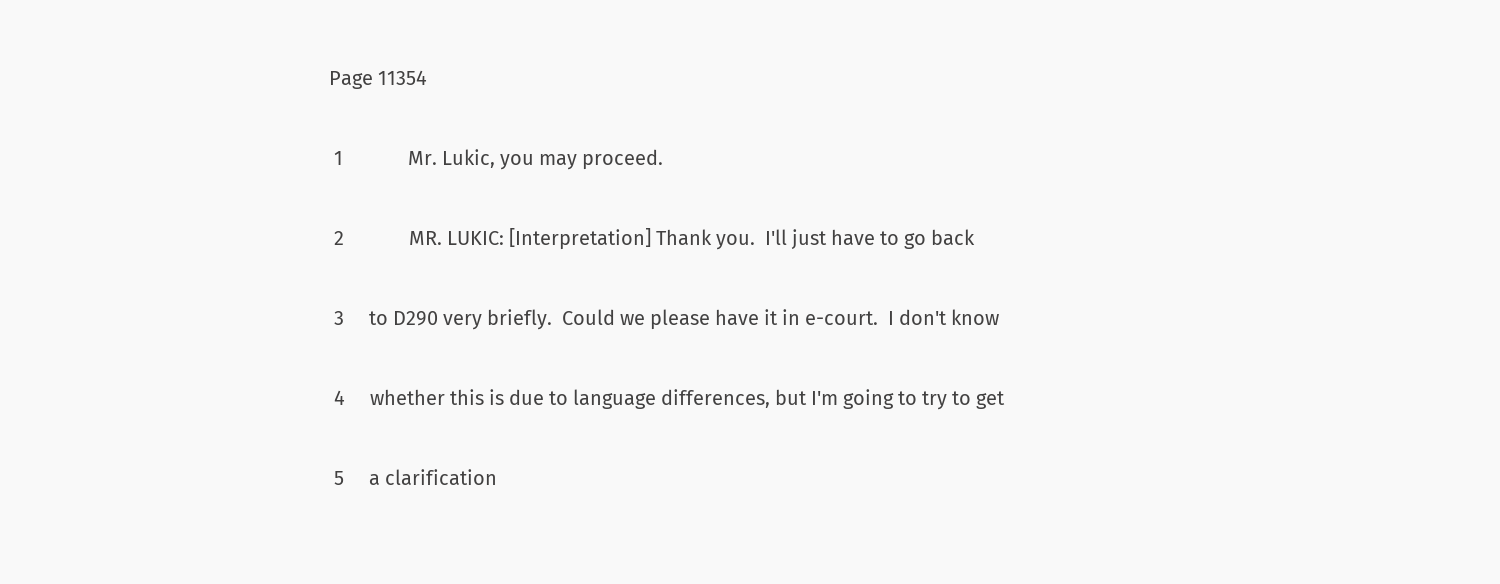Page 11354

 1             Mr. Lukic, you may proceed.

 2             MR. LUKIC: [Interpretation] Thank you.  I'll just have to go back

 3     to D290 very briefly.  Could we please have it in e-court.  I don't know

 4     whether this is due to language differences, but I'm going to try to get

 5     a clarification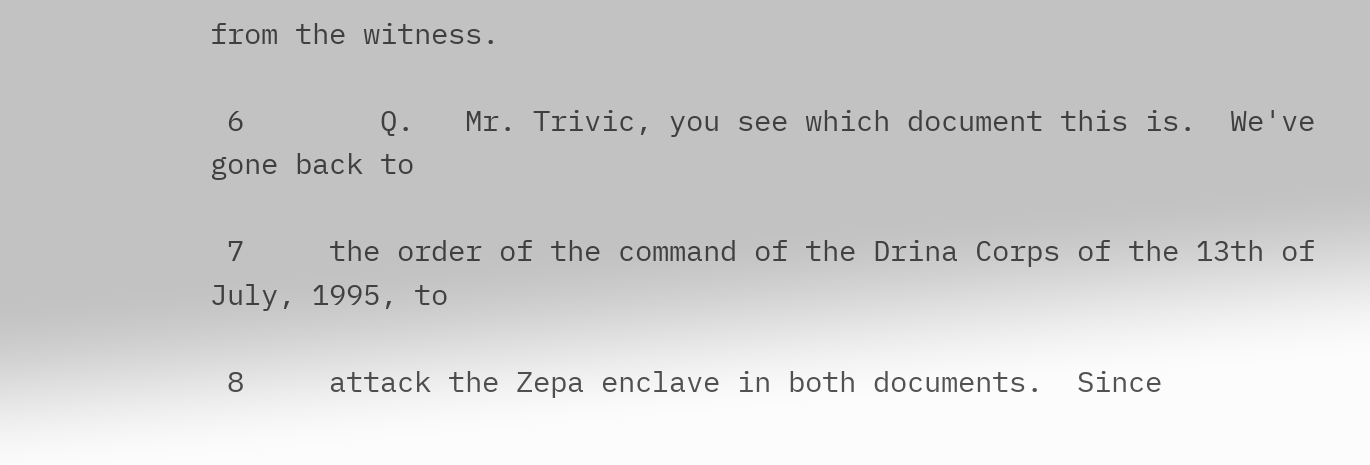from the witness.

 6        Q.   Mr. Trivic, you see which document this is.  We've gone back to

 7     the order of the command of the Drina Corps of the 13th of July, 1995, to

 8     attack the Zepa enclave in both documents.  Since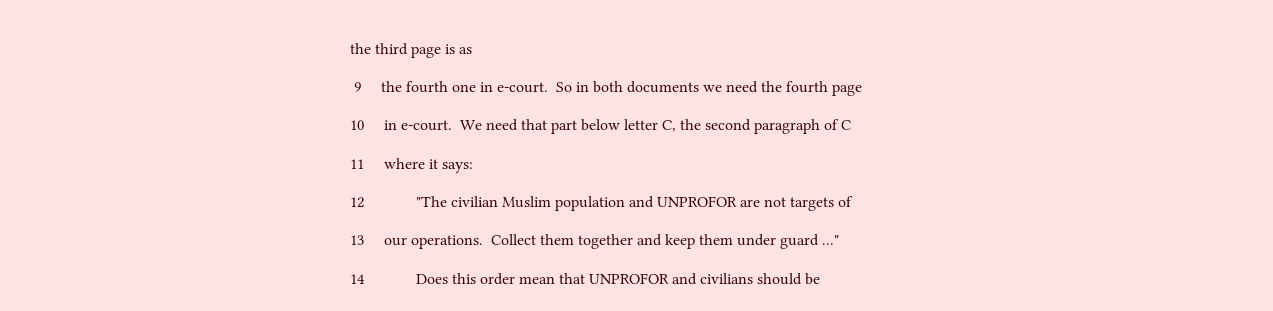the third page is as

 9     the fourth one in e-court.  So in both documents we need the fourth page

10     in e-court.  We need that part below letter C, the second paragraph of C

11     where it says:

12             "The civilian Muslim population and UNPROFOR are not targets of

13     our operations.  Collect them together and keep them under guard ..."

14             Does this order mean that UNPROFOR and civilians should be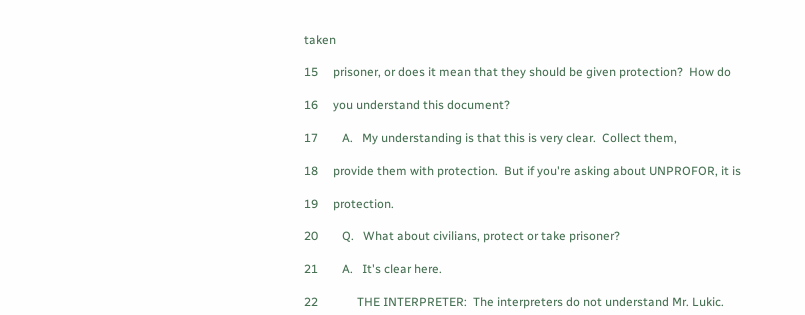taken

15     prisoner, or does it mean that they should be given protection?  How do

16     you understand this document?

17        A.   My understanding is that this is very clear.  Collect them,

18     provide them with protection.  But if you're asking about UNPROFOR, it is

19     protection.

20        Q.   What about civilians, protect or take prisoner?

21        A.   It's clear here.

22             THE INTERPRETER:  The interpreters do not understand Mr. Lukic.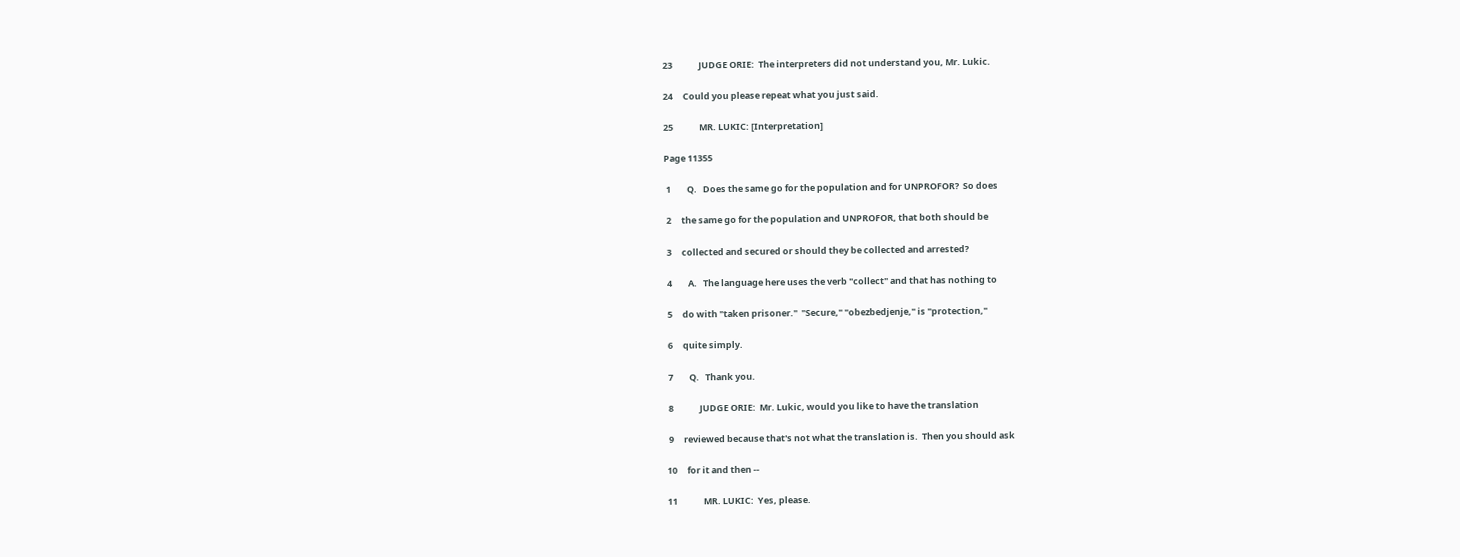23             JUDGE ORIE:  The interpreters did not understand you, Mr. Lukic.

24     Could you please repeat what you just said.

25             MR. LUKIC: [Interpretation]

Page 11355

 1        Q.   Does the same go for the population and for UNPROFOR?  So does

 2     the same go for the population and UNPROFOR, that both should be

 3     collected and secured or should they be collected and arrested?

 4        A.   The language here uses the verb "collect" and that has nothing to

 5     do with "taken prisoner."  "Secure," "obezbedjenje," is "protection,"

 6     quite simply.

 7        Q.   Thank you.

 8             JUDGE ORIE:  Mr. Lukic, would you like to have the translation

 9     reviewed because that's not what the translation is.  Then you should ask

10     for it and then --

11             MR. LUKIC:  Yes, please.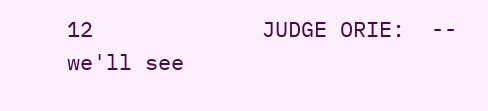12             JUDGE ORIE:  -- we'll see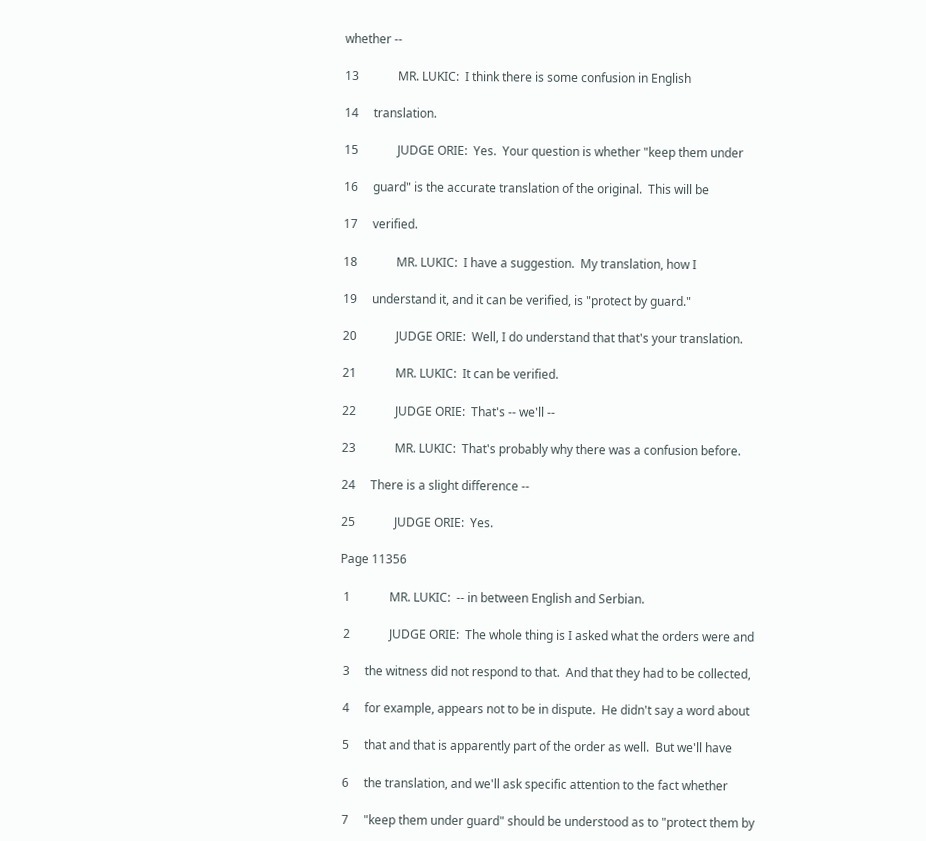whether --

13             MR. LUKIC:  I think there is some confusion in English

14     translation.

15             JUDGE ORIE:  Yes.  Your question is whether "keep them under

16     guard" is the accurate translation of the original.  This will be

17     verified.

18             MR. LUKIC:  I have a suggestion.  My translation, how I

19     understand it, and it can be verified, is "protect by guard."

20             JUDGE ORIE:  Well, I do understand that that's your translation.

21             MR. LUKIC:  It can be verified.

22             JUDGE ORIE:  That's -- we'll --

23             MR. LUKIC:  That's probably why there was a confusion before.

24     There is a slight difference --

25             JUDGE ORIE:  Yes.

Page 11356

 1             MR. LUKIC:  -- in between English and Serbian.

 2             JUDGE ORIE:  The whole thing is I asked what the orders were and

 3     the witness did not respond to that.  And that they had to be collected,

 4     for example, appears not to be in dispute.  He didn't say a word about

 5     that and that is apparently part of the order as well.  But we'll have

 6     the translation, and we'll ask specific attention to the fact whether

 7     "keep them under guard" should be understood as to "protect them by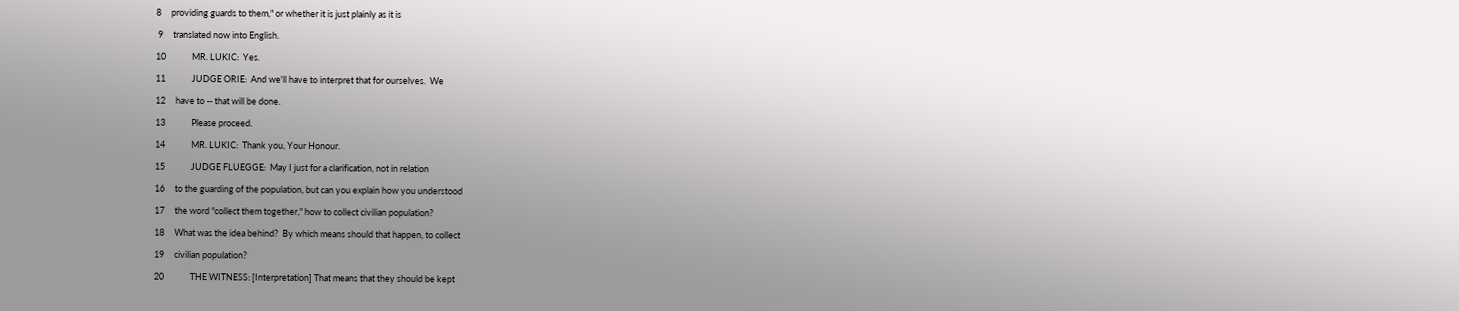8     providing guards to them," or whether it is just plainly as it is

 9     translated now into English.

10             MR. LUKIC:  Yes.

11             JUDGE ORIE:  And we'll have to interpret that for ourselves.  We

12     have to -- that will be done.

13             Please proceed.

14             MR. LUKIC:  Thank you, Your Honour.

15             JUDGE FLUEGGE:  May I just for a clarification, not in relation

16     to the guarding of the population, but can you explain how you understood

17     the word "collect them together," how to collect civilian population?

18     What was the idea behind?  By which means should that happen, to collect

19     civilian population?

20             THE WITNESS: [Interpretation] That means that they should be kept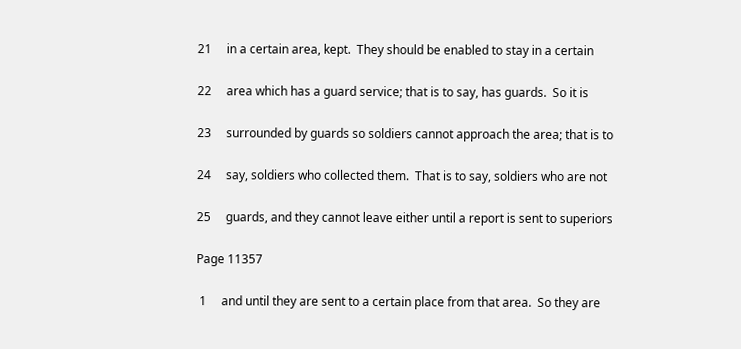21     in a certain area, kept.  They should be enabled to stay in a certain

22     area which has a guard service; that is to say, has guards.  So it is

23     surrounded by guards so soldiers cannot approach the area; that is to

24     say, soldiers who collected them.  That is to say, soldiers who are not

25     guards, and they cannot leave either until a report is sent to superiors

Page 11357

 1     and until they are sent to a certain place from that area.  So they are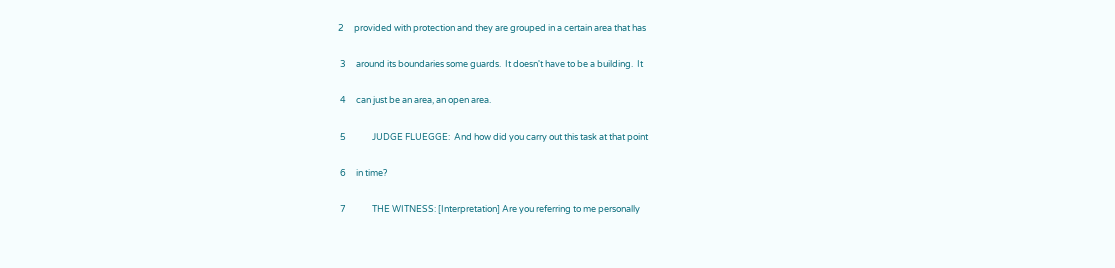2     provided with protection and they are grouped in a certain area that has

 3     around its boundaries some guards.  It doesn't have to be a building.  It

 4     can just be an area, an open area.

 5             JUDGE FLUEGGE:  And how did you carry out this task at that point

 6     in time?

 7             THE WITNESS: [Interpretation] Are you referring to me personally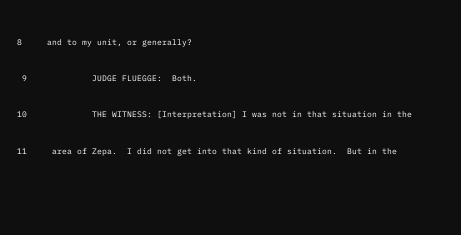8     and to my unit, or generally?

 9             JUDGE FLUEGGE:  Both.

10             THE WITNESS: [Interpretation] I was not in that situation in the

11     area of Zepa.  I did not get into that kind of situation.  But in the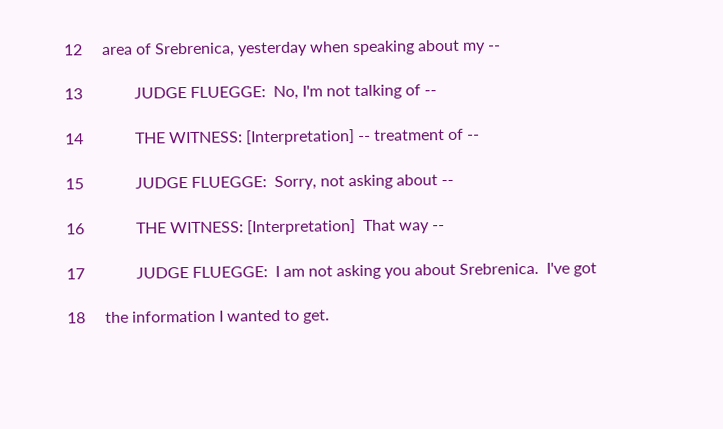12     area of Srebrenica, yesterday when speaking about my --

13             JUDGE FLUEGGE:  No, I'm not talking of --

14             THE WITNESS: [Interpretation] -- treatment of --

15             JUDGE FLUEGGE:  Sorry, not asking about --

16             THE WITNESS: [Interpretation]  That way --

17             JUDGE FLUEGGE:  I am not asking you about Srebrenica.  I've got

18     the information I wanted to get.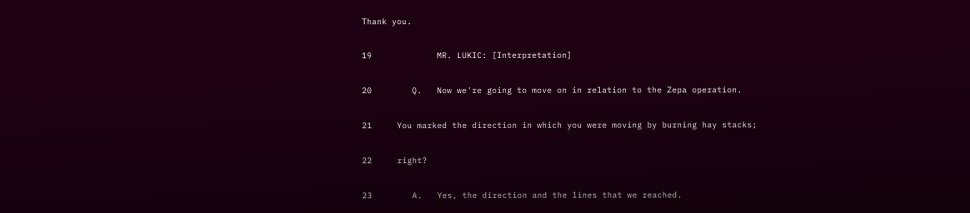Thank you.

19             MR. LUKIC: [Interpretation]

20        Q.   Now we're going to move on in relation to the Zepa operation.

21     You marked the direction in which you were moving by burning hay stacks;

22     right?

23        A.   Yes, the direction and the lines that we reached.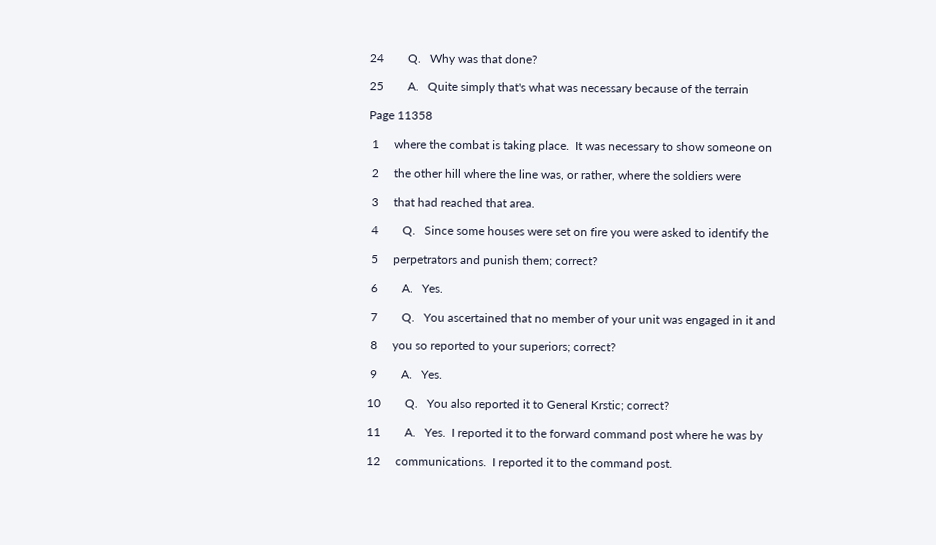24        Q.   Why was that done?

25        A.   Quite simply that's what was necessary because of the terrain

Page 11358

 1     where the combat is taking place.  It was necessary to show someone on

 2     the other hill where the line was, or rather, where the soldiers were

 3     that had reached that area.

 4        Q.   Since some houses were set on fire you were asked to identify the

 5     perpetrators and punish them; correct?

 6        A.   Yes.

 7        Q.   You ascertained that no member of your unit was engaged in it and

 8     you so reported to your superiors; correct?

 9        A.   Yes.

10        Q.   You also reported it to General Krstic; correct?

11        A.   Yes.  I reported it to the forward command post where he was by

12     communications.  I reported it to the command post.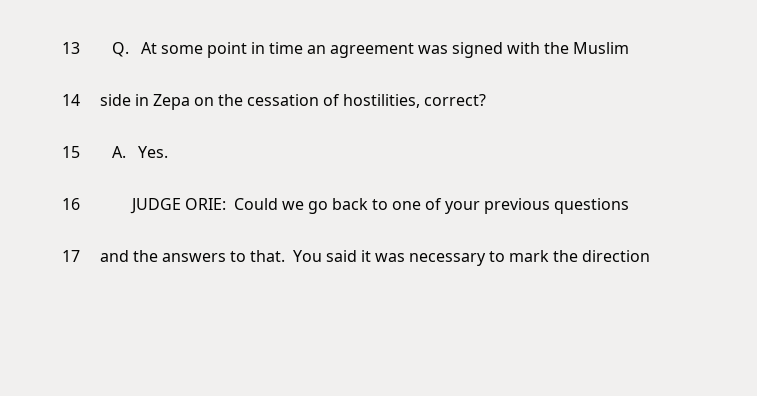13        Q.   At some point in time an agreement was signed with the Muslim

14     side in Zepa on the cessation of hostilities, correct?

15        A.   Yes.

16             JUDGE ORIE:  Could we go back to one of your previous questions

17     and the answers to that.  You said it was necessary to mark the direction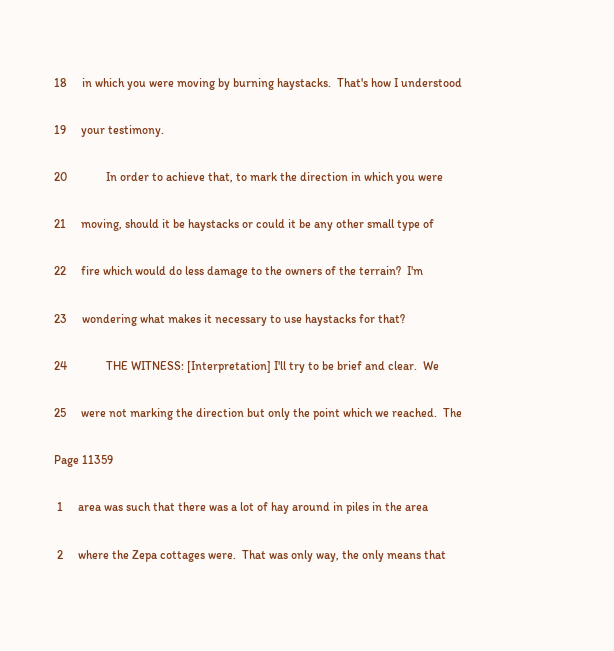18     in which you were moving by burning haystacks.  That's how I understood

19     your testimony.

20             In order to achieve that, to mark the direction in which you were

21     moving, should it be haystacks or could it be any other small type of

22     fire which would do less damage to the owners of the terrain?  I'm

23     wondering what makes it necessary to use haystacks for that?

24             THE WITNESS: [Interpretation] I'll try to be brief and clear.  We

25     were not marking the direction but only the point which we reached.  The

Page 11359

 1     area was such that there was a lot of hay around in piles in the area

 2     where the Zepa cottages were.  That was only way, the only means that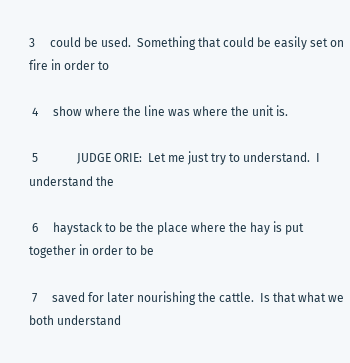3     could be used.  Something that could be easily set on fire in order to

 4     show where the line was where the unit is.

 5             JUDGE ORIE:  Let me just try to understand.  I understand the

 6     haystack to be the place where the hay is put together in order to be

 7     saved for later nourishing the cattle.  Is that what we both understand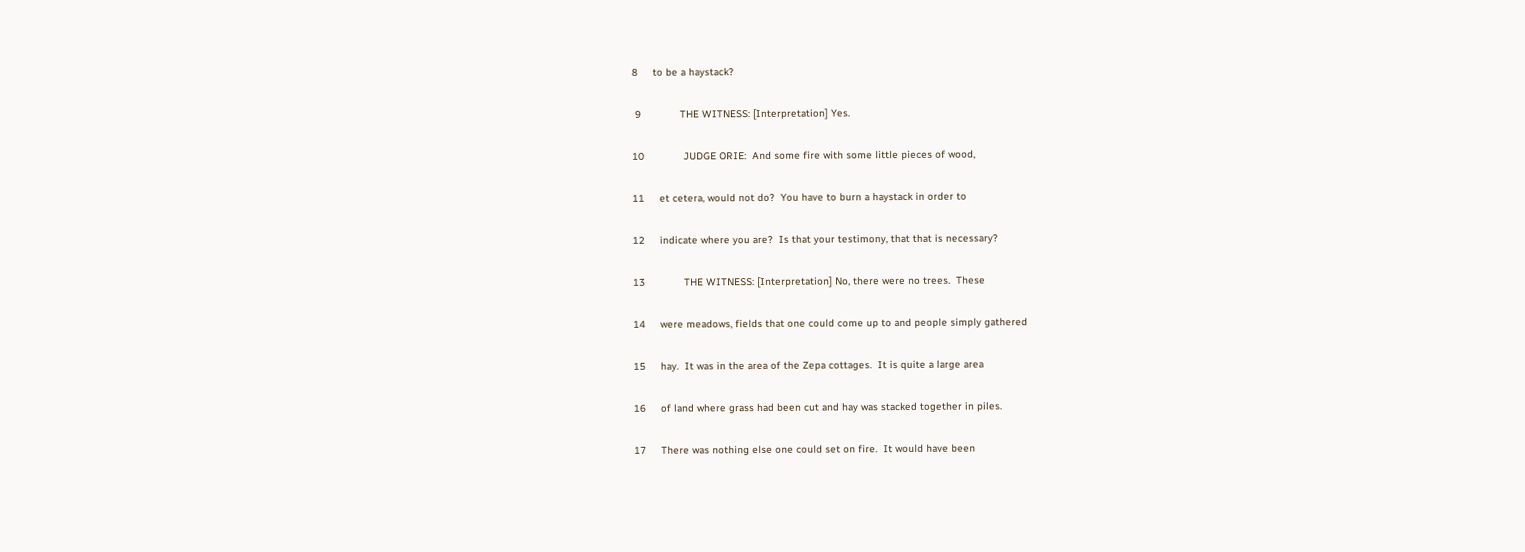8     to be a haystack?

 9             THE WITNESS: [Interpretation] Yes.

10             JUDGE ORIE:  And some fire with some little pieces of wood,

11     et cetera, would not do?  You have to burn a haystack in order to

12     indicate where you are?  Is that your testimony, that that is necessary?

13             THE WITNESS: [Interpretation] No, there were no trees.  These

14     were meadows, fields that one could come up to and people simply gathered

15     hay.  It was in the area of the Zepa cottages.  It is quite a large area

16     of land where grass had been cut and hay was stacked together in piles.

17     There was nothing else one could set on fire.  It would have been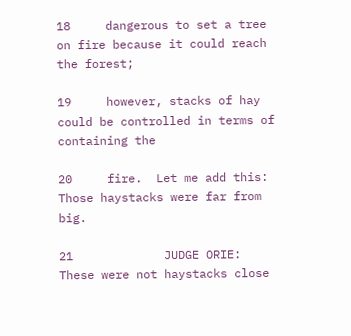18     dangerous to set a tree on fire because it could reach the forest;

19     however, stacks of hay could be controlled in terms of containing the

20     fire.  Let me add this:  Those haystacks were far from big.

21             JUDGE ORIE:  These were not haystacks close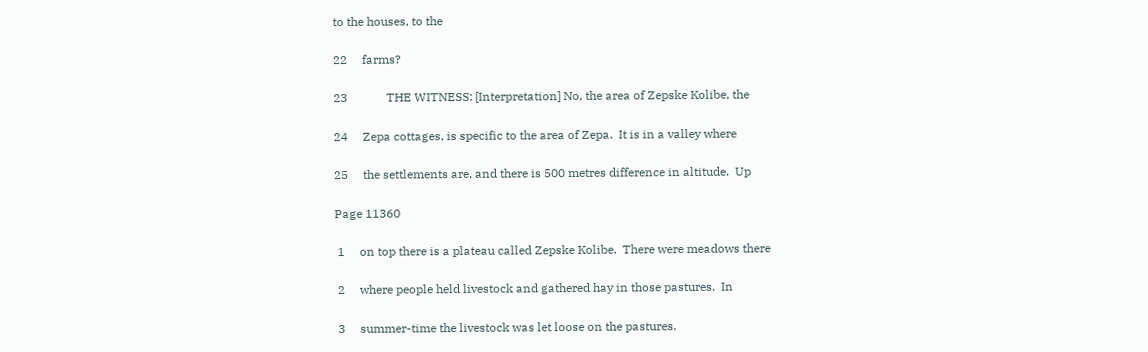to the houses, to the

22     farms?

23             THE WITNESS: [Interpretation] No, the area of Zepske Kolibe, the

24     Zepa cottages, is specific to the area of Zepa.  It is in a valley where

25     the settlements are, and there is 500 metres difference in altitude.  Up

Page 11360

 1     on top there is a plateau called Zepske Kolibe.  There were meadows there

 2     where people held livestock and gathered hay in those pastures.  In

 3     summer-time the livestock was let loose on the pastures.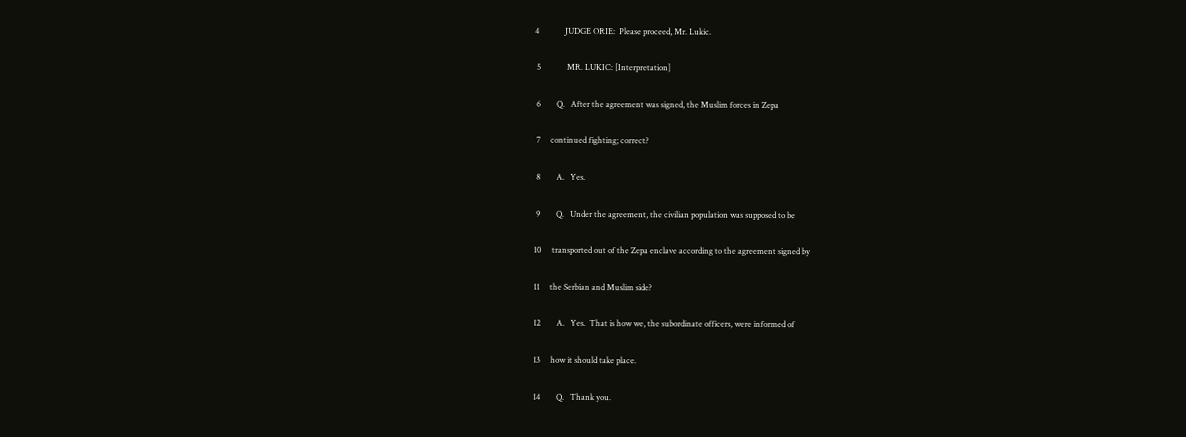4             JUDGE ORIE:  Please proceed, Mr. Lukic.

 5             MR. LUKIC: [Interpretation]

 6        Q.   After the agreement was signed, the Muslim forces in Zepa

 7     continued fighting; correct?

 8        A.   Yes.

 9        Q.   Under the agreement, the civilian population was supposed to be

10     transported out of the Zepa enclave according to the agreement signed by

11     the Serbian and Muslim side?

12        A.   Yes.  That is how we, the subordinate officers, were informed of

13     how it should take place.

14        Q.   Thank you.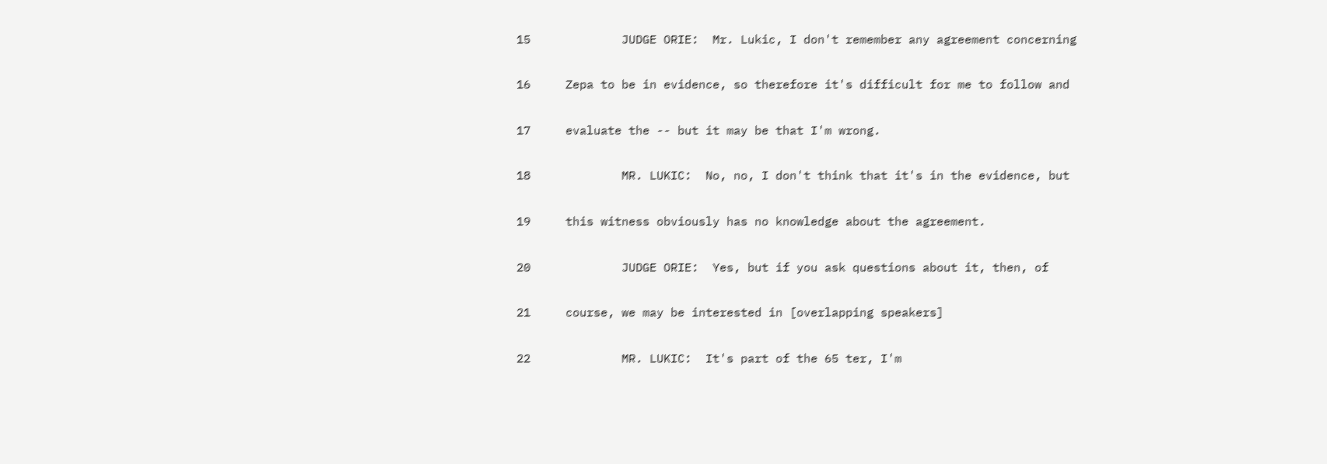15             JUDGE ORIE:  Mr. Lukic, I don't remember any agreement concerning

16     Zepa to be in evidence, so therefore it's difficult for me to follow and

17     evaluate the -- but it may be that I'm wrong.

18             MR. LUKIC:  No, no, I don't think that it's in the evidence, but

19     this witness obviously has no knowledge about the agreement.

20             JUDGE ORIE:  Yes, but if you ask questions about it, then, of

21     course, we may be interested in [overlapping speakers]

22             MR. LUKIC:  It's part of the 65 ter, I'm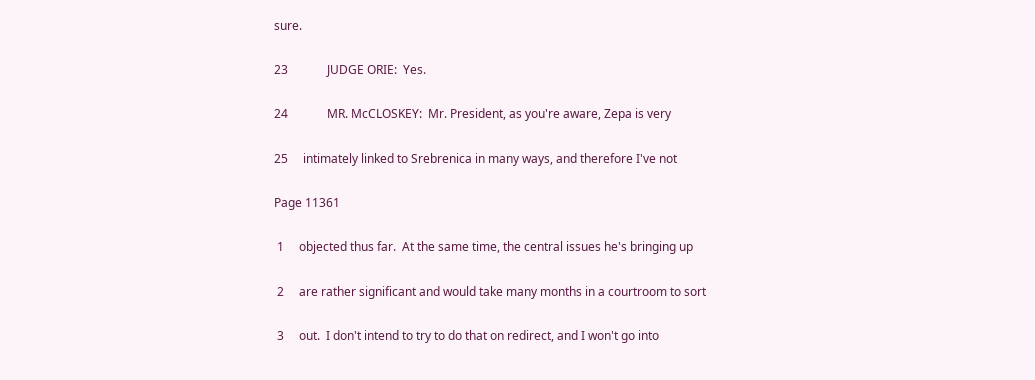sure.

23             JUDGE ORIE:  Yes.

24             MR. McCLOSKEY:  Mr. President, as you're aware, Zepa is very

25     intimately linked to Srebrenica in many ways, and therefore I've not

Page 11361

 1     objected thus far.  At the same time, the central issues he's bringing up

 2     are rather significant and would take many months in a courtroom to sort

 3     out.  I don't intend to try to do that on redirect, and I won't go into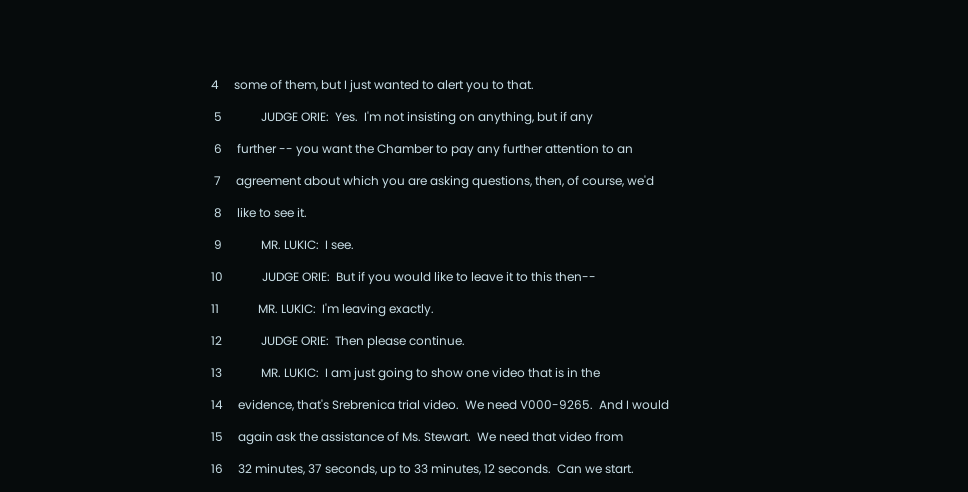4     some of them, but I just wanted to alert you to that.

 5             JUDGE ORIE:  Yes.  I'm not insisting on anything, but if any

 6     further -- you want the Chamber to pay any further attention to an

 7     agreement about which you are asking questions, then, of course, we'd

 8     like to see it.

 9             MR. LUKIC:  I see.

10             JUDGE ORIE:  But if you would like to leave it to this then--

11             MR. LUKIC:  I'm leaving exactly.

12             JUDGE ORIE:  Then please continue.

13             MR. LUKIC:  I am just going to show one video that is in the

14     evidence, that's Srebrenica trial video.  We need V000-9265.  And I would

15     again ask the assistance of Ms. Stewart.  We need that video from

16     32 minutes, 37 seconds, up to 33 minutes, 12 seconds.  Can we start.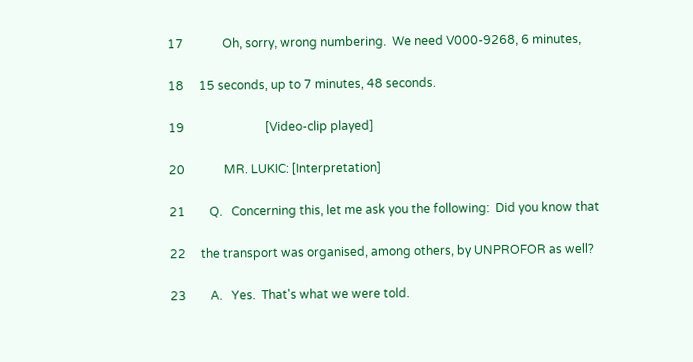17             Oh, sorry, wrong numbering.  We need V000-9268, 6 minutes,

18     15 seconds, up to 7 minutes, 48 seconds.

19                           [Video-clip played]

20             MR. LUKIC: [Interpretation]

21        Q.   Concerning this, let me ask you the following:  Did you know that

22     the transport was organised, among others, by UNPROFOR as well?

23        A.   Yes.  That's what we were told.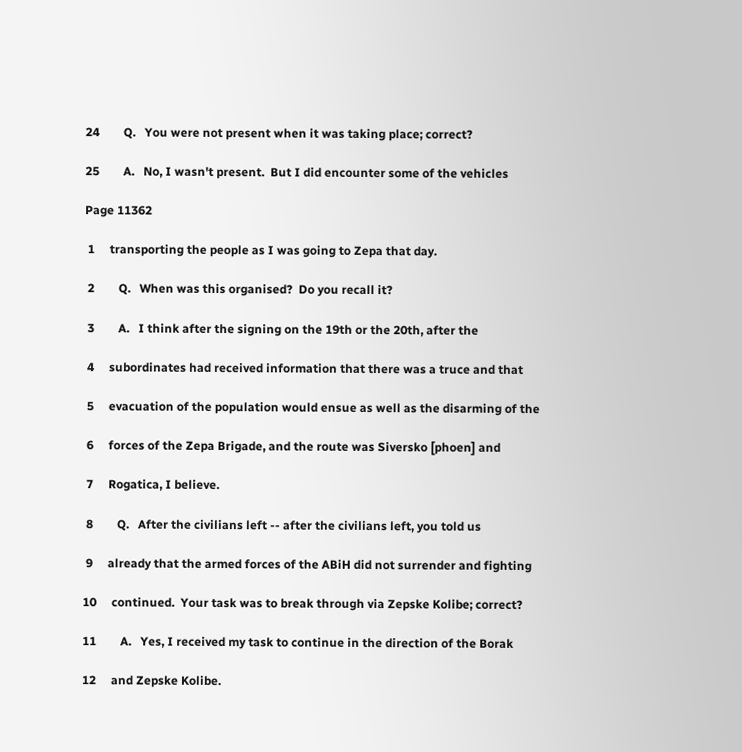24        Q.   You were not present when it was taking place; correct?

25        A.   No, I wasn't present.  But I did encounter some of the vehicles

Page 11362

 1     transporting the people as I was going to Zepa that day.

 2        Q.   When was this organised?  Do you recall it?

 3        A.   I think after the signing on the 19th or the 20th, after the

 4     subordinates had received information that there was a truce and that

 5     evacuation of the population would ensue as well as the disarming of the

 6     forces of the Zepa Brigade, and the route was Siversko [phoen] and

 7     Rogatica, I believe.

 8        Q.   After the civilians left -- after the civilians left, you told us

 9     already that the armed forces of the ABiH did not surrender and fighting

10     continued.  Your task was to break through via Zepske Kolibe; correct?

11        A.   Yes, I received my task to continue in the direction of the Borak

12     and Zepske Kolibe.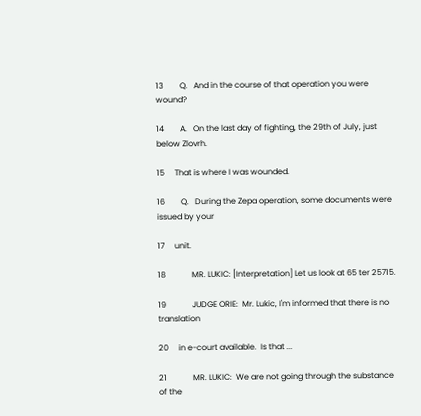13        Q.   And in the course of that operation you were wound?

14        A.   On the last day of fighting, the 29th of July, just below Zlovrh.

15     That is where I was wounded.

16        Q.   During the Zepa operation, some documents were issued by your

17     unit.

18             MR. LUKIC: [Interpretation] Let us look at 65 ter 25715.

19             JUDGE ORIE:  Mr. Lukic, I'm informed that there is no translation

20     in e-court available.  Is that ...

21             MR. LUKIC:  We are not going through the substance of the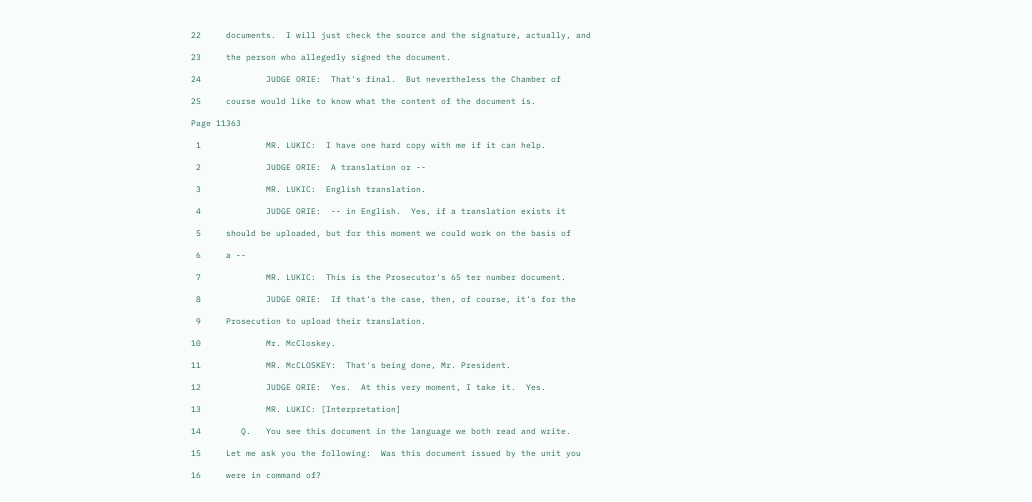22     documents.  I will just check the source and the signature, actually, and

23     the person who allegedly signed the document.

24             JUDGE ORIE:  That's final.  But nevertheless the Chamber of

25     course would like to know what the content of the document is.

Page 11363

 1             MR. LUKIC:  I have one hard copy with me if it can help.

 2             JUDGE ORIE:  A translation or --

 3             MR. LUKIC:  English translation.

 4             JUDGE ORIE:  -- in English.  Yes, if a translation exists it

 5     should be uploaded, but for this moment we could work on the basis of

 6     a --

 7             MR. LUKIC:  This is the Prosecutor's 65 ter number document.

 8             JUDGE ORIE:  If that's the case, then, of course, it's for the

 9     Prosecution to upload their translation.

10             Mr. McCloskey.

11             MR. McCLOSKEY:  That's being done, Mr. President.

12             JUDGE ORIE:  Yes.  At this very moment, I take it.  Yes.

13             MR. LUKIC: [Interpretation]

14        Q.   You see this document in the language we both read and write.

15     Let me ask you the following:  Was this document issued by the unit you

16     were in command of?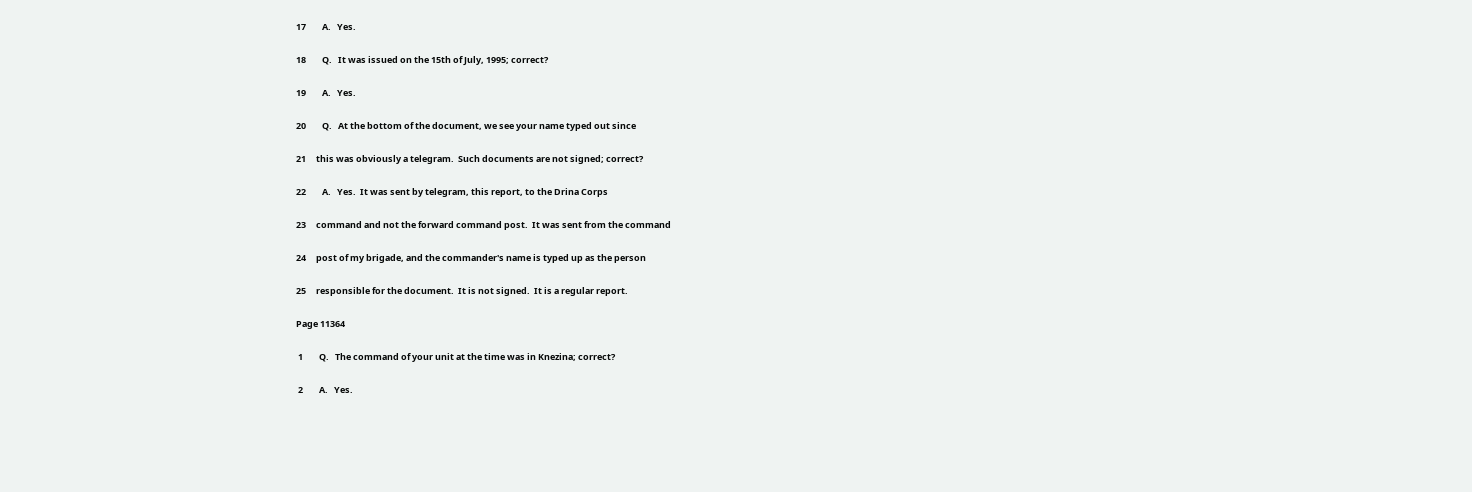17        A.   Yes.

18        Q.   It was issued on the 15th of July, 1995; correct?

19        A.   Yes.

20        Q.   At the bottom of the document, we see your name typed out since

21     this was obviously a telegram.  Such documents are not signed; correct?

22        A.   Yes.  It was sent by telegram, this report, to the Drina Corps

23     command and not the forward command post.  It was sent from the command

24     post of my brigade, and the commander's name is typed up as the person

25     responsible for the document.  It is not signed.  It is a regular report.

Page 11364

 1        Q.   The command of your unit at the time was in Knezina; correct?

 2        A.   Yes.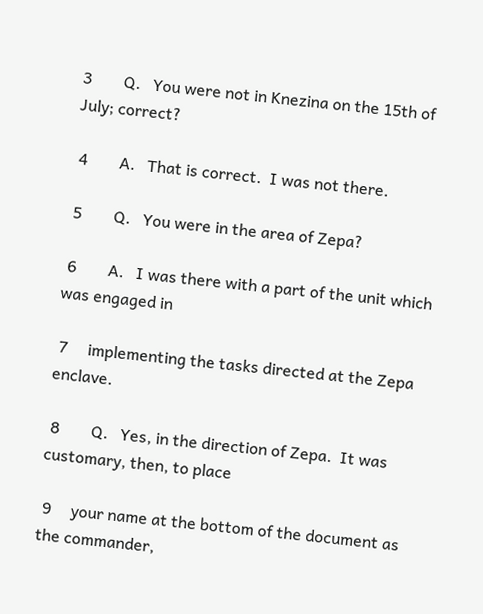3        Q.   You were not in Knezina on the 15th of July; correct?

 4        A.   That is correct.  I was not there.

 5        Q.   You were in the area of Zepa?

 6        A.   I was there with a part of the unit which was engaged in

 7     implementing the tasks directed at the Zepa enclave.

 8        Q.   Yes, in the direction of Zepa.  It was customary, then, to place

 9     your name at the bottom of the document as the commander,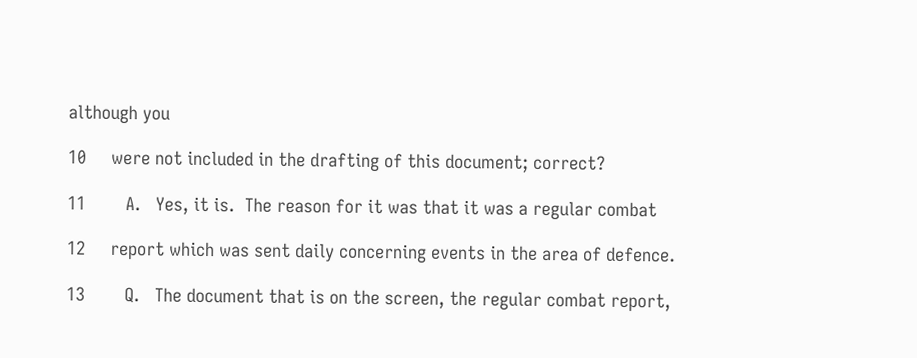although you

10     were not included in the drafting of this document; correct?

11        A.   Yes, it is.  The reason for it was that it was a regular combat

12     report which was sent daily concerning events in the area of defence.

13        Q.   The document that is on the screen, the regular combat report,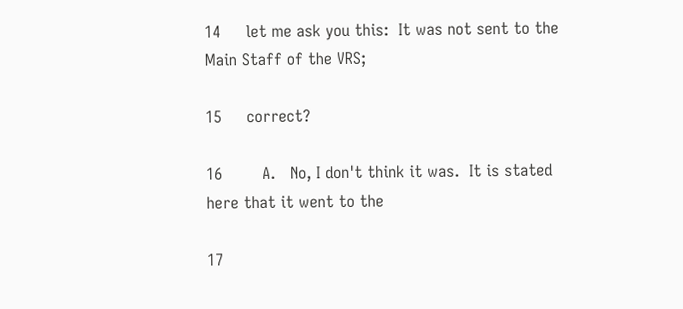14     let me ask you this:  It was not sent to the Main Staff of the VRS;

15     correct?

16        A.   No, I don't think it was.  It is stated here that it went to the

17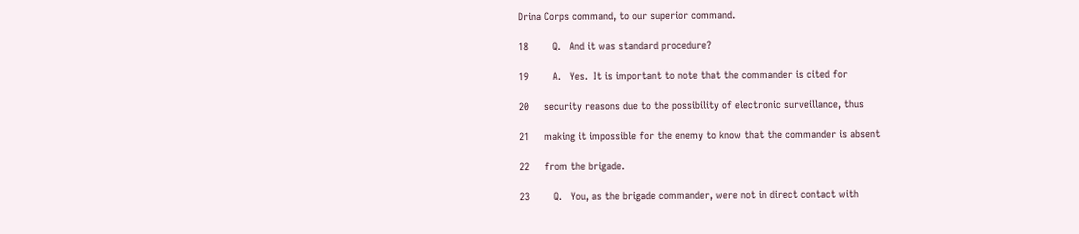Drina Corps command, to our superior command.

18        Q.   And it was standard procedure?

19        A.   Yes.  It is important to note that the commander is cited for

20     security reasons due to the possibility of electronic surveillance, thus

21     making it impossible for the enemy to know that the commander is absent

22     from the brigade.

23        Q.   You, as the brigade commander, were not in direct contact with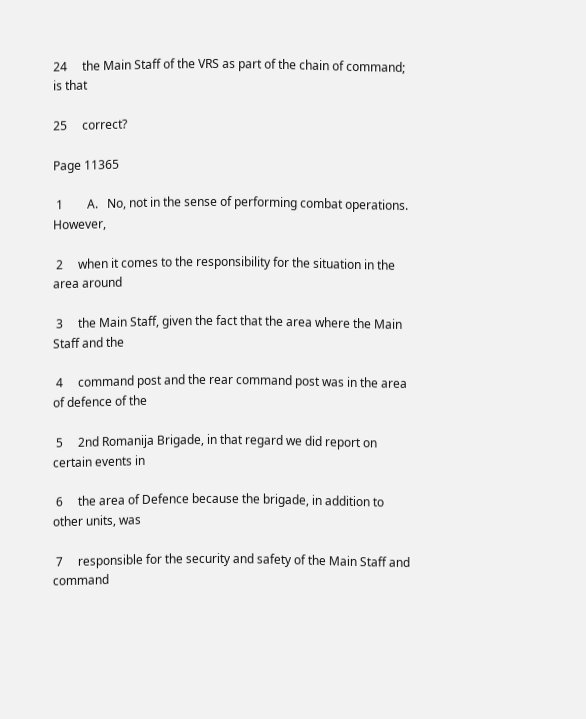24     the Main Staff of the VRS as part of the chain of command; is that

25     correct?

Page 11365

 1        A.   No, not in the sense of performing combat operations.  However,

 2     when it comes to the responsibility for the situation in the area around

 3     the Main Staff, given the fact that the area where the Main Staff and the

 4     command post and the rear command post was in the area of defence of the

 5     2nd Romanija Brigade, in that regard we did report on certain events in

 6     the area of Defence because the brigade, in addition to other units, was

 7     responsible for the security and safety of the Main Staff and command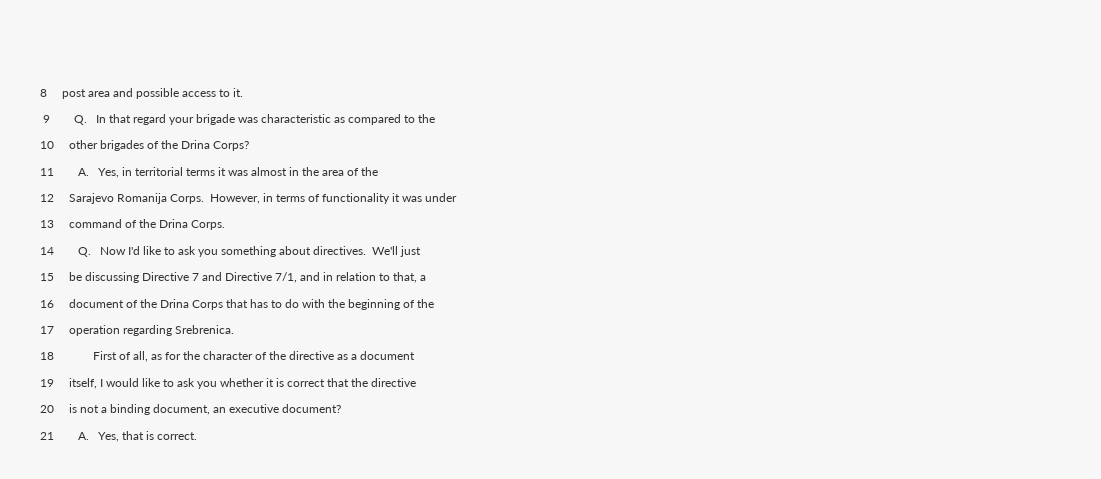8     post area and possible access to it.

 9        Q.   In that regard your brigade was characteristic as compared to the

10     other brigades of the Drina Corps?

11        A.   Yes, in territorial terms it was almost in the area of the

12     Sarajevo Romanija Corps.  However, in terms of functionality it was under

13     command of the Drina Corps.

14        Q.   Now I'd like to ask you something about directives.  We'll just

15     be discussing Directive 7 and Directive 7/1, and in relation to that, a

16     document of the Drina Corps that has to do with the beginning of the

17     operation regarding Srebrenica.

18             First of all, as for the character of the directive as a document

19     itself, I would like to ask you whether it is correct that the directive

20     is not a binding document, an executive document?

21        A.   Yes, that is correct.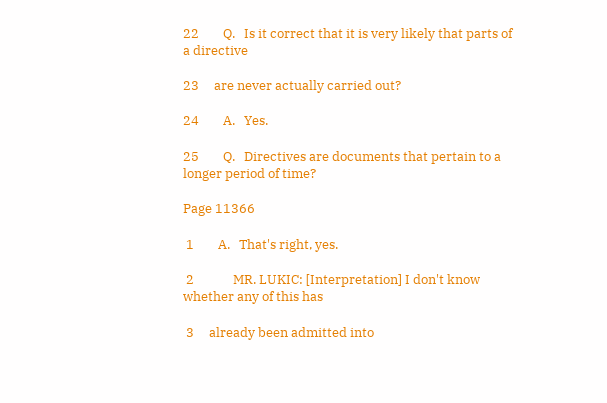22        Q.   Is it correct that it is very likely that parts of a directive

23     are never actually carried out?

24        A.   Yes.

25        Q.   Directives are documents that pertain to a longer period of time?

Page 11366

 1        A.   That's right, yes.

 2             MR. LUKIC: [Interpretation] I don't know whether any of this has

 3     already been admitted into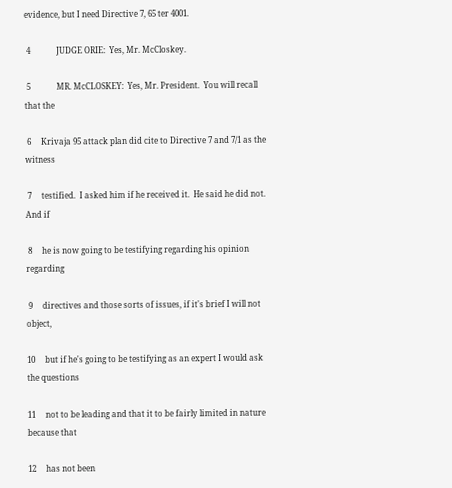evidence, but I need Directive 7, 65 ter 4001.

 4             JUDGE ORIE:  Yes, Mr. McCloskey.

 5             MR. McCLOSKEY:  Yes, Mr. President.  You will recall that the

 6     Krivaja 95 attack plan did cite to Directive 7 and 7/1 as the witness

 7     testified.  I asked him if he received it.  He said he did not.  And if

 8     he is now going to be testifying regarding his opinion regarding

 9     directives and those sorts of issues, if it's brief I will not object,

10     but if he's going to be testifying as an expert I would ask the questions

11     not to be leading and that it to be fairly limited in nature because that

12     has not been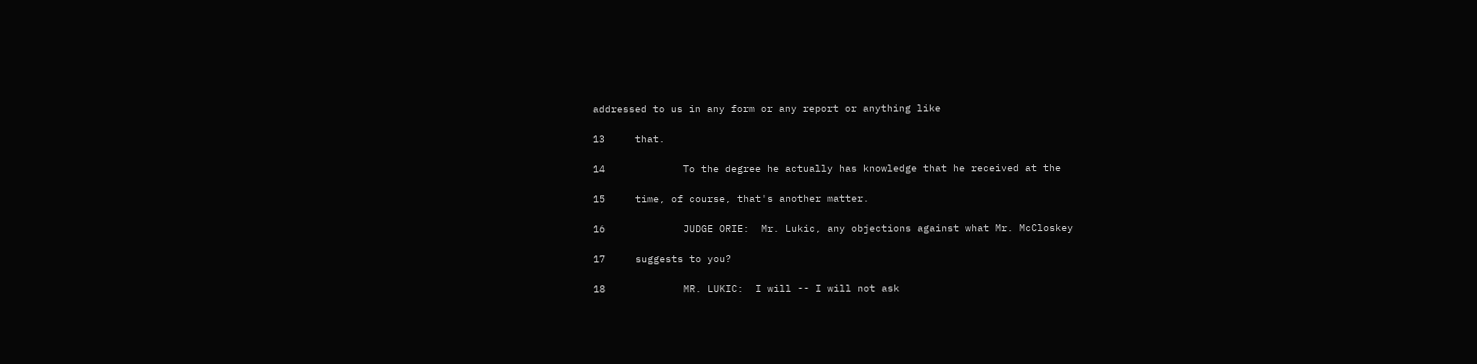addressed to us in any form or any report or anything like

13     that.

14             To the degree he actually has knowledge that he received at the

15     time, of course, that's another matter.

16             JUDGE ORIE:  Mr. Lukic, any objections against what Mr. McCloskey

17     suggests to you?

18             MR. LUKIC:  I will -- I will not ask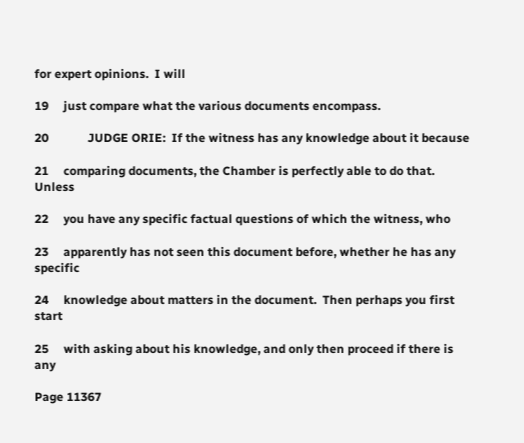for expert opinions.  I will

19     just compare what the various documents encompass.

20             JUDGE ORIE:  If the witness has any knowledge about it because

21     comparing documents, the Chamber is perfectly able to do that.  Unless

22     you have any specific factual questions of which the witness, who

23     apparently has not seen this document before, whether he has any specific

24     knowledge about matters in the document.  Then perhaps you first start

25     with asking about his knowledge, and only then proceed if there is any

Page 11367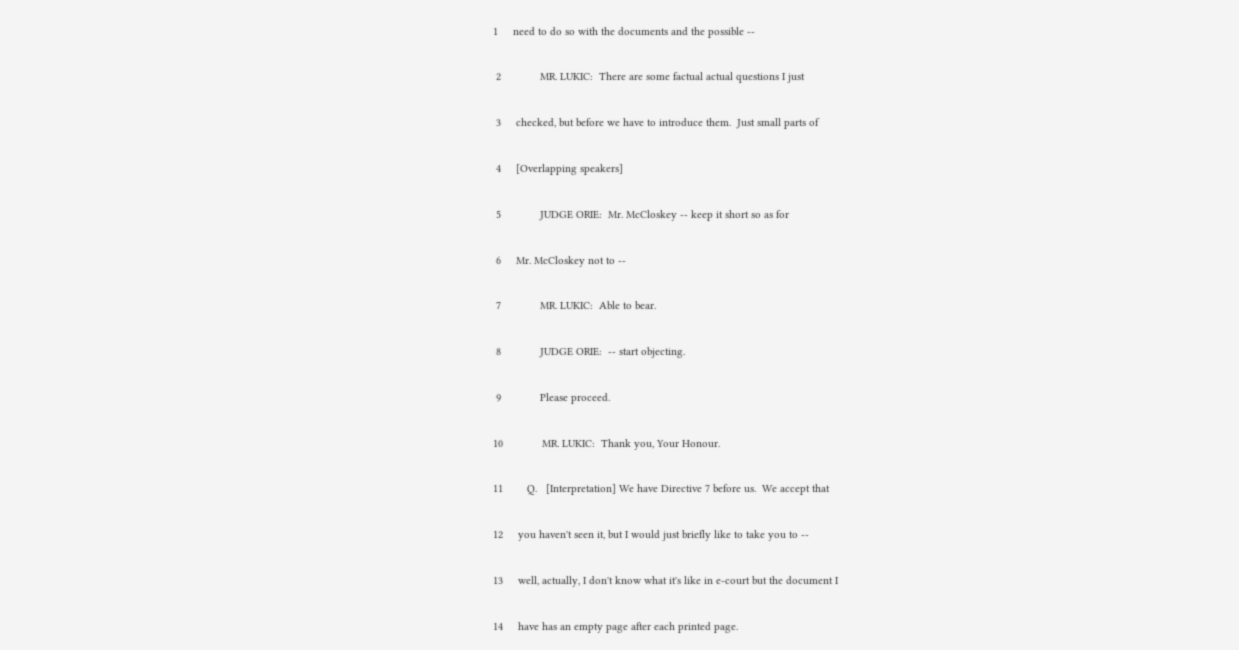1     need to do so with the documents and the possible --

 2             MR. LUKIC:  There are some factual actual questions I just

 3     checked, but before we have to introduce them.  Just small parts of

 4     [Overlapping speakers]

 5             JUDGE ORIE:  Mr. McCloskey -- keep it short so as for

 6     Mr. McCloskey not to --

 7             MR. LUKIC:  Able to bear.

 8             JUDGE ORIE:  -- start objecting.

 9             Please proceed.

10             MR. LUKIC:  Thank you, Your Honour.

11        Q.   [Interpretation] We have Directive 7 before us.  We accept that

12     you haven't seen it, but I would just briefly like to take you to --

13     well, actually, I don't know what it's like in e-court but the document I

14     have has an empty page after each printed page.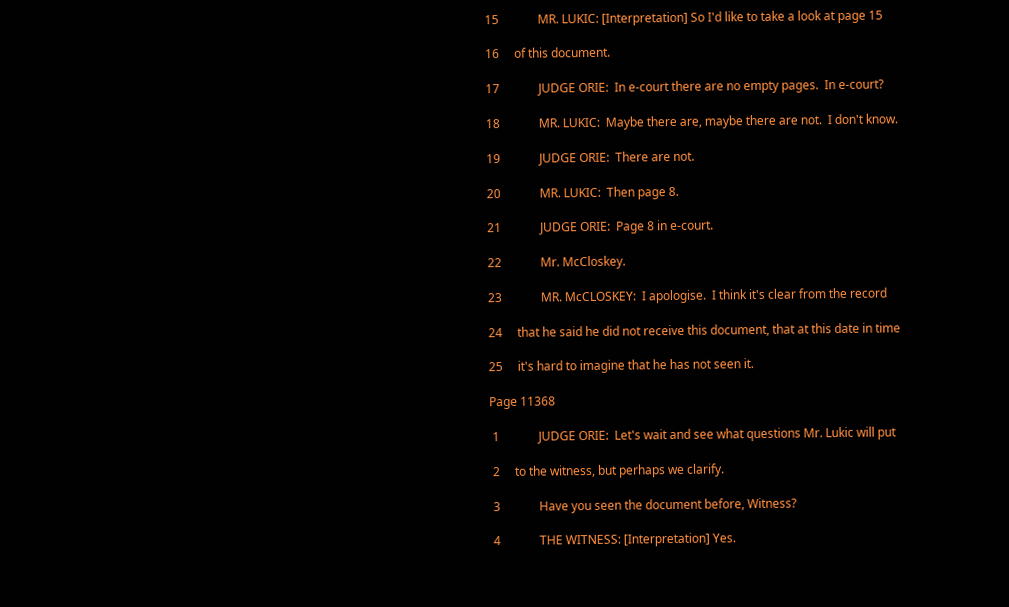15             MR. LUKIC: [Interpretation] So I'd like to take a look at page 15

16     of this document.

17             JUDGE ORIE:  In e-court there are no empty pages.  In e-court?

18             MR. LUKIC:  Maybe there are, maybe there are not.  I don't know.

19             JUDGE ORIE:  There are not.

20             MR. LUKIC:  Then page 8.

21             JUDGE ORIE:  Page 8 in e-court.

22             Mr. McCloskey.

23             MR. McCLOSKEY:  I apologise.  I think it's clear from the record

24     that he said he did not receive this document, that at this date in time

25     it's hard to imagine that he has not seen it.

Page 11368

 1             JUDGE ORIE:  Let's wait and see what questions Mr. Lukic will put

 2     to the witness, but perhaps we clarify.

 3             Have you seen the document before, Witness?

 4             THE WITNESS: [Interpretation] Yes.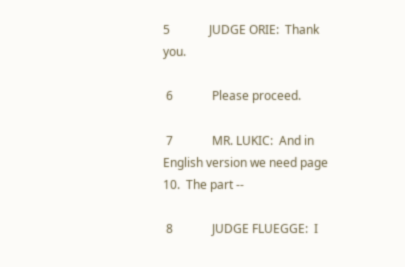5             JUDGE ORIE:  Thank you.

 6             Please proceed.

 7             MR. LUKIC:  And in English version we need page 10.  The part --

 8             JUDGE FLUEGGE:  I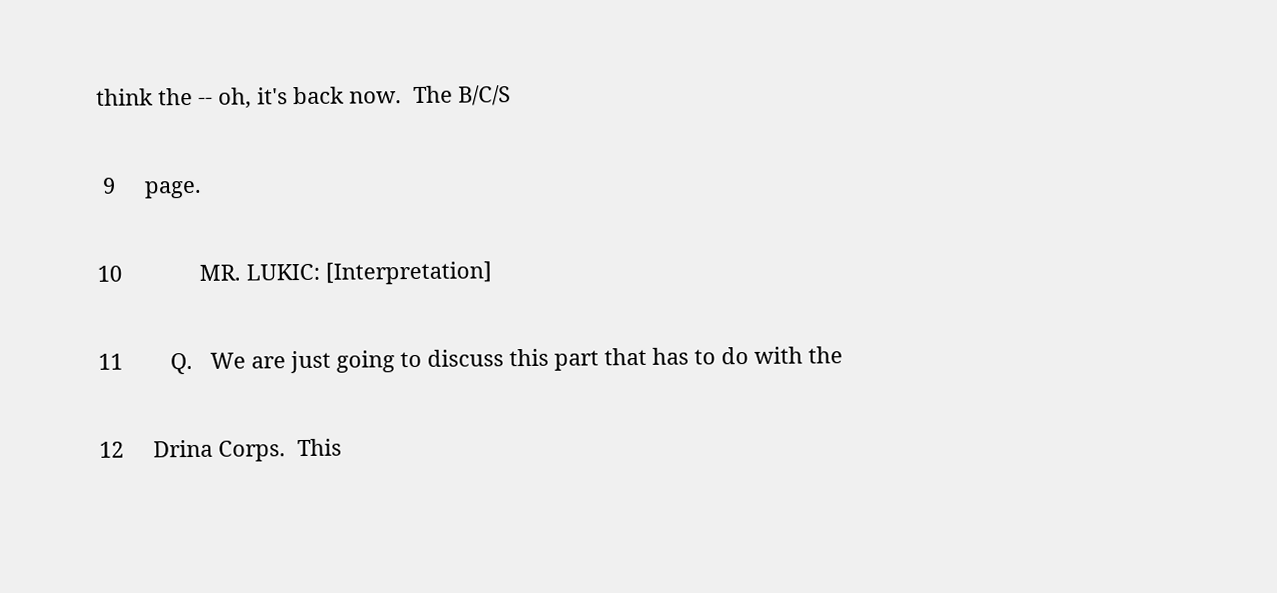think the -- oh, it's back now.  The B/C/S

 9     page.

10             MR. LUKIC: [Interpretation]

11        Q.   We are just going to discuss this part that has to do with the

12     Drina Corps.  This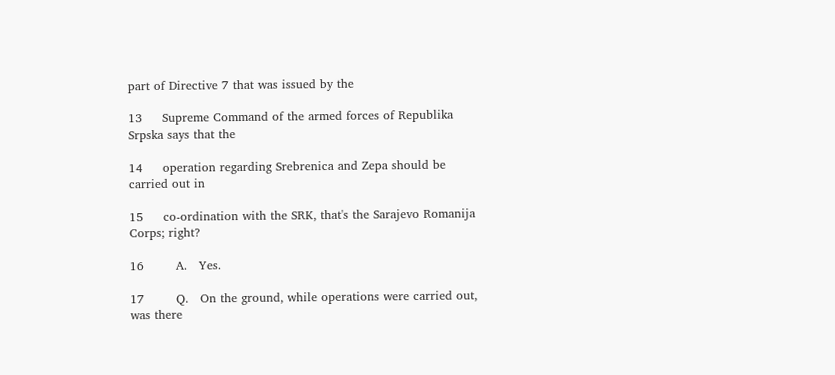part of Directive 7 that was issued by the

13     Supreme Command of the armed forces of Republika Srpska says that the

14     operation regarding Srebrenica and Zepa should be carried out in

15     co-ordination with the SRK, that's the Sarajevo Romanija Corps; right?

16        A.   Yes.

17        Q.   On the ground, while operations were carried out, was there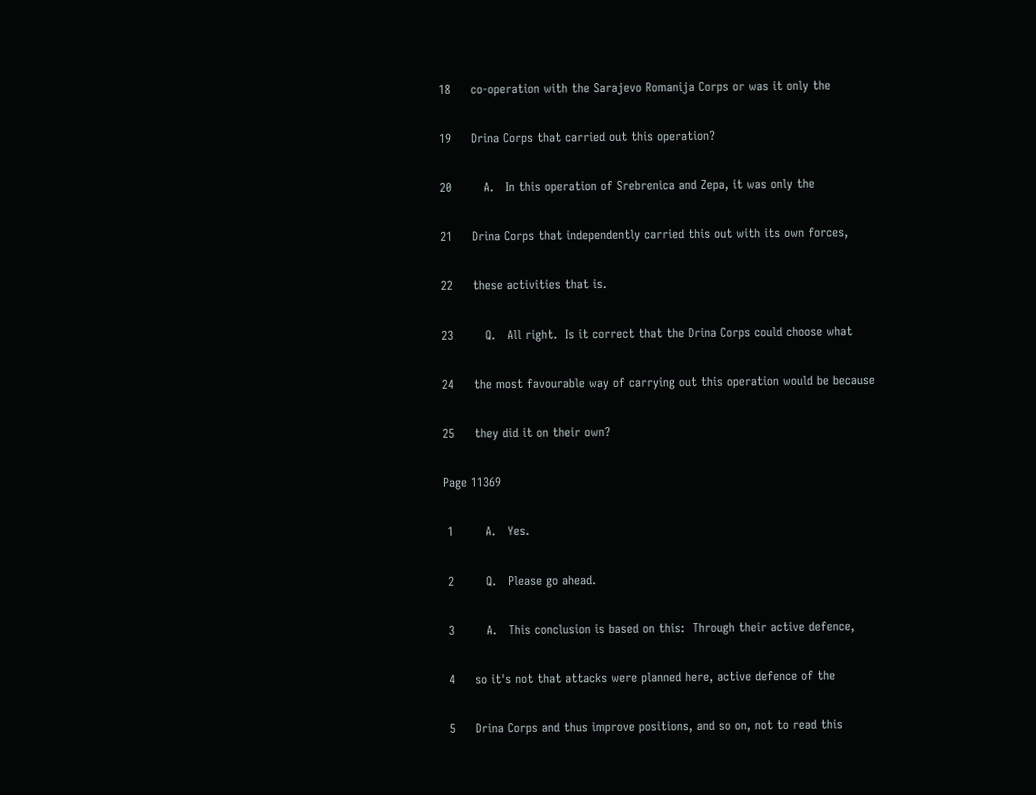18     co-operation with the Sarajevo Romanija Corps or was it only the

19     Drina Corps that carried out this operation?

20        A.   In this operation of Srebrenica and Zepa, it was only the

21     Drina Corps that independently carried this out with its own forces,

22     these activities that is.

23        Q.   All right.  Is it correct that the Drina Corps could choose what

24     the most favourable way of carrying out this operation would be because

25     they did it on their own?

Page 11369

 1        A.   Yes.

 2        Q.   Please go ahead.

 3        A.   This conclusion is based on this:  Through their active defence,

 4     so it's not that attacks were planned here, active defence of the

 5     Drina Corps and thus improve positions, and so on, not to read this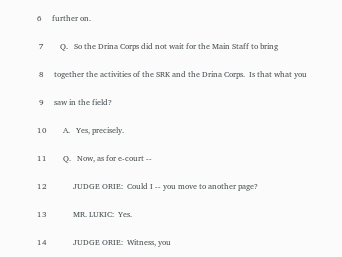6     further on.

 7        Q.   So the Drina Corps did not wait for the Main Staff to bring

 8     together the activities of the SRK and the Drina Corps.  Is that what you

 9     saw in the field?

10        A.   Yes, precisely.

11        Q.   Now, as for e-court --

12             JUDGE ORIE:  Could I -- you move to another page?

13             MR. LUKIC:  Yes.

14             JUDGE ORIE:  Witness, you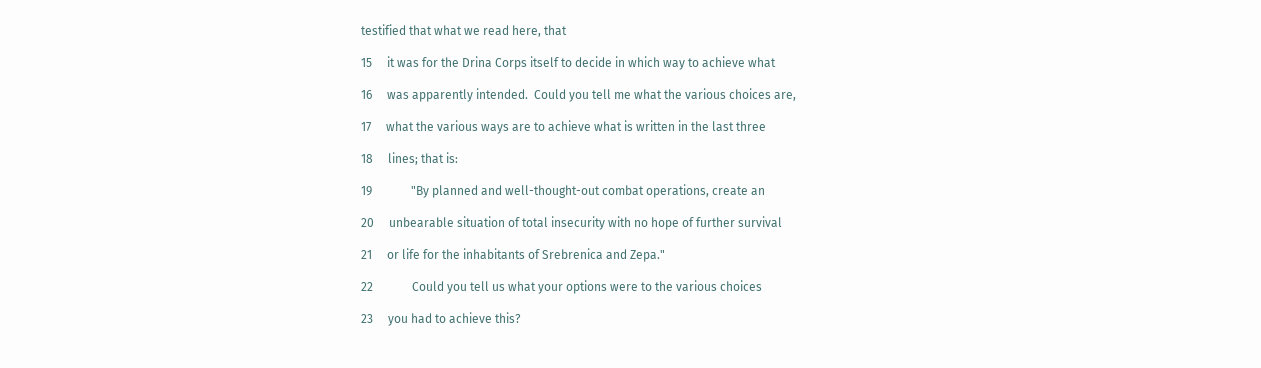testified that what we read here, that

15     it was for the Drina Corps itself to decide in which way to achieve what

16     was apparently intended.  Could you tell me what the various choices are,

17     what the various ways are to achieve what is written in the last three

18     lines; that is:

19             "By planned and well-thought-out combat operations, create an

20     unbearable situation of total insecurity with no hope of further survival

21     or life for the inhabitants of Srebrenica and Zepa."

22             Could you tell us what your options were to the various choices

23     you had to achieve this?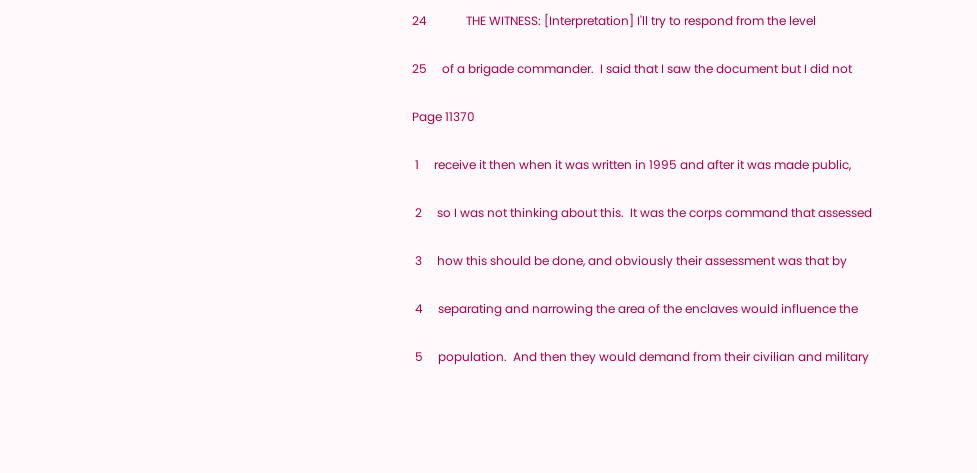24             THE WITNESS: [Interpretation] I'll try to respond from the level

25     of a brigade commander.  I said that I saw the document but I did not

Page 11370

 1     receive it then when it was written in 1995 and after it was made public,

 2     so I was not thinking about this.  It was the corps command that assessed

 3     how this should be done, and obviously their assessment was that by

 4     separating and narrowing the area of the enclaves would influence the

 5     population.  And then they would demand from their civilian and military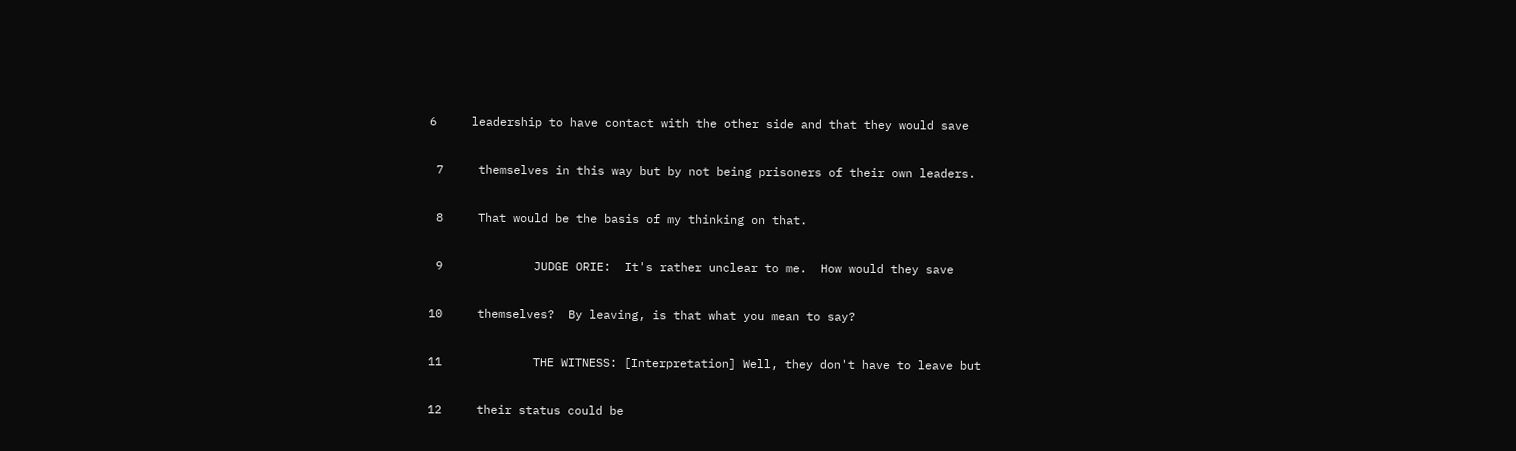6     leadership to have contact with the other side and that they would save

 7     themselves in this way but by not being prisoners of their own leaders.

 8     That would be the basis of my thinking on that.

 9             JUDGE ORIE:  It's rather unclear to me.  How would they save

10     themselves?  By leaving, is that what you mean to say?

11             THE WITNESS: [Interpretation] Well, they don't have to leave but

12     their status could be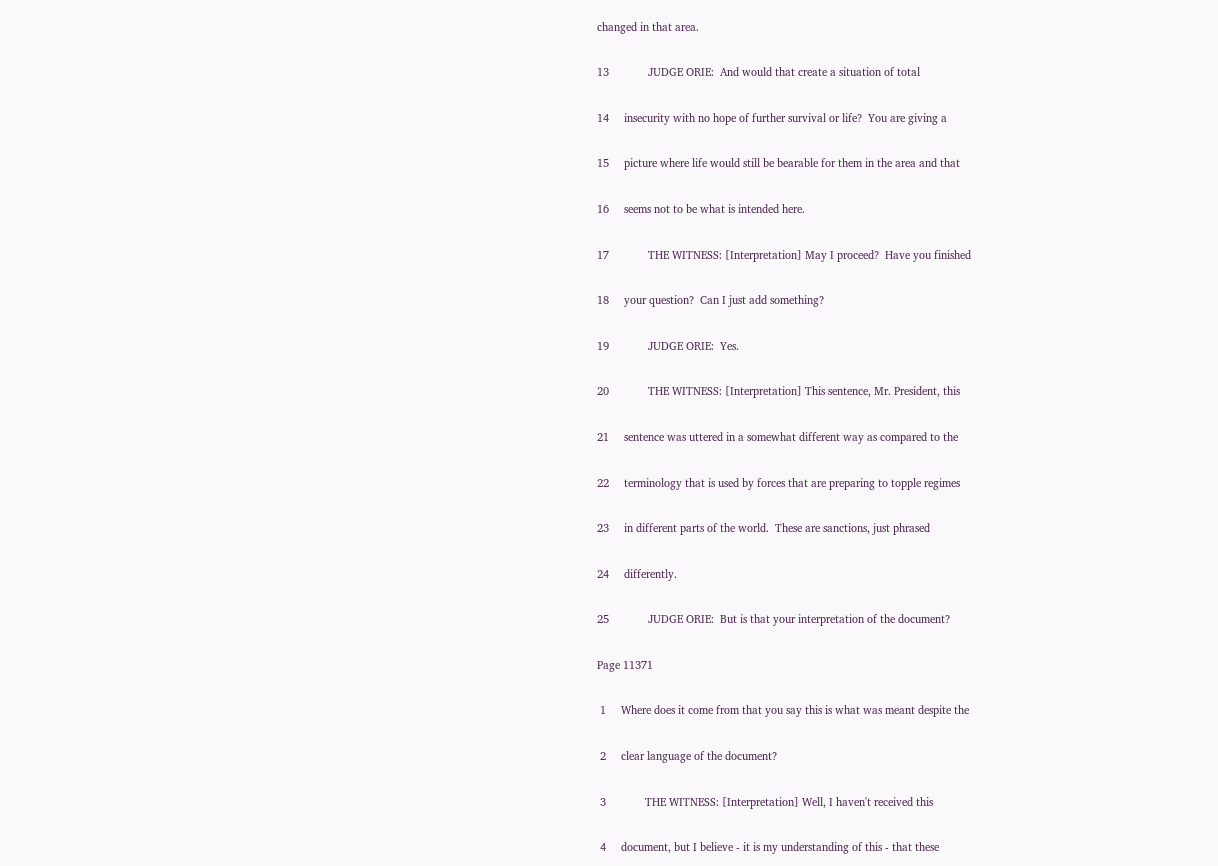changed in that area.

13             JUDGE ORIE:  And would that create a situation of total

14     insecurity with no hope of further survival or life?  You are giving a

15     picture where life would still be bearable for them in the area and that

16     seems not to be what is intended here.

17             THE WITNESS: [Interpretation] May I proceed?  Have you finished

18     your question?  Can I just add something?

19             JUDGE ORIE:  Yes.

20             THE WITNESS: [Interpretation] This sentence, Mr. President, this

21     sentence was uttered in a somewhat different way as compared to the

22     terminology that is used by forces that are preparing to topple regimes

23     in different parts of the world.  These are sanctions, just phrased

24     differently.

25             JUDGE ORIE:  But is that your interpretation of the document?

Page 11371

 1     Where does it come from that you say this is what was meant despite the

 2     clear language of the document?

 3             THE WITNESS: [Interpretation] Well, I haven't received this

 4     document, but I believe - it is my understanding of this - that these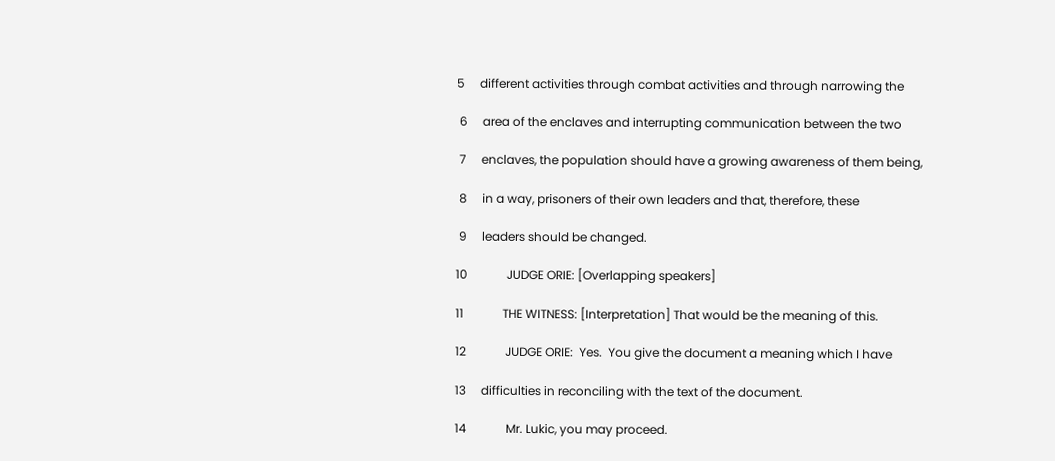5     different activities through combat activities and through narrowing the

 6     area of the enclaves and interrupting communication between the two

 7     enclaves, the population should have a growing awareness of them being,

 8     in a way, prisoners of their own leaders and that, therefore, these

 9     leaders should be changed.

10             JUDGE ORIE: [Overlapping speakers]

11             THE WITNESS: [Interpretation] That would be the meaning of this.

12             JUDGE ORIE:  Yes.  You give the document a meaning which I have

13     difficulties in reconciling with the text of the document.

14             Mr. Lukic, you may proceed.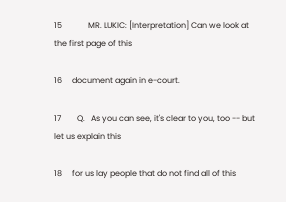15             MR. LUKIC: [Interpretation] Can we look at the first page of this

16     document again in e-court.

17        Q.   As you can see, it's clear to you, too -- but let us explain this

18     for us lay people that do not find all of this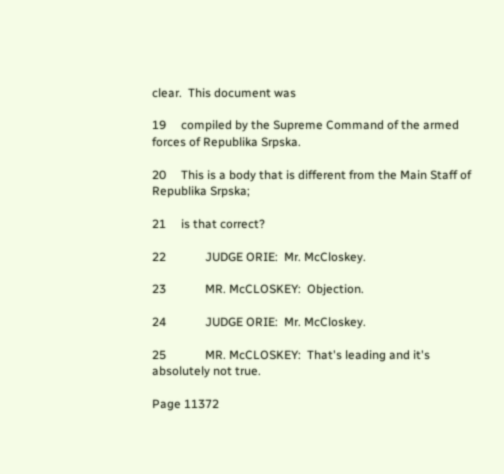clear.  This document was

19     compiled by the Supreme Command of the armed forces of Republika Srpska.

20     This is a body that is different from the Main Staff of Republika Srpska;

21     is that correct?

22             JUDGE ORIE:  Mr. McCloskey.

23             MR. McCLOSKEY:  Objection.

24             JUDGE ORIE:  Mr. McCloskey.

25             MR. McCLOSKEY:  That's leading and it's absolutely not true.

Page 11372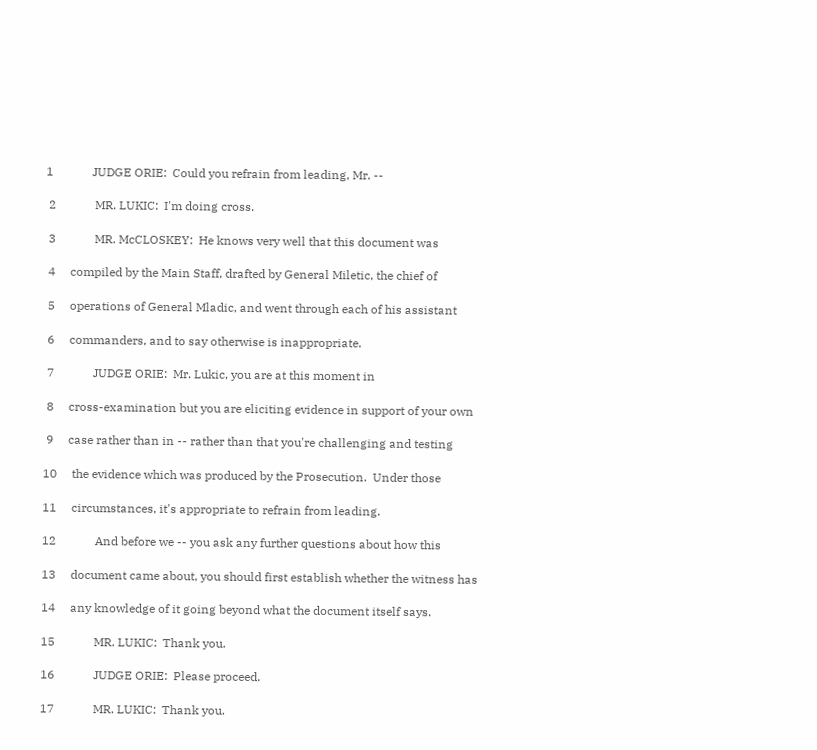1             JUDGE ORIE:  Could you refrain from leading, Mr. --

 2             MR. LUKIC:  I'm doing cross.

 3             MR. McCLOSKEY:  He knows very well that this document was

 4     compiled by the Main Staff, drafted by General Miletic, the chief of

 5     operations of General Mladic, and went through each of his assistant

 6     commanders, and to say otherwise is inappropriate.

 7             JUDGE ORIE:  Mr. Lukic, you are at this moment in

 8     cross-examination but you are eliciting evidence in support of your own

 9     case rather than in -- rather than that you're challenging and testing

10     the evidence which was produced by the Prosecution.  Under those

11     circumstances, it's appropriate to refrain from leading.

12             And before we -- you ask any further questions about how this

13     document came about, you should first establish whether the witness has

14     any knowledge of it going beyond what the document itself says.

15             MR. LUKIC:  Thank you.

16             JUDGE ORIE:  Please proceed.

17             MR. LUKIC:  Thank you.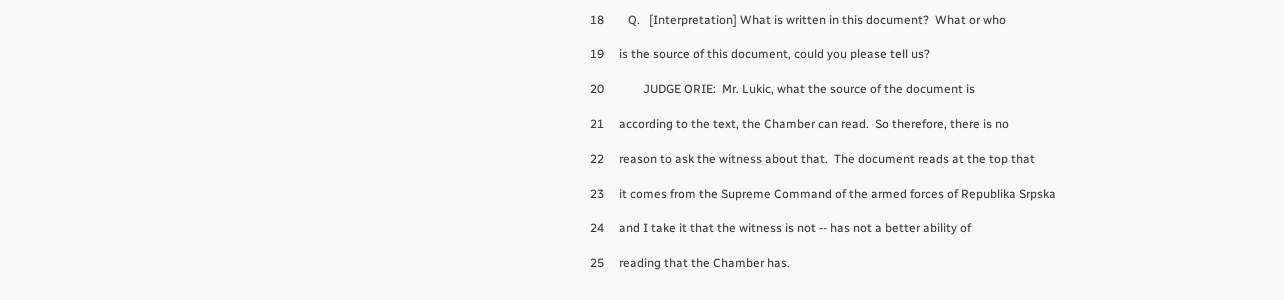18        Q.   [Interpretation] What is written in this document?  What or who

19     is the source of this document, could you please tell us?

20             JUDGE ORIE:  Mr. Lukic, what the source of the document is

21     according to the text, the Chamber can read.  So therefore, there is no

22     reason to ask the witness about that.  The document reads at the top that

23     it comes from the Supreme Command of the armed forces of Republika Srpska

24     and I take it that the witness is not -- has not a better ability of

25     reading that the Chamber has.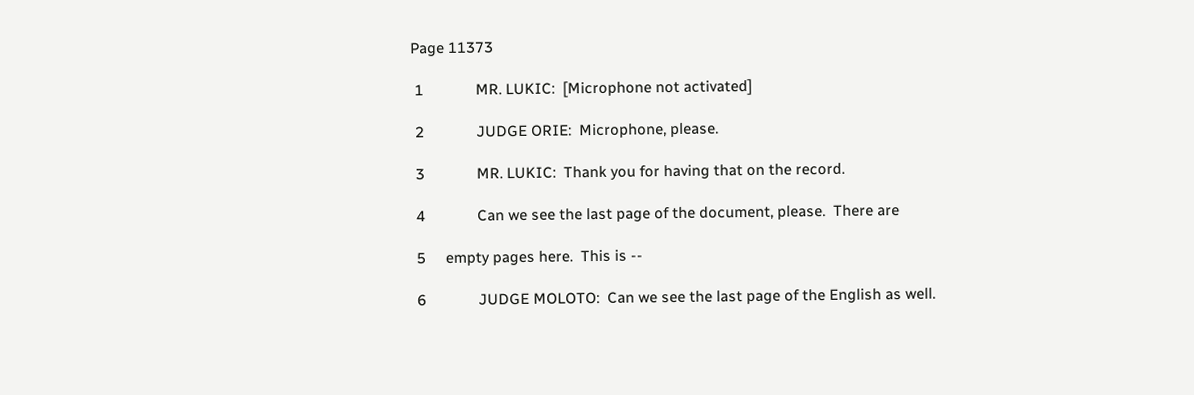Page 11373

 1             MR. LUKIC:  [Microphone not activated]

 2             JUDGE ORIE:  Microphone, please.

 3             MR. LUKIC:  Thank you for having that on the record.

 4             Can we see the last page of the document, please.  There are

 5     empty pages here.  This is --

 6             JUDGE MOLOTO:  Can we see the last page of the English as well.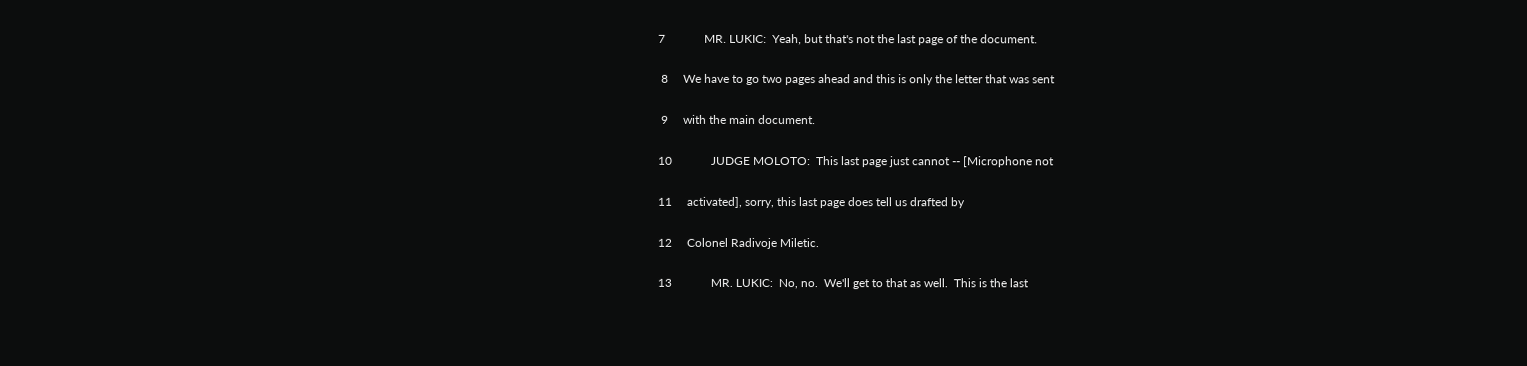7             MR. LUKIC:  Yeah, but that's not the last page of the document.

 8     We have to go two pages ahead and this is only the letter that was sent

 9     with the main document.

10             JUDGE MOLOTO:  This last page just cannot -- [Microphone not

11     activated], sorry, this last page does tell us drafted by

12     Colonel Radivoje Miletic.

13             MR. LUKIC:  No, no.  We'll get to that as well.  This is the last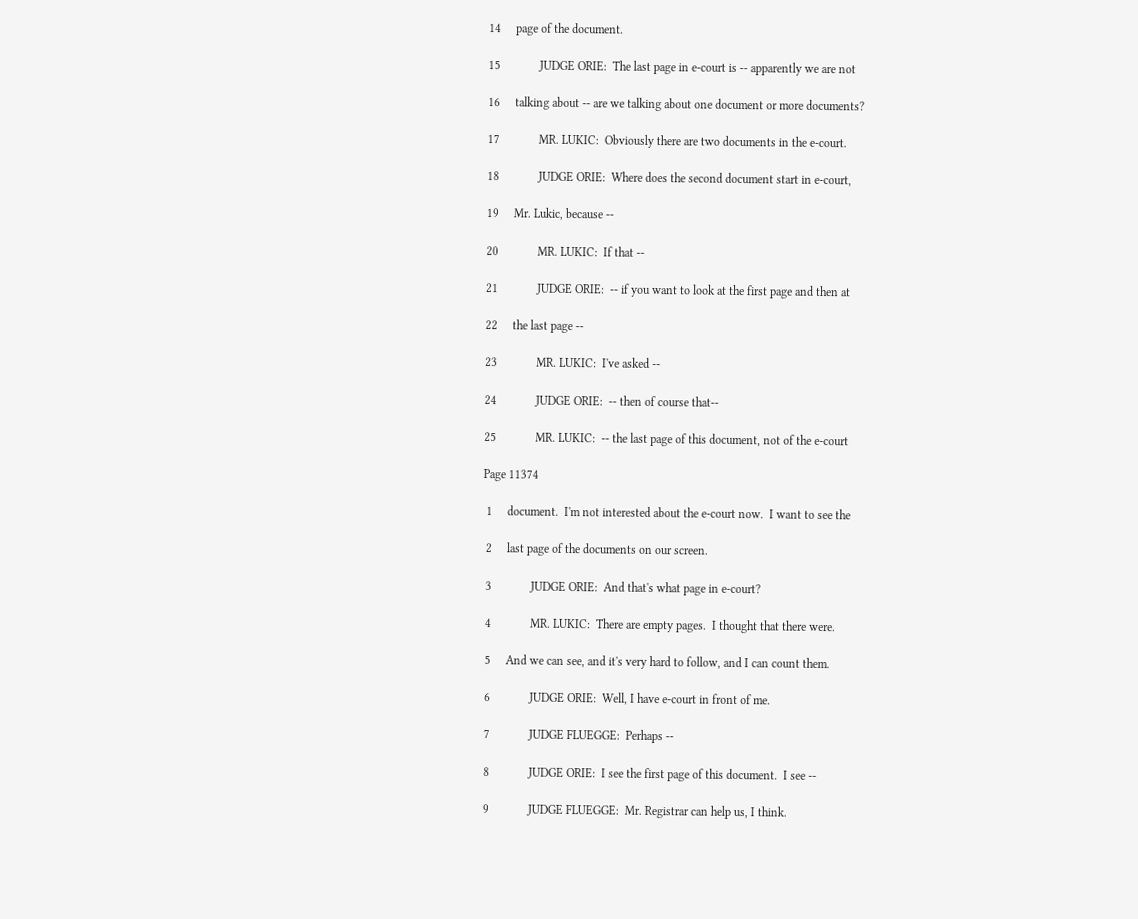14     page of the document.

15             JUDGE ORIE:  The last page in e-court is -- apparently we are not

16     talking about -- are we talking about one document or more documents?

17             MR. LUKIC:  Obviously there are two documents in the e-court.

18             JUDGE ORIE:  Where does the second document start in e-court,

19     Mr. Lukic, because --

20             MR. LUKIC:  If that --

21             JUDGE ORIE:  -- if you want to look at the first page and then at

22     the last page --

23             MR. LUKIC:  I've asked --

24             JUDGE ORIE:  -- then of course that--

25             MR. LUKIC:  -- the last page of this document, not of the e-court

Page 11374

 1     document.  I'm not interested about the e-court now.  I want to see the

 2     last page of the documents on our screen.

 3             JUDGE ORIE:  And that's what page in e-court?

 4             MR. LUKIC:  There are empty pages.  I thought that there were.

 5     And we can see, and it's very hard to follow, and I can count them.

 6             JUDGE ORIE:  Well, I have e-court in front of me.

 7             JUDGE FLUEGGE:  Perhaps --

 8             JUDGE ORIE:  I see the first page of this document.  I see --

 9             JUDGE FLUEGGE:  Mr. Registrar can help us, I think.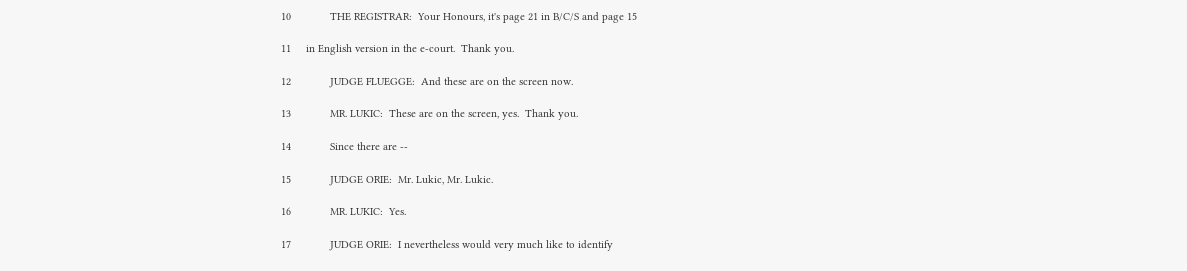10             THE REGISTRAR:  Your Honours, it's page 21 in B/C/S and page 15

11     in English version in the e-court.  Thank you.

12             JUDGE FLUEGGE:  And these are on the screen now.

13             MR. LUKIC:  These are on the screen, yes.  Thank you.

14             Since there are --

15             JUDGE ORIE:  Mr. Lukic, Mr. Lukic.

16             MR. LUKIC:  Yes.

17             JUDGE ORIE:  I nevertheless would very much like to identify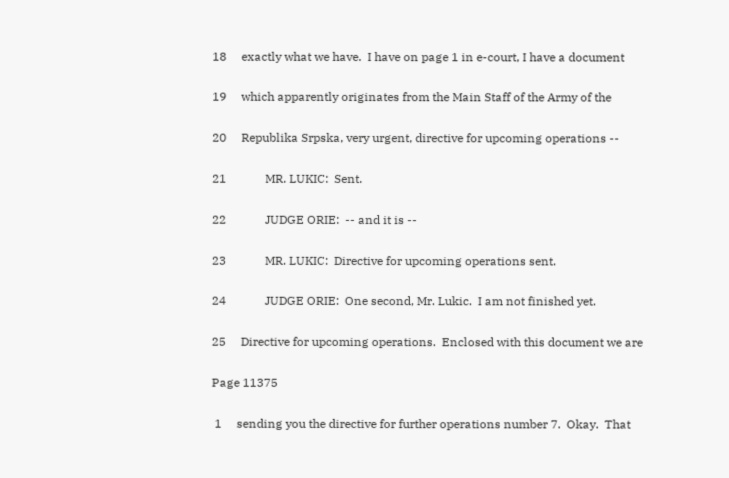18     exactly what we have.  I have on page 1 in e-court, I have a document

19     which apparently originates from the Main Staff of the Army of the

20     Republika Srpska, very urgent, directive for upcoming operations --

21             MR. LUKIC:  Sent.

22             JUDGE ORIE:  -- and it is --

23             MR. LUKIC:  Directive for upcoming operations sent.

24             JUDGE ORIE:  One second, Mr. Lukic.  I am not finished yet.

25     Directive for upcoming operations.  Enclosed with this document we are

Page 11375

 1     sending you the directive for further operations number 7.  Okay.  That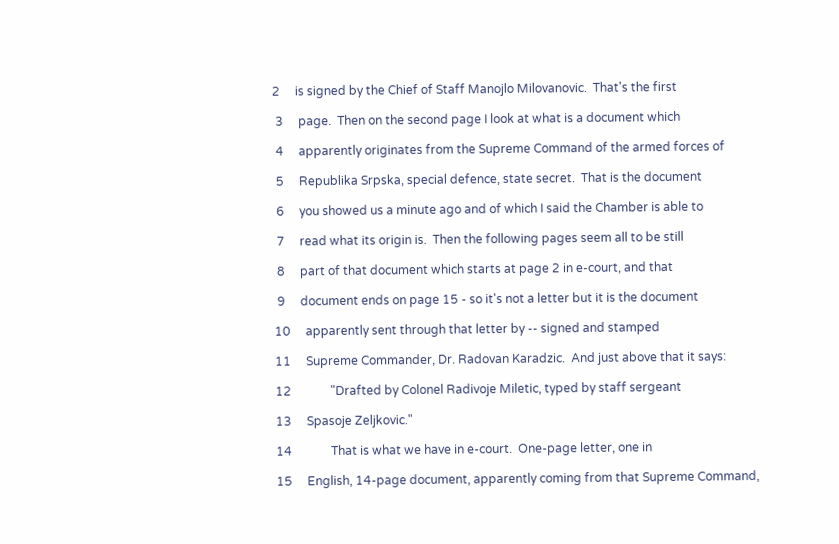2     is signed by the Chief of Staff Manojlo Milovanovic.  That's the first

 3     page.  Then on the second page I look at what is a document which

 4     apparently originates from the Supreme Command of the armed forces of

 5     Republika Srpska, special defence, state secret.  That is the document

 6     you showed us a minute ago and of which I said the Chamber is able to

 7     read what its origin is.  Then the following pages seem all to be still

 8     part of that document which starts at page 2 in e-court, and that

 9     document ends on page 15 - so it's not a letter but it is the document

10     apparently sent through that letter by -- signed and stamped

11     Supreme Commander, Dr. Radovan Karadzic.  And just above that it says:

12             "Drafted by Colonel Radivoje Miletic, typed by staff sergeant

13     Spasoje Zeljkovic."

14             That is what we have in e-court.  One-page letter, one in

15     English, 14-page document, apparently coming from that Supreme Command,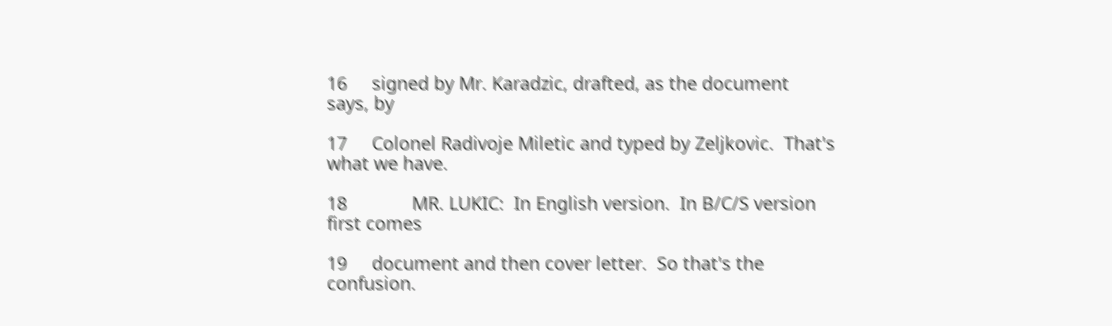16     signed by Mr. Karadzic, drafted, as the document says, by

17     Colonel Radivoje Miletic and typed by Zeljkovic.  That's what we have.

18             MR. LUKIC:  In English version.  In B/C/S version first comes

19     document and then cover letter.  So that's the confusion.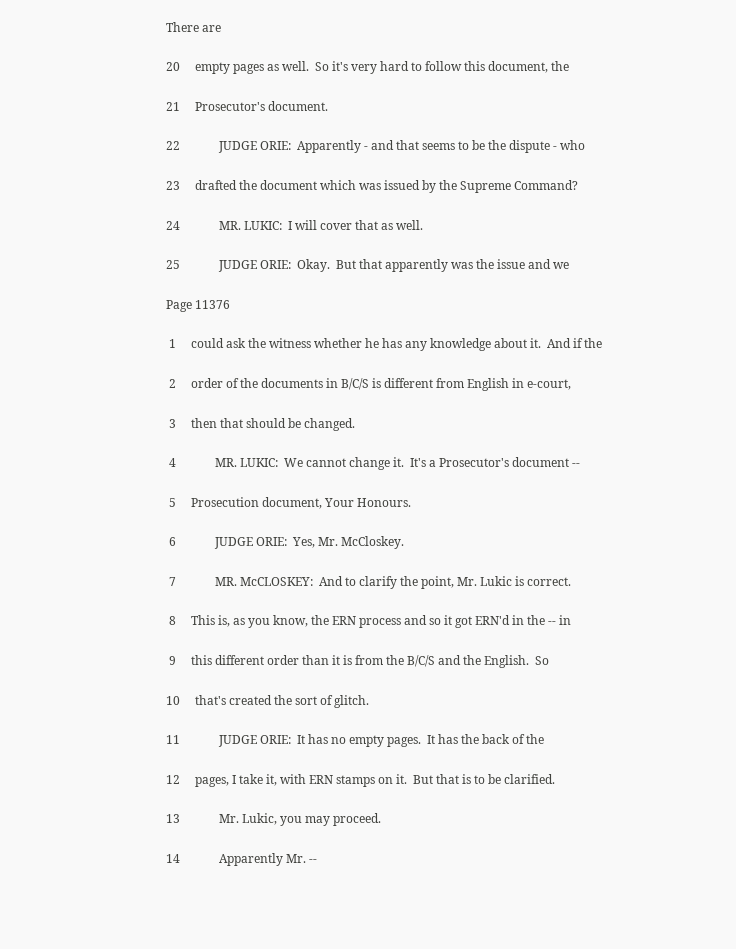There are

20     empty pages as well.  So it's very hard to follow this document, the

21     Prosecutor's document.

22             JUDGE ORIE:  Apparently - and that seems to be the dispute - who

23     drafted the document which was issued by the Supreme Command?

24             MR. LUKIC:  I will cover that as well.

25             JUDGE ORIE:  Okay.  But that apparently was the issue and we

Page 11376

 1     could ask the witness whether he has any knowledge about it.  And if the

 2     order of the documents in B/C/S is different from English in e-court,

 3     then that should be changed.

 4             MR. LUKIC:  We cannot change it.  It's a Prosecutor's document --

 5     Prosecution document, Your Honours.

 6             JUDGE ORIE:  Yes, Mr. McCloskey.

 7             MR. McCLOSKEY:  And to clarify the point, Mr. Lukic is correct.

 8     This is, as you know, the ERN process and so it got ERN'd in the -- in

 9     this different order than it is from the B/C/S and the English.  So

10     that's created the sort of glitch.

11             JUDGE ORIE:  It has no empty pages.  It has the back of the

12     pages, I take it, with ERN stamps on it.  But that is to be clarified.

13             Mr. Lukic, you may proceed.

14             Apparently Mr. --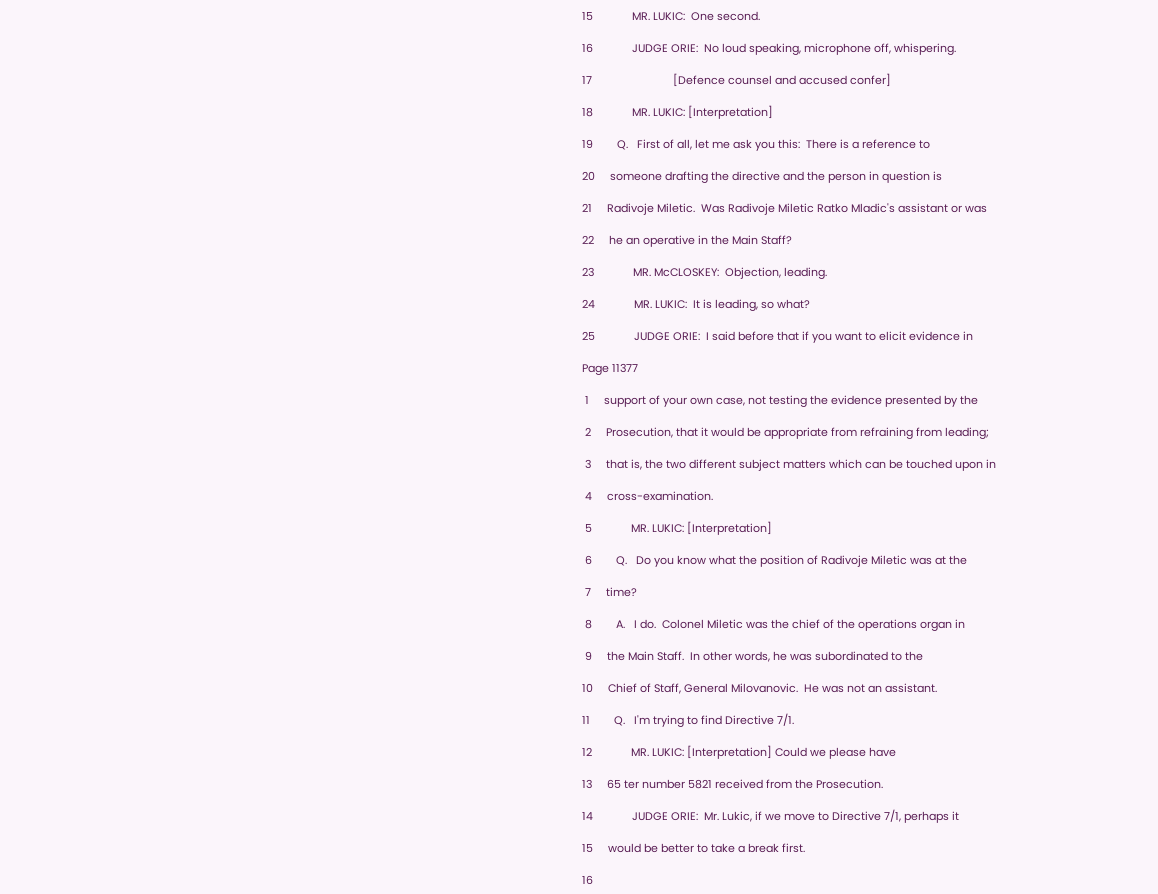15             MR. LUKIC:  One second.

16             JUDGE ORIE:  No loud speaking, microphone off, whispering.

17                           [Defence counsel and accused confer]

18             MR. LUKIC: [Interpretation]

19        Q.   First of all, let me ask you this:  There is a reference to

20     someone drafting the directive and the person in question is

21     Radivoje Miletic.  Was Radivoje Miletic Ratko Mladic's assistant or was

22     he an operative in the Main Staff?

23             MR. McCLOSKEY:  Objection, leading.

24             MR. LUKIC:  It is leading, so what?

25             JUDGE ORIE:  I said before that if you want to elicit evidence in

Page 11377

 1     support of your own case, not testing the evidence presented by the

 2     Prosecution, that it would be appropriate from refraining from leading;

 3     that is, the two different subject matters which can be touched upon in

 4     cross-examination.

 5             MR. LUKIC: [Interpretation]

 6        Q.   Do you know what the position of Radivoje Miletic was at the

 7     time?

 8        A.   I do.  Colonel Miletic was the chief of the operations organ in

 9     the Main Staff.  In other words, he was subordinated to the

10     Chief of Staff, General Milovanovic.  He was not an assistant.

11        Q.   I'm trying to find Directive 7/1.

12             MR. LUKIC: [Interpretation] Could we please have

13     65 ter number 5821 received from the Prosecution.

14             JUDGE ORIE:  Mr. Lukic, if we move to Directive 7/1, perhaps it

15     would be better to take a break first.

16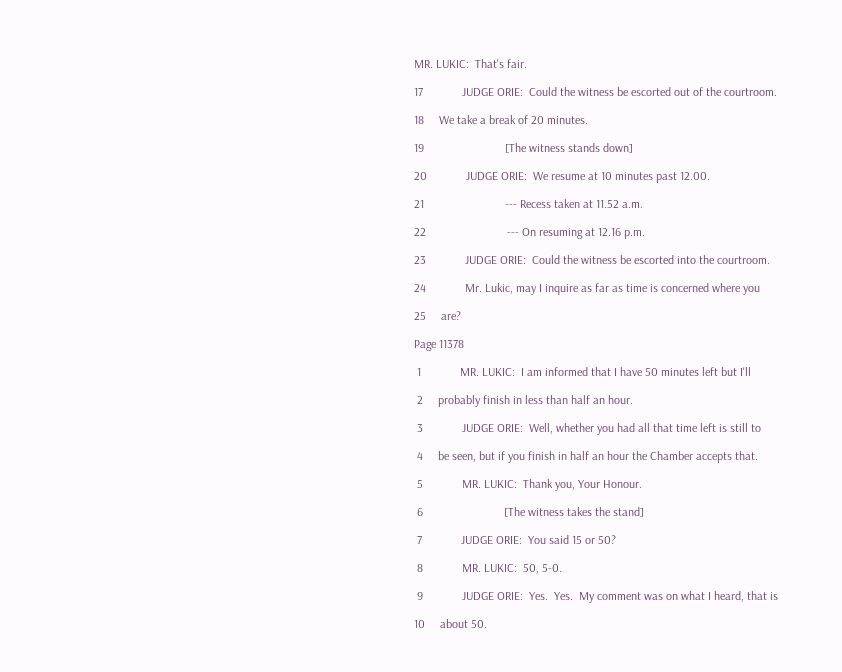MR. LUKIC:  That's fair.

17             JUDGE ORIE:  Could the witness be escorted out of the courtroom.

18     We take a break of 20 minutes.

19                           [The witness stands down]

20             JUDGE ORIE:  We resume at 10 minutes past 12.00.

21                           --- Recess taken at 11.52 a.m.

22                           --- On resuming at 12.16 p.m.

23             JUDGE ORIE:  Could the witness be escorted into the courtroom.

24             Mr. Lukic, may I inquire as far as time is concerned where you

25     are?

Page 11378

 1             MR. LUKIC:  I am informed that I have 50 minutes left but I'll

 2     probably finish in less than half an hour.

 3             JUDGE ORIE:  Well, whether you had all that time left is still to

 4     be seen, but if you finish in half an hour the Chamber accepts that.

 5             MR. LUKIC:  Thank you, Your Honour.

 6                           [The witness takes the stand]

 7             JUDGE ORIE:  You said 15 or 50?

 8             MR. LUKIC:  50, 5-0.

 9             JUDGE ORIE:  Yes.  Yes.  My comment was on what I heard, that is

10     about 50.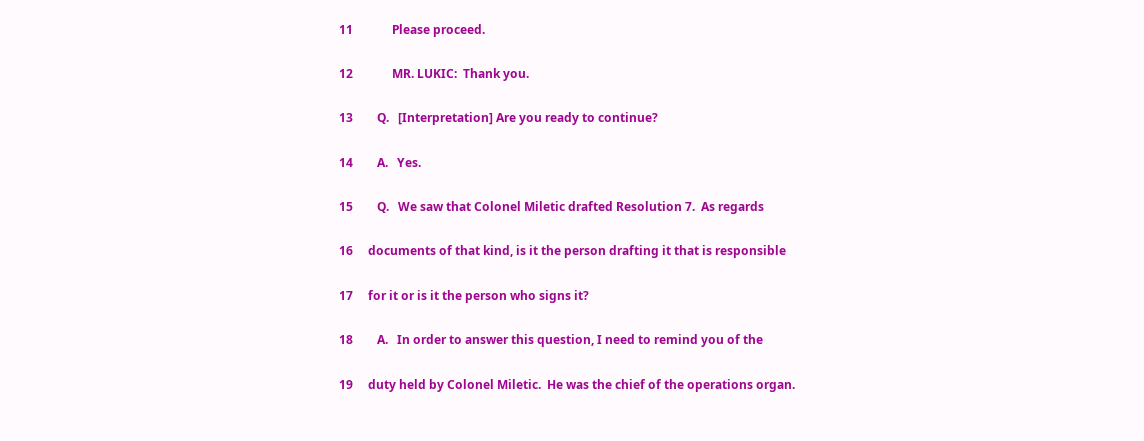11             Please proceed.

12             MR. LUKIC:  Thank you.

13        Q.   [Interpretation] Are you ready to continue?

14        A.   Yes.

15        Q.   We saw that Colonel Miletic drafted Resolution 7.  As regards

16     documents of that kind, is it the person drafting it that is responsible

17     for it or is it the person who signs it?

18        A.   In order to answer this question, I need to remind you of the

19     duty held by Colonel Miletic.  He was the chief of the operations organ.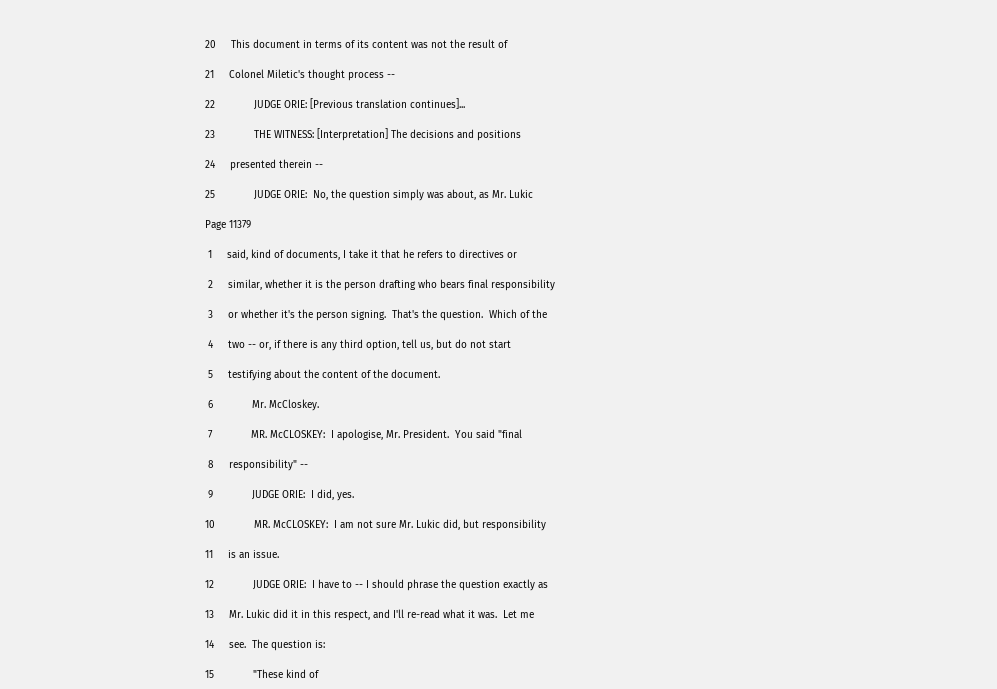20     This document in terms of its content was not the result of

21     Colonel Miletic's thought process --

22             JUDGE ORIE: [Previous translation continues]...

23             THE WITNESS: [Interpretation] The decisions and positions

24     presented therein --

25             JUDGE ORIE:  No, the question simply was about, as Mr. Lukic

Page 11379

 1     said, kind of documents, I take it that he refers to directives or

 2     similar, whether it is the person drafting who bears final responsibility

 3     or whether it's the person signing.  That's the question.  Which of the

 4     two -- or, if there is any third option, tell us, but do not start

 5     testifying about the content of the document.

 6             Mr. McCloskey.

 7             MR. McCLOSKEY:  I apologise, Mr. President.  You said "final

 8     responsibility" --

 9             JUDGE ORIE:  I did, yes.

10             MR. McCLOSKEY:  I am not sure Mr. Lukic did, but responsibility

11     is an issue.

12             JUDGE ORIE:  I have to -- I should phrase the question exactly as

13     Mr. Lukic did it in this respect, and I'll re-read what it was.  Let me

14     see.  The question is:

15             "These kind of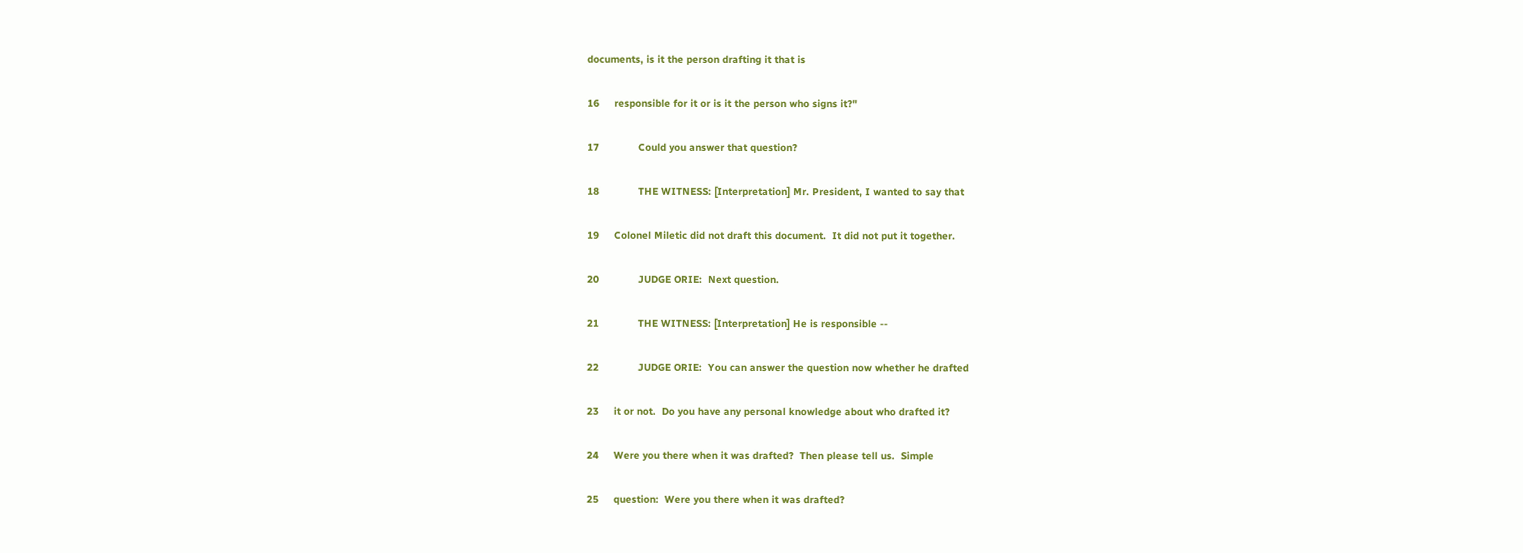documents, is it the person drafting it that is

16     responsible for it or is it the person who signs it?"

17             Could you answer that question?

18             THE WITNESS: [Interpretation] Mr. President, I wanted to say that

19     Colonel Miletic did not draft this document.  It did not put it together.

20             JUDGE ORIE:  Next question.

21             THE WITNESS: [Interpretation] He is responsible --

22             JUDGE ORIE:  You can answer the question now whether he drafted

23     it or not.  Do you have any personal knowledge about who drafted it?

24     Were you there when it was drafted?  Then please tell us.  Simple

25     question:  Were you there when it was drafted?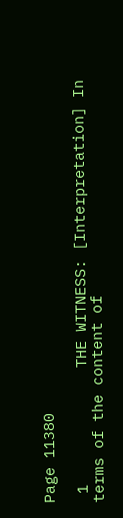Page 11380

 1             THE WITNESS: [Interpretation] In terms of the content of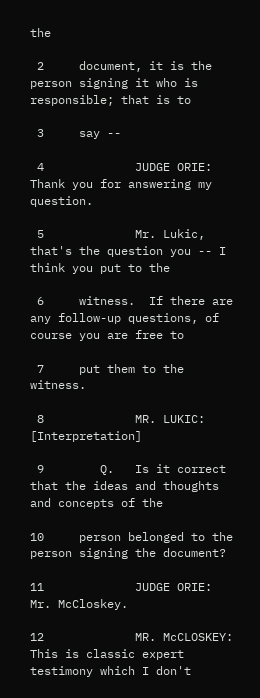the

 2     document, it is the person signing it who is responsible; that is to

 3     say --

 4             JUDGE ORIE:  Thank you for answering my question.

 5             Mr. Lukic, that's the question you -- I think you put to the

 6     witness.  If there are any follow-up questions, of course you are free to

 7     put them to the witness.

 8             MR. LUKIC: [Interpretation]

 9        Q.   Is it correct that the ideas and thoughts and concepts of the

10     person belonged to the person signing the document?

11             JUDGE ORIE:  Mr. McCloskey.

12             MR. McCLOSKEY:  This is classic expert testimony which I don't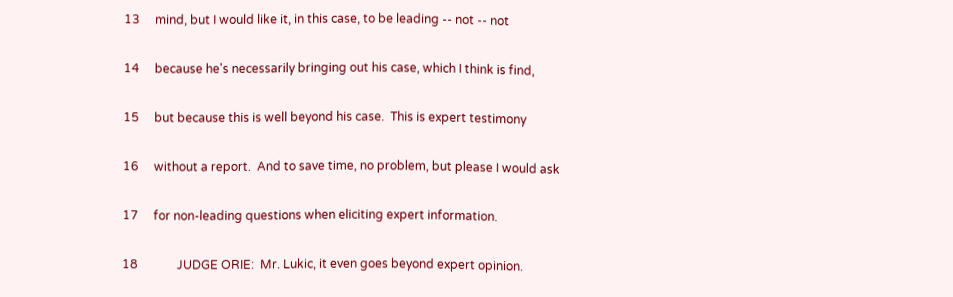13     mind, but I would like it, in this case, to be leading -- not -- not

14     because he's necessarily bringing out his case, which I think is find,

15     but because this is well beyond his case.  This is expert testimony

16     without a report.  And to save time, no problem, but please I would ask

17     for non-leading questions when eliciting expert information.

18             JUDGE ORIE:  Mr. Lukic, it even goes beyond expert opinion.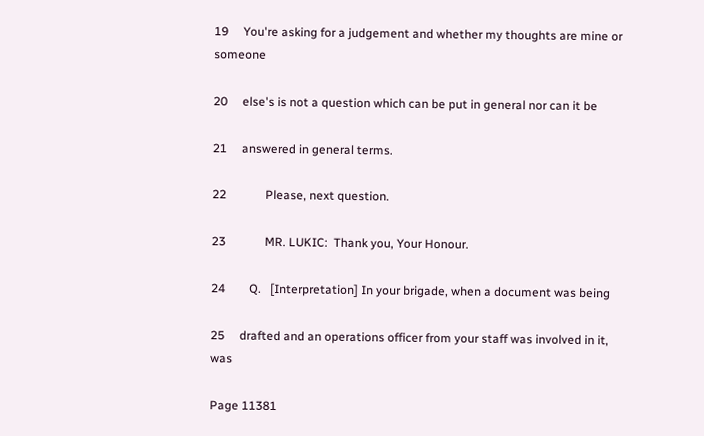19     You're asking for a judgement and whether my thoughts are mine or someone

20     else's is not a question which can be put in general nor can it be

21     answered in general terms.

22             Please, next question.

23             MR. LUKIC:  Thank you, Your Honour.

24        Q.   [Interpretation] In your brigade, when a document was being

25     drafted and an operations officer from your staff was involved in it, was

Page 11381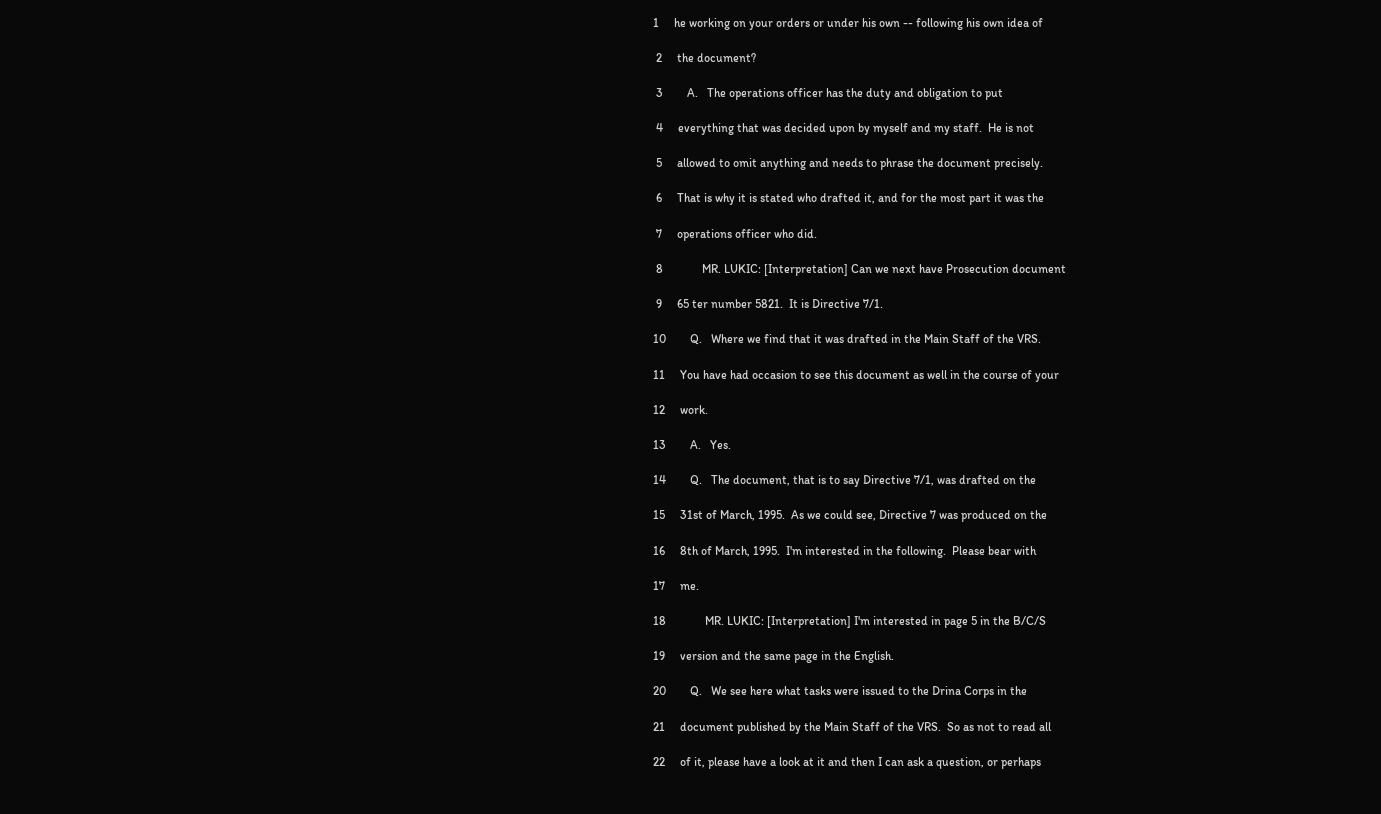1     he working on your orders or under his own -- following his own idea of

 2     the document?

 3        A.   The operations officer has the duty and obligation to put

 4     everything that was decided upon by myself and my staff.  He is not

 5     allowed to omit anything and needs to phrase the document precisely.

 6     That is why it is stated who drafted it, and for the most part it was the

 7     operations officer who did.

 8             MR. LUKIC: [Interpretation] Can we next have Prosecution document

 9     65 ter number 5821.  It is Directive 7/1.

10        Q.   Where we find that it was drafted in the Main Staff of the VRS.

11     You have had occasion to see this document as well in the course of your

12     work.

13        A.   Yes.

14        Q.   The document, that is to say Directive 7/1, was drafted on the

15     31st of March, 1995.  As we could see, Directive 7 was produced on the

16     8th of March, 1995.  I'm interested in the following.  Please bear with

17     me.

18             MR. LUKIC: [Interpretation] I'm interested in page 5 in the B/C/S

19     version and the same page in the English.

20        Q.   We see here what tasks were issued to the Drina Corps in the

21     document published by the Main Staff of the VRS.  So as not to read all

22     of it, please have a look at it and then I can ask a question, or perhaps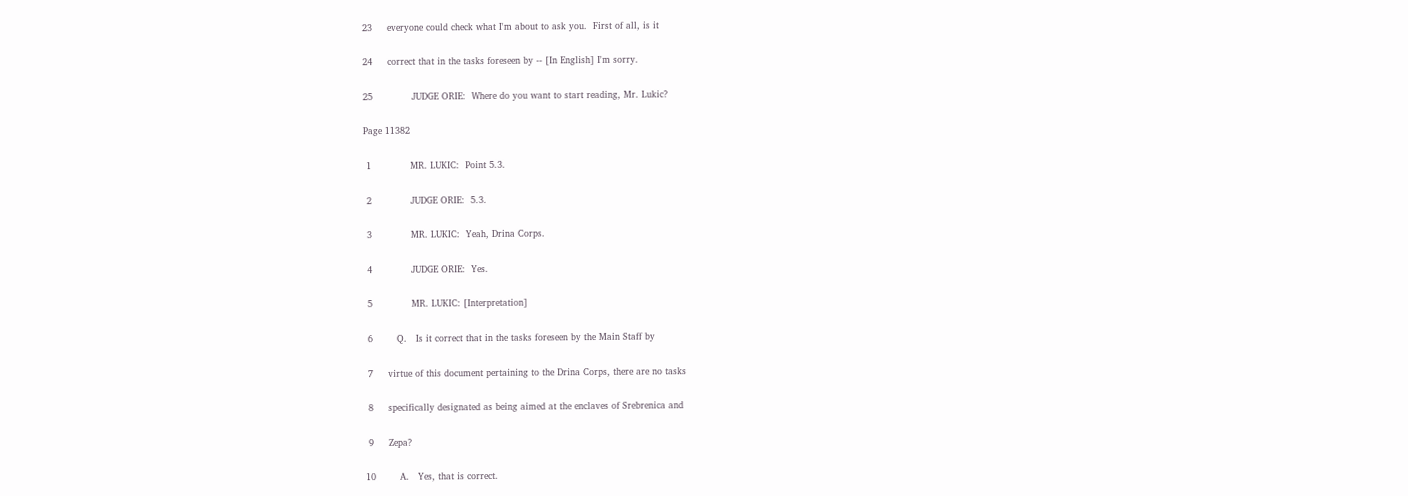23     everyone could check what I'm about to ask you.  First of all, is it

24     correct that in the tasks foreseen by -- [In English] I'm sorry.

25             JUDGE ORIE:  Where do you want to start reading, Mr. Lukic?

Page 11382

 1             MR. LUKIC:  Point 5.3.

 2             JUDGE ORIE:  5.3.

 3             MR. LUKIC:  Yeah, Drina Corps.

 4             JUDGE ORIE:  Yes.

 5             MR. LUKIC: [Interpretation]

 6        Q.   Is it correct that in the tasks foreseen by the Main Staff by

 7     virtue of this document pertaining to the Drina Corps, there are no tasks

 8     specifically designated as being aimed at the enclaves of Srebrenica and

 9     Zepa?

10        A.   Yes, that is correct.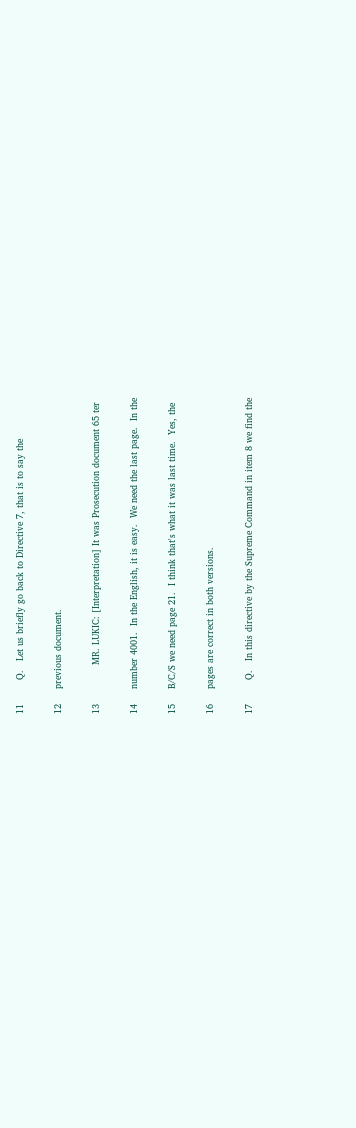11        Q.   Let us briefly go back to Directive 7, that is to say the

12     previous document.

13             MR. LUKIC: [Interpretation] It was Prosecution document 65 ter

14     number 4001.  In the English, it is easy.  We need the last page.  In the

15     B/C/S we need page 21.  I think that's what it was last time.  Yes, the

16     pages are correct in both versions.

17        Q.   In this directive by the Supreme Command in item 8 we find the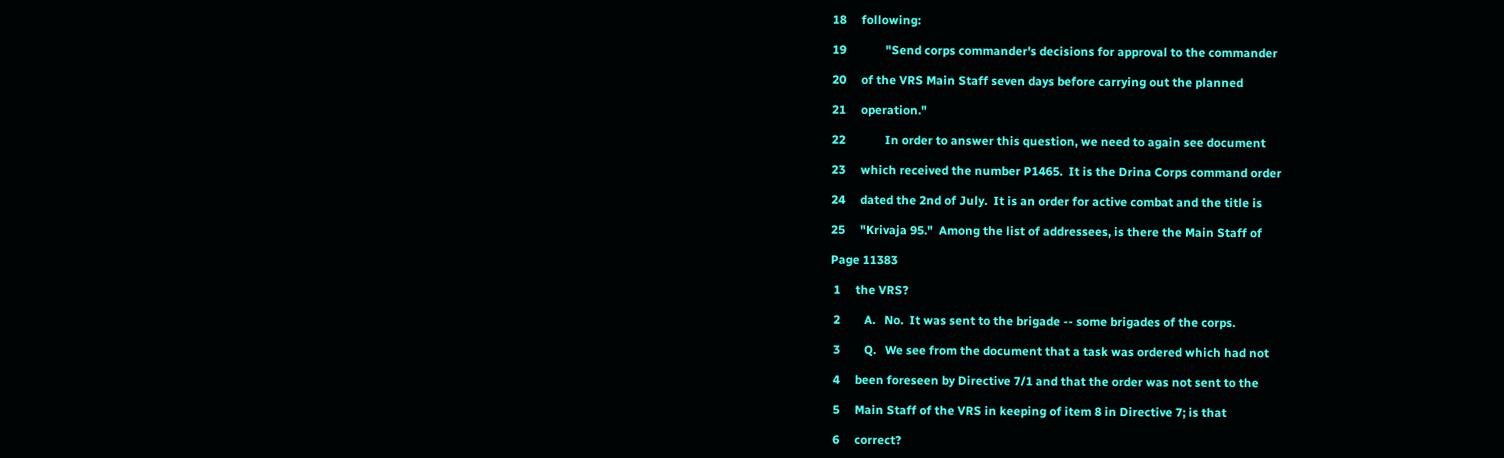18     following:

19             "Send corps commander's decisions for approval to the commander

20     of the VRS Main Staff seven days before carrying out the planned

21     operation."

22             In order to answer this question, we need to again see document

23     which received the number P1465.  It is the Drina Corps command order

24     dated the 2nd of July.  It is an order for active combat and the title is

25     "Krivaja 95."  Among the list of addressees, is there the Main Staff of

Page 11383

 1     the VRS?

 2        A.   No.  It was sent to the brigade -- some brigades of the corps.

 3        Q.   We see from the document that a task was ordered which had not

 4     been foreseen by Directive 7/1 and that the order was not sent to the

 5     Main Staff of the VRS in keeping of item 8 in Directive 7; is that

 6     correct?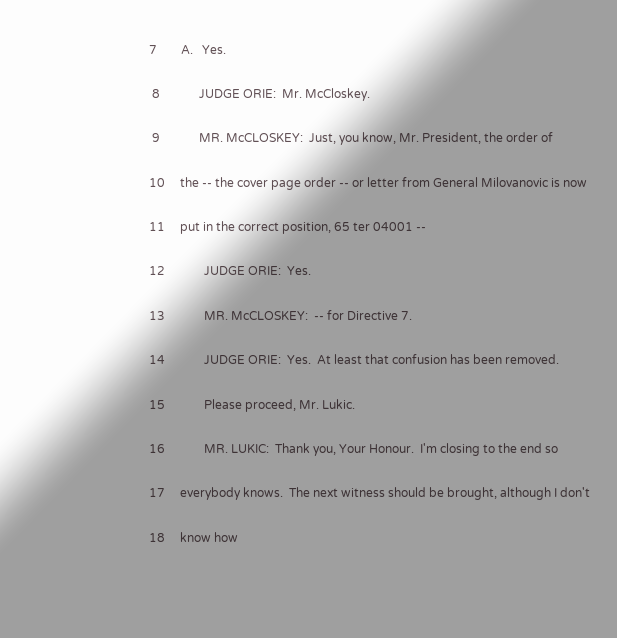7        A.   Yes.

 8             JUDGE ORIE:  Mr. McCloskey.

 9             MR. McCLOSKEY:  Just, you know, Mr. President, the order of

10     the -- the cover page order -- or letter from General Milovanovic is now

11     put in the correct position, 65 ter 04001 --

12             JUDGE ORIE:  Yes.

13             MR. McCLOSKEY:  -- for Directive 7.

14             JUDGE ORIE:  Yes.  At least that confusion has been removed.

15             Please proceed, Mr. Lukic.

16             MR. LUKIC:  Thank you, Your Honour.  I'm closing to the end so

17     everybody knows.  The next witness should be brought, although I don't

18     know how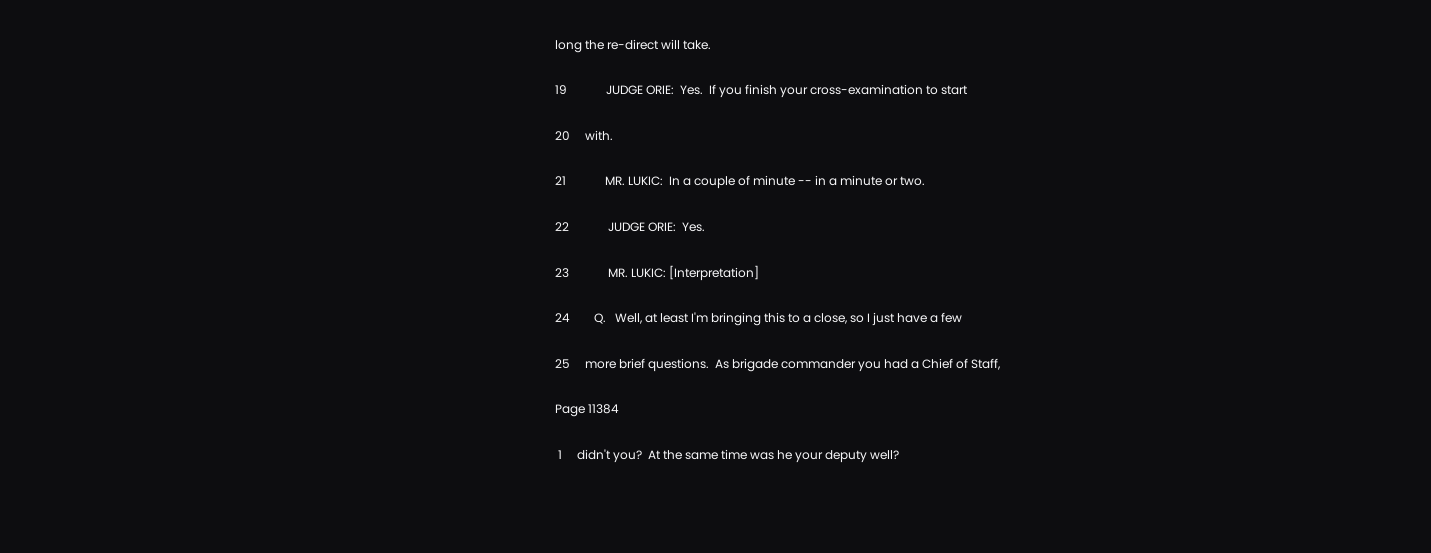long the re-direct will take.

19             JUDGE ORIE:  Yes.  If you finish your cross-examination to start

20     with.

21             MR. LUKIC:  In a couple of minute -- in a minute or two.

22             JUDGE ORIE:  Yes.

23             MR. LUKIC: [Interpretation]

24        Q.   Well, at least I'm bringing this to a close, so I just have a few

25     more brief questions.  As brigade commander you had a Chief of Staff,

Page 11384

 1     didn't you?  At the same time was he your deputy well?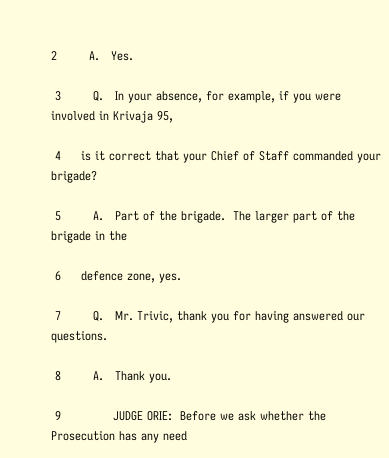2        A.   Yes.

 3        Q.   In your absence, for example, if you were involved in Krivaja 95,

 4     is it correct that your Chief of Staff commanded your brigade?

 5        A.   Part of the brigade.  The larger part of the brigade in the

 6     defence zone, yes.

 7        Q.   Mr. Trivic, thank you for having answered our questions.

 8        A.   Thank you.

 9             JUDGE ORIE:  Before we ask whether the Prosecution has any need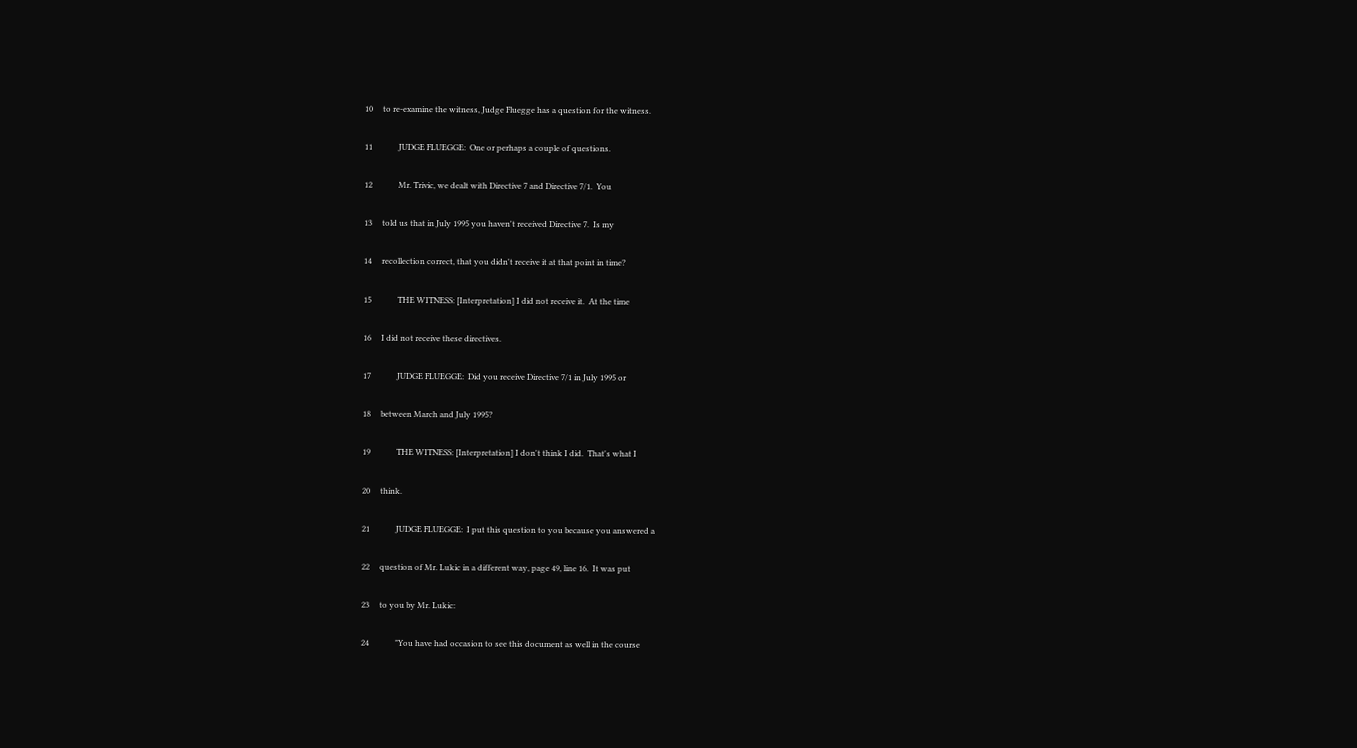10     to re-examine the witness, Judge Fluegge has a question for the witness.

11             JUDGE FLUEGGE:  One or perhaps a couple of questions.

12             Mr. Trivic, we dealt with Directive 7 and Directive 7/1.  You

13     told us that in July 1995 you haven't received Directive 7.  Is my

14     recollection correct, that you didn't receive it at that point in time?

15             THE WITNESS: [Interpretation] I did not receive it.  At the time

16     I did not receive these directives.

17             JUDGE FLUEGGE:  Did you receive Directive 7/1 in July 1995 or

18     between March and July 1995?

19             THE WITNESS: [Interpretation] I don't think I did.  That's what I

20     think.

21             JUDGE FLUEGGE:  I put this question to you because you answered a

22     question of Mr. Lukic in a different way, page 49, line 16.  It was put

23     to you by Mr. Lukic:

24             "You have had occasion to see this document as well in the course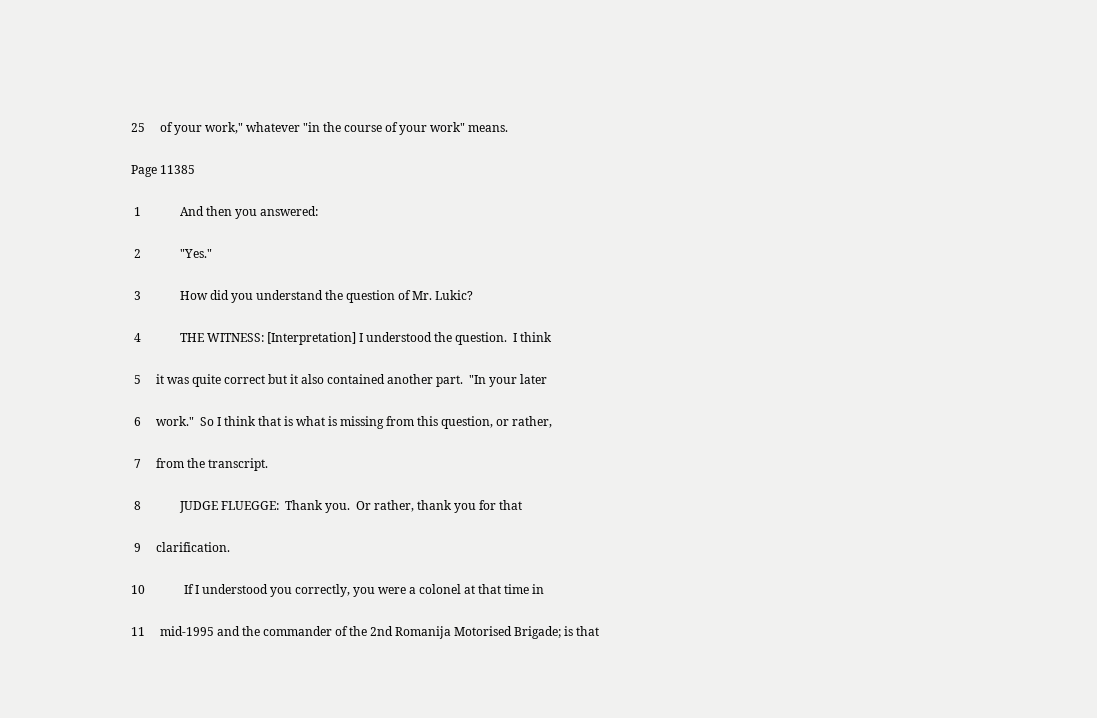25     of your work," whatever "in the course of your work" means.

Page 11385

 1             And then you answered:

 2             "Yes."

 3             How did you understand the question of Mr. Lukic?

 4             THE WITNESS: [Interpretation] I understood the question.  I think

 5     it was quite correct but it also contained another part.  "In your later

 6     work."  So I think that is what is missing from this question, or rather,

 7     from the transcript.

 8             JUDGE FLUEGGE:  Thank you.  Or rather, thank you for that

 9     clarification.

10             If I understood you correctly, you were a colonel at that time in

11     mid-1995 and the commander of the 2nd Romanija Motorised Brigade; is that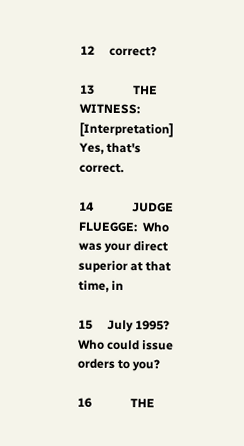12     correct?

13             THE WITNESS: [Interpretation] Yes, that's correct.

14             JUDGE FLUEGGE:  Who was your direct superior at that time, in

15     July 1995?  Who could issue orders to you?

16             THE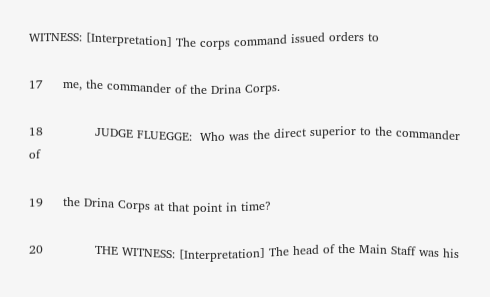WITNESS: [Interpretation] The corps command issued orders to

17     me, the commander of the Drina Corps.

18             JUDGE FLUEGGE:  Who was the direct superior to the commander of

19     the Drina Corps at that point in time?

20             THE WITNESS: [Interpretation] The head of the Main Staff was his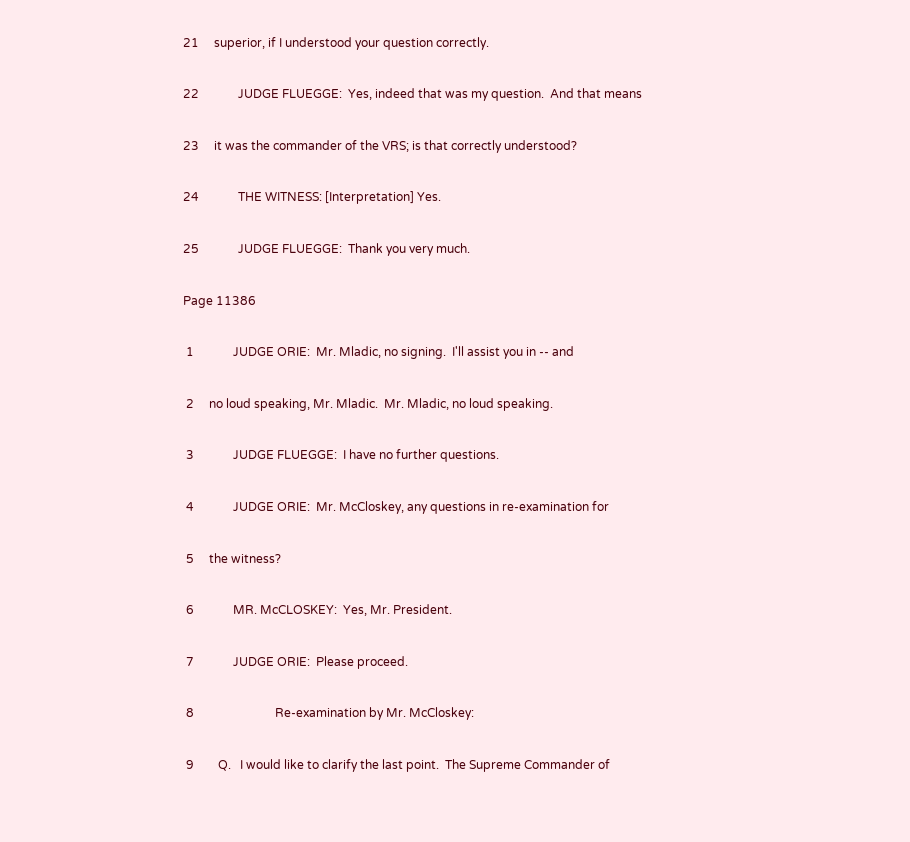21     superior, if I understood your question correctly.

22             JUDGE FLUEGGE:  Yes, indeed that was my question.  And that means

23     it was the commander of the VRS; is that correctly understood?

24             THE WITNESS: [Interpretation] Yes.

25             JUDGE FLUEGGE:  Thank you very much.

Page 11386

 1             JUDGE ORIE:  Mr. Mladic, no signing.  I'll assist you in -- and

 2     no loud speaking, Mr. Mladic.  Mr. Mladic, no loud speaking.

 3             JUDGE FLUEGGE:  I have no further questions.

 4             JUDGE ORIE:  Mr. McCloskey, any questions in re-examination for

 5     the witness?

 6             MR. McCLOSKEY:  Yes, Mr. President.

 7             JUDGE ORIE:  Please proceed.

 8                           Re-examination by Mr. McCloskey:

 9        Q.   I would like to clarify the last point.  The Supreme Commander of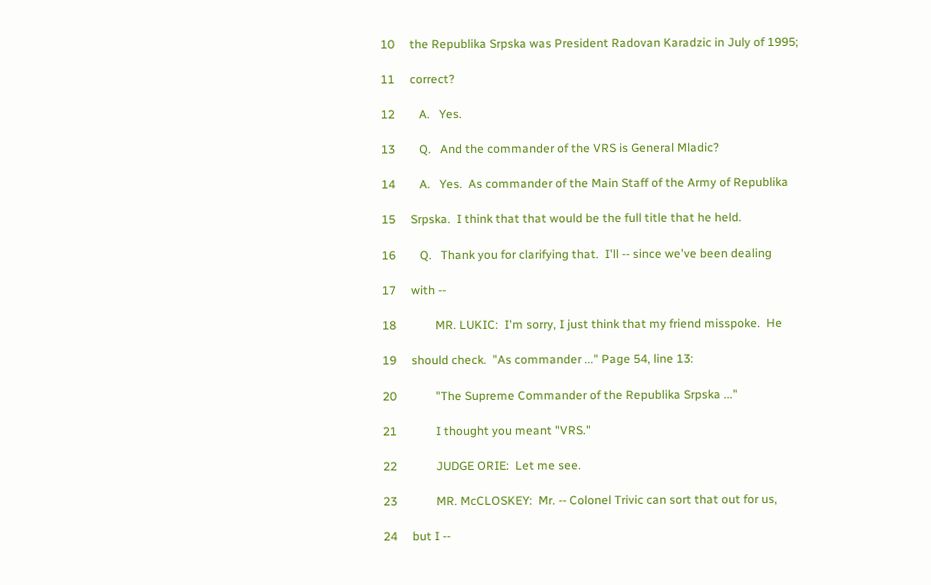10     the Republika Srpska was President Radovan Karadzic in July of 1995;

11     correct?

12        A.   Yes.

13        Q.   And the commander of the VRS is General Mladic?

14        A.   Yes.  As commander of the Main Staff of the Army of Republika

15     Srpska.  I think that that would be the full title that he held.

16        Q.   Thank you for clarifying that.  I'll -- since we've been dealing

17     with --

18             MR. LUKIC:  I'm sorry, I just think that my friend misspoke.  He

19     should check.  "As commander ..." Page 54, line 13:

20             "The Supreme Commander of the Republika Srpska ..."

21             I thought you meant "VRS."

22             JUDGE ORIE:  Let me see.

23             MR. McCLOSKEY:  Mr. -- Colonel Trivic can sort that out for us,

24     but I --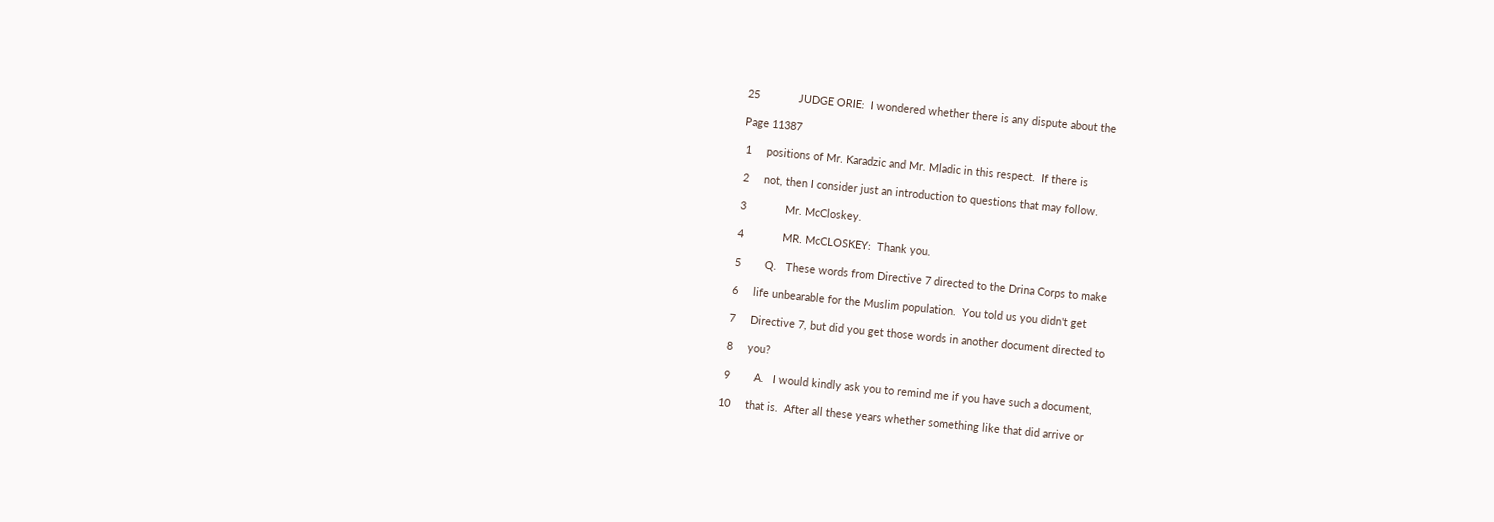25             JUDGE ORIE:  I wondered whether there is any dispute about the

Page 11387

 1     positions of Mr. Karadzic and Mr. Mladic in this respect.  If there is

 2     not, then I consider just an introduction to questions that may follow.

 3             Mr. McCloskey.

 4             MR. McCLOSKEY:  Thank you.

 5        Q.   These words from Directive 7 directed to the Drina Corps to make

 6     life unbearable for the Muslim population.  You told us you didn't get

 7     Directive 7, but did you get those words in another document directed to

 8     you?

 9        A.   I would kindly ask you to remind me if you have such a document,

10     that is.  After all these years whether something like that did arrive or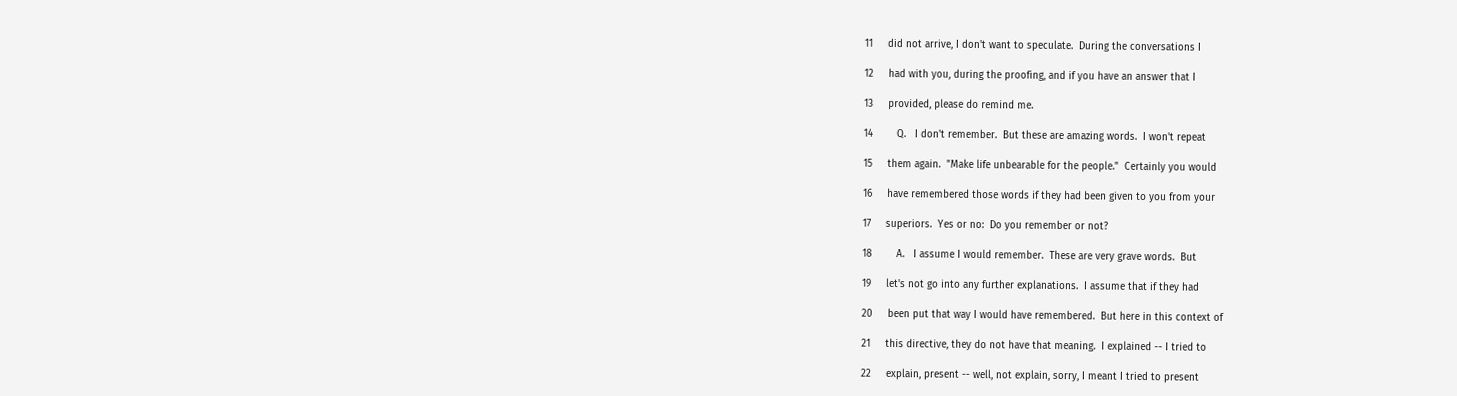11     did not arrive, I don't want to speculate.  During the conversations I

12     had with you, during the proofing, and if you have an answer that I

13     provided, please do remind me.

14        Q.   I don't remember.  But these are amazing words.  I won't repeat

15     them again.  "Make life unbearable for the people."  Certainly you would

16     have remembered those words if they had been given to you from your

17     superiors.  Yes or no:  Do you remember or not?

18        A.   I assume I would remember.  These are very grave words.  But

19     let's not go into any further explanations.  I assume that if they had

20     been put that way I would have remembered.  But here in this context of

21     this directive, they do not have that meaning.  I explained -- I tried to

22     explain, present -- well, not explain, sorry, I meant I tried to present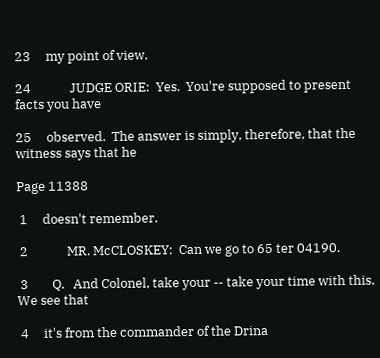23     my point of view.

24             JUDGE ORIE:  Yes.  You're supposed to present facts you have

25     observed.  The answer is simply, therefore, that the witness says that he

Page 11388

 1     doesn't remember.

 2             MR. McCLOSKEY:  Can we go to 65 ter 04190.

 3        Q.   And Colonel, take your -- take your time with this.  We see that

 4     it's from the commander of the Drina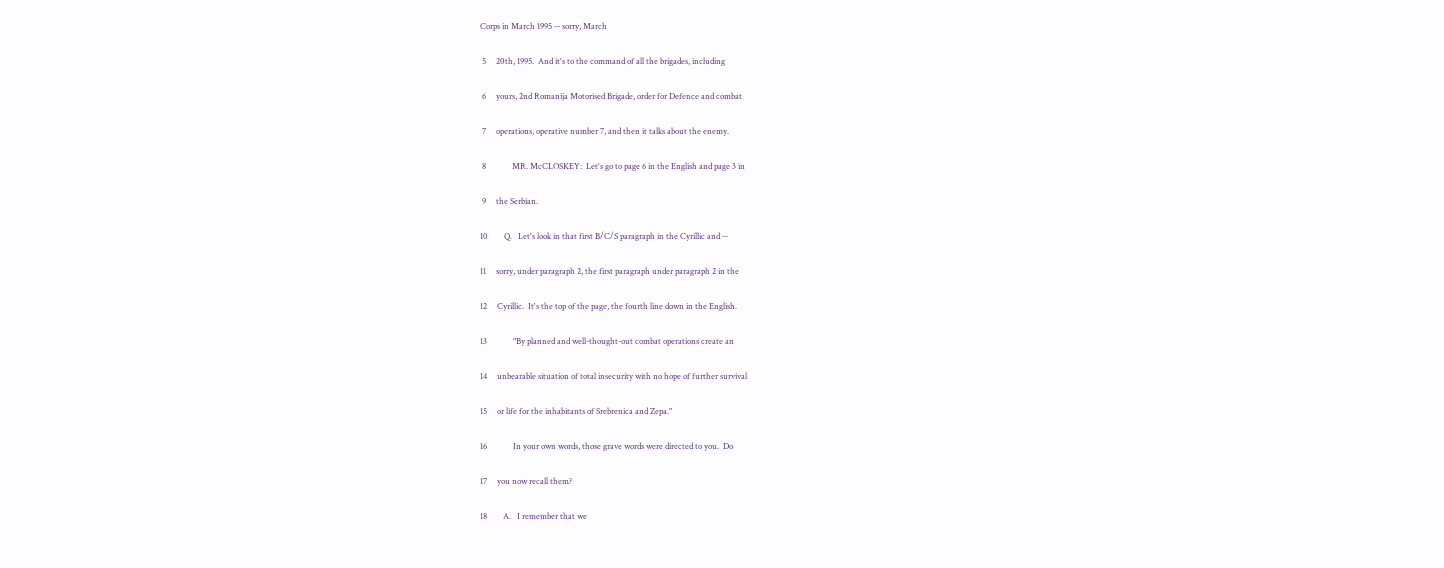Corps in March 1995 -- sorry, March

 5     20th, 1995.  And it's to the command of all the brigades, including

 6     yours, 2nd Romanija Motorised Brigade, order for Defence and combat

 7     operations, operative number 7, and then it talks about the enemy.

 8             MR. McCLOSKEY:  Let's go to page 6 in the English and page 3 in

 9     the Serbian.

10        Q.   Let's look in that first B/C/S paragraph in the Cyrillic and --

11     sorry, under paragraph 2, the first paragraph under paragraph 2 in the

12     Cyrillic.  It's the top of the page, the fourth line down in the English.

13             "By planned and well-thought-out combat operations create an

14     unbearable situation of total insecurity with no hope of further survival

15     or life for the inhabitants of Srebrenica and Zepa."

16             In your own words, those grave words were directed to you.  Do

17     you now recall them?

18        A.   I remember that we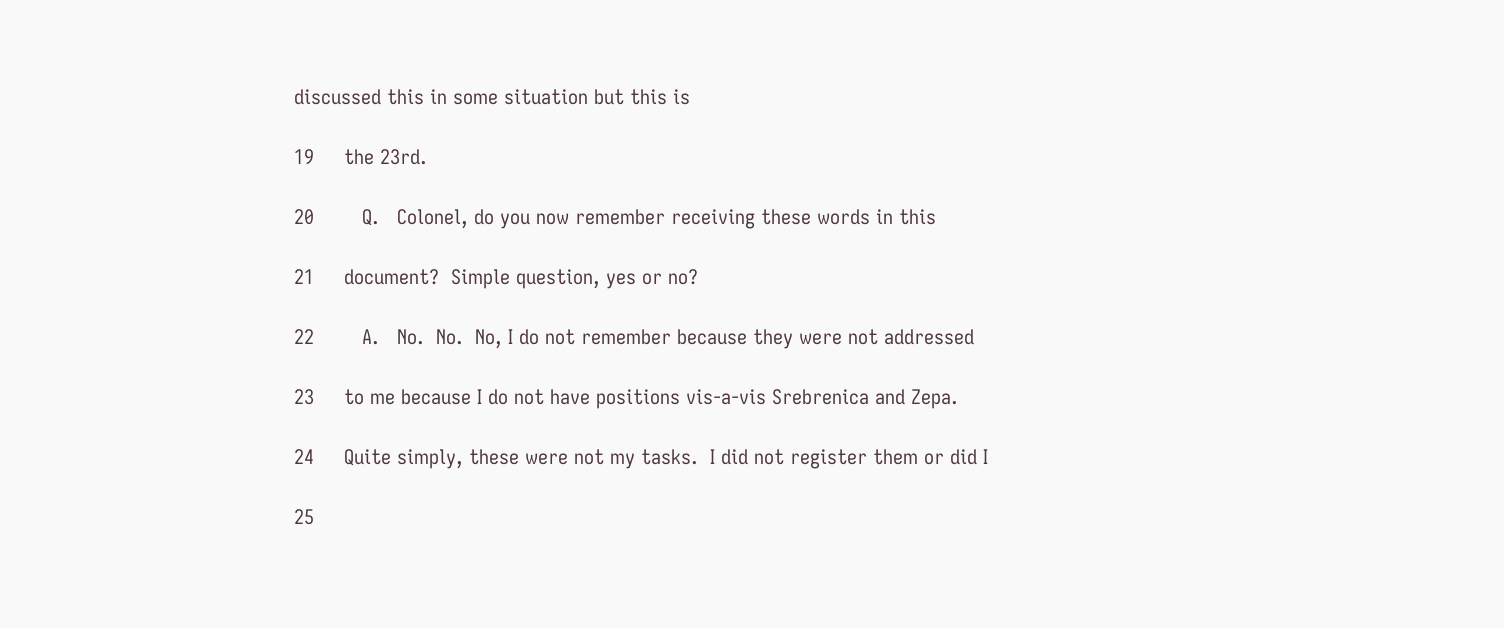discussed this in some situation but this is

19     the 23rd.

20        Q.   Colonel, do you now remember receiving these words in this

21     document?  Simple question, yes or no?

22        A.   No.  No.  No, I do not remember because they were not addressed

23     to me because I do not have positions vis-a-vis Srebrenica and Zepa.

24     Quite simply, these were not my tasks.  I did not register them or did I

25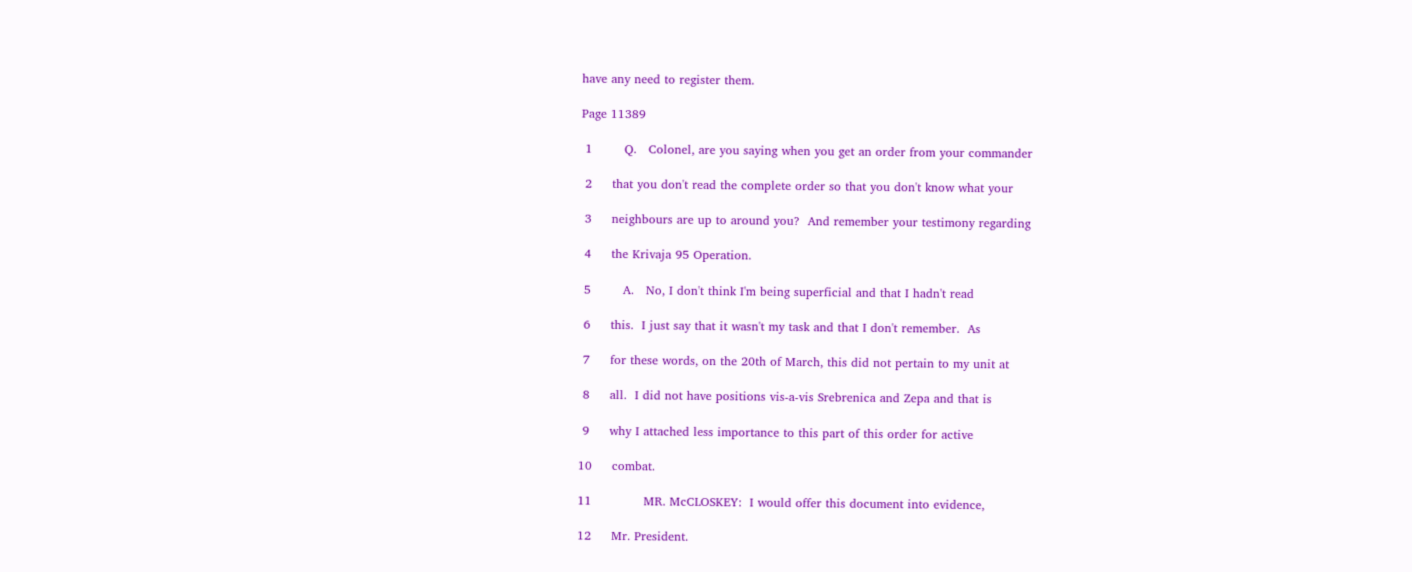have any need to register them.

Page 11389

 1        Q.   Colonel, are you saying when you get an order from your commander

 2     that you don't read the complete order so that you don't know what your

 3     neighbours are up to around you?  And remember your testimony regarding

 4     the Krivaja 95 Operation.

 5        A.   No, I don't think I'm being superficial and that I hadn't read

 6     this.  I just say that it wasn't my task and that I don't remember.  As

 7     for these words, on the 20th of March, this did not pertain to my unit at

 8     all.  I did not have positions vis-a-vis Srebrenica and Zepa and that is

 9     why I attached less importance to this part of this order for active

10     combat.

11             MR. McCLOSKEY:  I would offer this document into evidence,

12     Mr. President.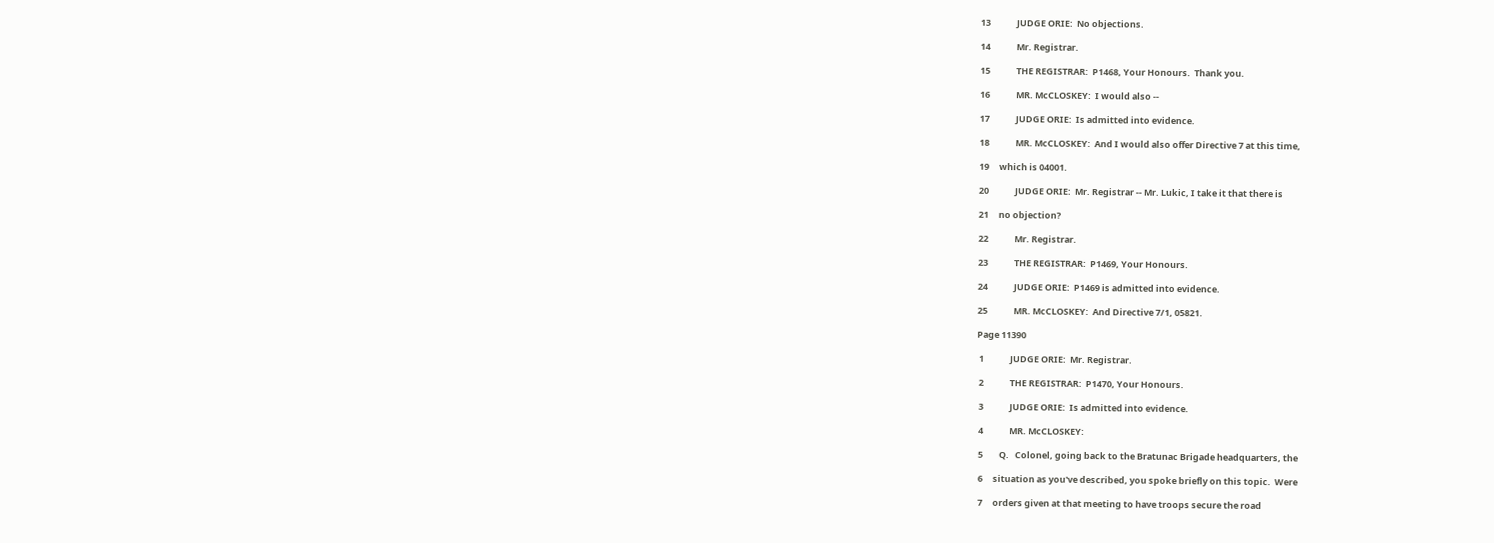13             JUDGE ORIE:  No objections.

14             Mr. Registrar.

15             THE REGISTRAR:  P1468, Your Honours.  Thank you.

16             MR. McCLOSKEY:  I would also --

17             JUDGE ORIE:  Is admitted into evidence.

18             MR. McCLOSKEY:  And I would also offer Directive 7 at this time,

19     which is 04001.

20             JUDGE ORIE:  Mr. Registrar -- Mr. Lukic, I take it that there is

21     no objection?

22             Mr. Registrar.

23             THE REGISTRAR:  P1469, Your Honours.

24             JUDGE ORIE:  P1469 is admitted into evidence.

25             MR. McCLOSKEY:  And Directive 7/1, 05821.

Page 11390

 1             JUDGE ORIE:  Mr. Registrar.

 2             THE REGISTRAR:  P1470, Your Honours.

 3             JUDGE ORIE:  Is admitted into evidence.

 4             MR. McCLOSKEY:

 5        Q.   Colonel, going back to the Bratunac Brigade headquarters, the

 6     situation as you've described, you spoke briefly on this topic.  Were

 7     orders given at that meeting to have troops secure the road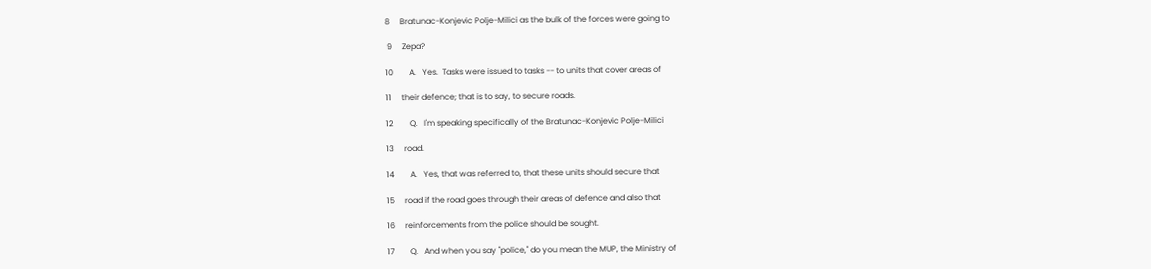8     Bratunac-Konjevic Polje-Milici as the bulk of the forces were going to

 9     Zepa?

10        A.   Yes.  Tasks were issued to tasks -- to units that cover areas of

11     their defence; that is to say, to secure roads.

12        Q.   I'm speaking specifically of the Bratunac-Konjevic Polje-Milici

13     road.

14        A.   Yes, that was referred to, that these units should secure that

15     road if the road goes through their areas of defence and also that

16     reinforcements from the police should be sought.

17        Q.   And when you say "police," do you mean the MUP, the Ministry of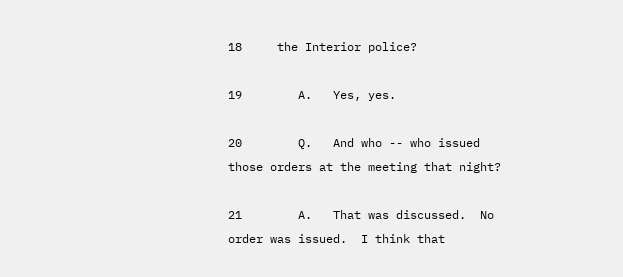18     the Interior police?

19        A.   Yes, yes.

20        Q.   And who -- who issued those orders at the meeting that night?

21        A.   That was discussed.  No order was issued.  I think that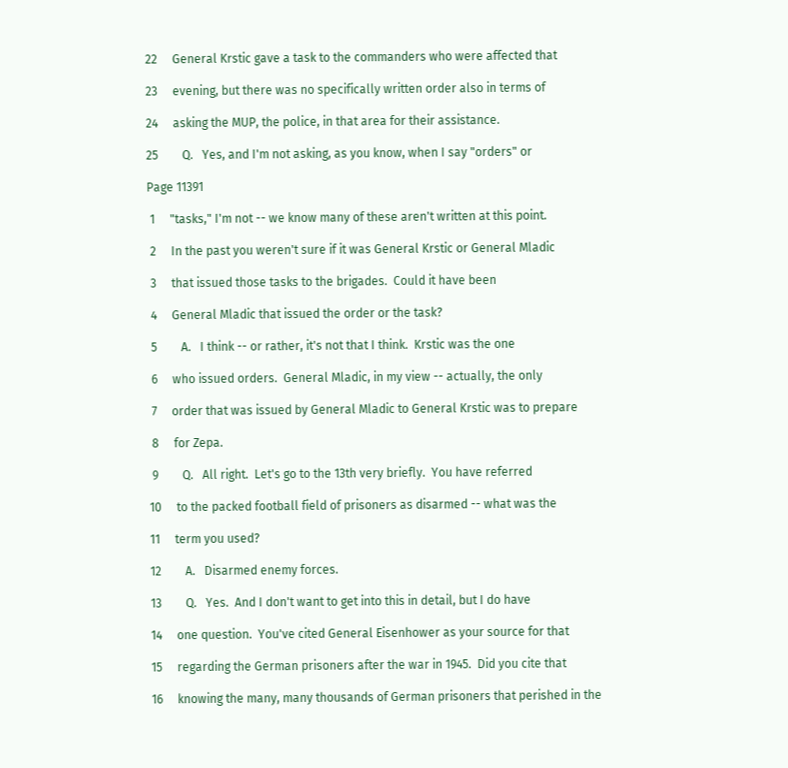22     General Krstic gave a task to the commanders who were affected that

23     evening, but there was no specifically written order also in terms of

24     asking the MUP, the police, in that area for their assistance.

25        Q.   Yes, and I'm not asking, as you know, when I say "orders" or

Page 11391

 1     "tasks," I'm not -- we know many of these aren't written at this point.

 2     In the past you weren't sure if it was General Krstic or General Mladic

 3     that issued those tasks to the brigades.  Could it have been

 4     General Mladic that issued the order or the task?

 5        A.   I think -- or rather, it's not that I think.  Krstic was the one

 6     who issued orders.  General Mladic, in my view -- actually, the only

 7     order that was issued by General Mladic to General Krstic was to prepare

 8     for Zepa.

 9        Q.   All right.  Let's go to the 13th very briefly.  You have referred

10     to the packed football field of prisoners as disarmed -- what was the

11     term you used?

12        A.   Disarmed enemy forces.

13        Q.   Yes.  And I don't want to get into this in detail, but I do have

14     one question.  You've cited General Eisenhower as your source for that

15     regarding the German prisoners after the war in 1945.  Did you cite that

16     knowing the many, many thousands of German prisoners that perished in the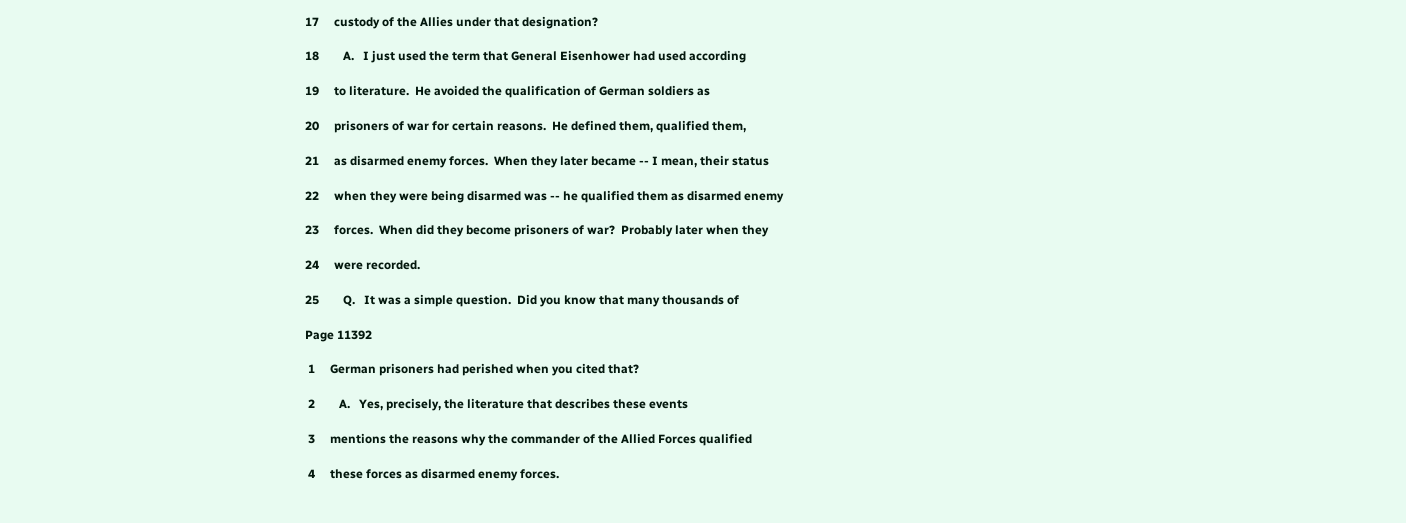17     custody of the Allies under that designation?

18        A.   I just used the term that General Eisenhower had used according

19     to literature.  He avoided the qualification of German soldiers as

20     prisoners of war for certain reasons.  He defined them, qualified them,

21     as disarmed enemy forces.  When they later became -- I mean, their status

22     when they were being disarmed was -- he qualified them as disarmed enemy

23     forces.  When did they become prisoners of war?  Probably later when they

24     were recorded.

25        Q.   It was a simple question.  Did you know that many thousands of

Page 11392

 1     German prisoners had perished when you cited that?

 2        A.   Yes, precisely, the literature that describes these events

 3     mentions the reasons why the commander of the Allied Forces qualified

 4     these forces as disarmed enemy forces.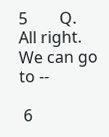5        Q.   All right.  We can go to --

 6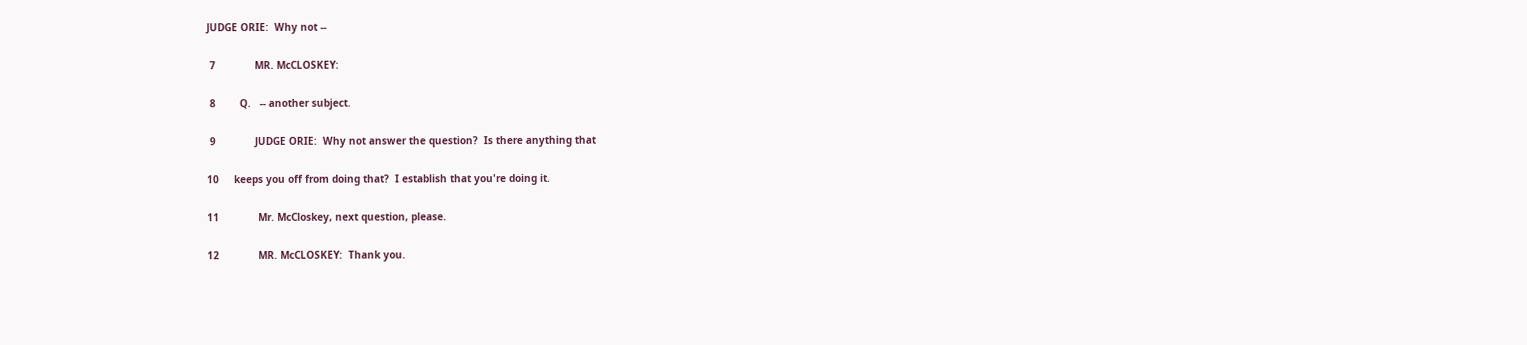JUDGE ORIE:  Why not --

 7             MR. McCLOSKEY:

 8        Q.   -- another subject.

 9             JUDGE ORIE:  Why not answer the question?  Is there anything that

10     keeps you off from doing that?  I establish that you're doing it.

11             Mr. McCloskey, next question, please.

12             MR. McCLOSKEY:  Thank you.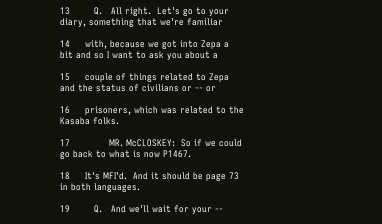13        Q.   All right.  Let's go to your diary, something that we're familiar

14     with, because we got into Zepa a bit and so I want to ask you about a

15     couple of things related to Zepa and the status of civilians or -- or

16     prisoners, which was related to the Kasaba folks.

17             MR. McCLOSKEY:  So if we could go back to what is now P1467.

18     It's MFI'd.  And it should be page 73 in both languages.

19        Q.   And we'll wait for your --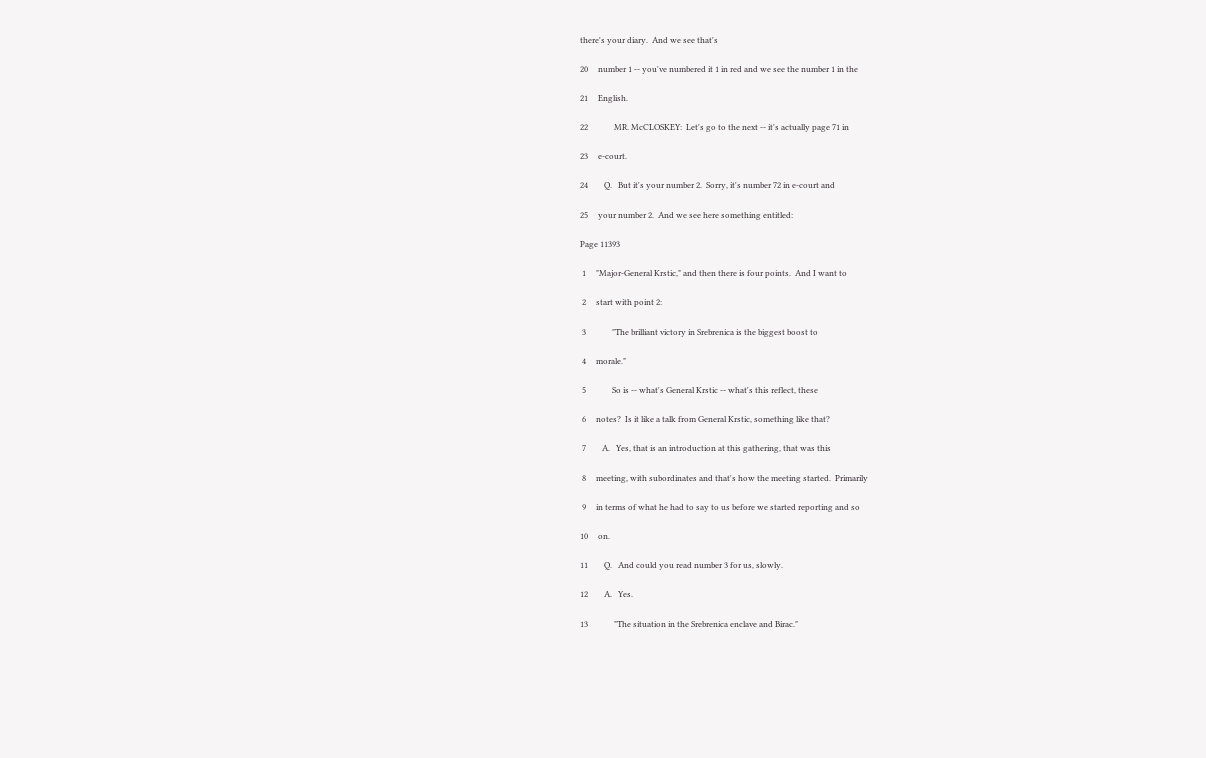there's your diary.  And we see that's

20     number 1 -- you've numbered it 1 in red and we see the number 1 in the

21     English.

22             MR. McCLOSKEY:  Let's go to the next -- it's actually page 71 in

23     e-court.

24        Q.   But it's your number 2.  Sorry, it's number 72 in e-court and

25     your number 2.  And we see here something entitled:

Page 11393

 1     "Major-General Krstic," and then there is four points.  And I want to

 2     start with point 2:

 3             "The brilliant victory in Srebrenica is the biggest boost to

 4     morale."

 5             So is -- what's General Krstic -- what's this reflect, these

 6     notes?  Is it like a talk from General Krstic, something like that?

 7        A.   Yes, that is an introduction at this gathering, that was this

 8     meeting, with subordinates and that's how the meeting started.  Primarily

 9     in terms of what he had to say to us before we started reporting and so

10     on.

11        Q.   And could you read number 3 for us, slowly.

12        A.   Yes.

13             "The situation in the Srebrenica enclave and Birac."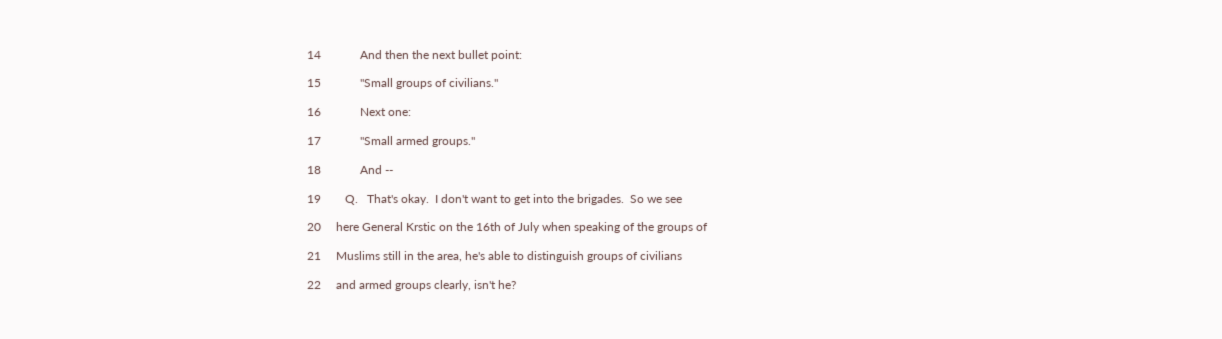14             And then the next bullet point:

15             "Small groups of civilians."

16             Next one:

17             "Small armed groups."

18             And --

19        Q.   That's okay.  I don't want to get into the brigades.  So we see

20     here General Krstic on the 16th of July when speaking of the groups of

21     Muslims still in the area, he's able to distinguish groups of civilians

22     and armed groups clearly, isn't he?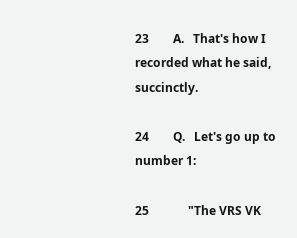23        A.   That's how I recorded what he said, succinctly.

24        Q.   Let's go up to number 1:

25             "The VRS VK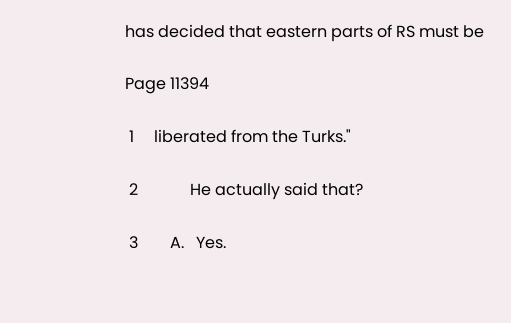has decided that eastern parts of RS must be

Page 11394

 1     liberated from the Turks."

 2             He actually said that?

 3        A.   Yes.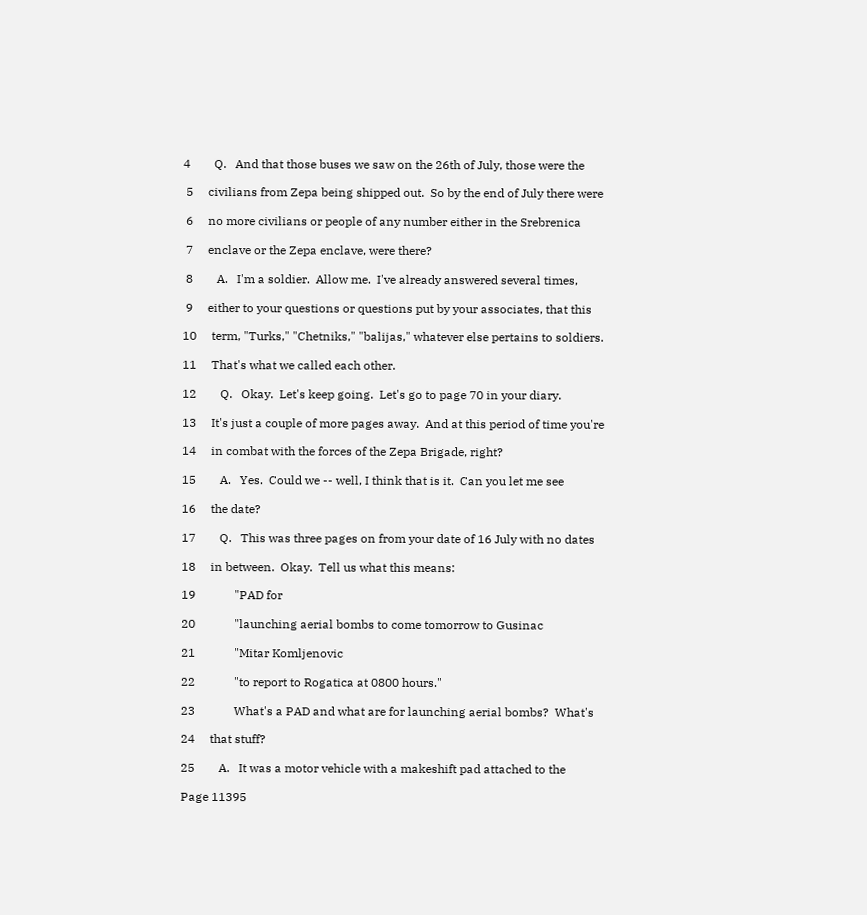4        Q.   And that those buses we saw on the 26th of July, those were the

 5     civilians from Zepa being shipped out.  So by the end of July there were

 6     no more civilians or people of any number either in the Srebrenica

 7     enclave or the Zepa enclave, were there?

 8        A.   I'm a soldier.  Allow me.  I've already answered several times,

 9     either to your questions or questions put by your associates, that this

10     term, "Turks," "Chetniks," "balijas," whatever else pertains to soldiers.

11     That's what we called each other.

12        Q.   Okay.  Let's keep going.  Let's go to page 70 in your diary.

13     It's just a couple of more pages away.  And at this period of time you're

14     in combat with the forces of the Zepa Brigade, right?

15        A.   Yes.  Could we -- well, I think that is it.  Can you let me see

16     the date?

17        Q.   This was three pages on from your date of 16 July with no dates

18     in between.  Okay.  Tell us what this means:

19             "PAD for

20             "launching aerial bombs to come tomorrow to Gusinac

21             "Mitar Komljenovic

22             "to report to Rogatica at 0800 hours."

23             What's a PAD and what are for launching aerial bombs?  What's

24     that stuff?

25        A.   It was a motor vehicle with a makeshift pad attached to the

Page 11395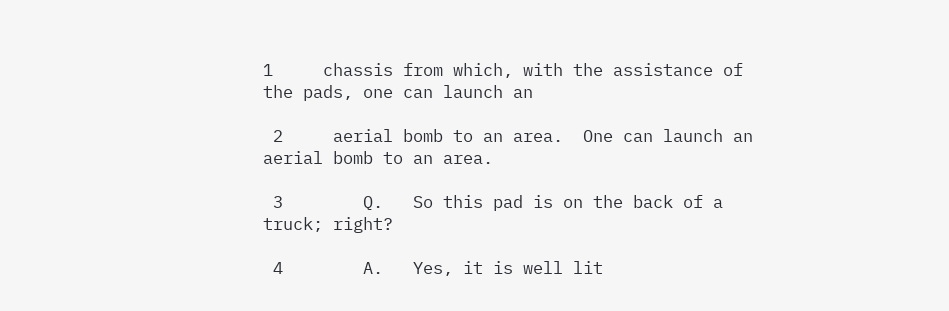1     chassis from which, with the assistance of the pads, one can launch an

 2     aerial bomb to an area.  One can launch an aerial bomb to an area.

 3        Q.   So this pad is on the back of a truck; right?

 4        A.   Yes, it is well lit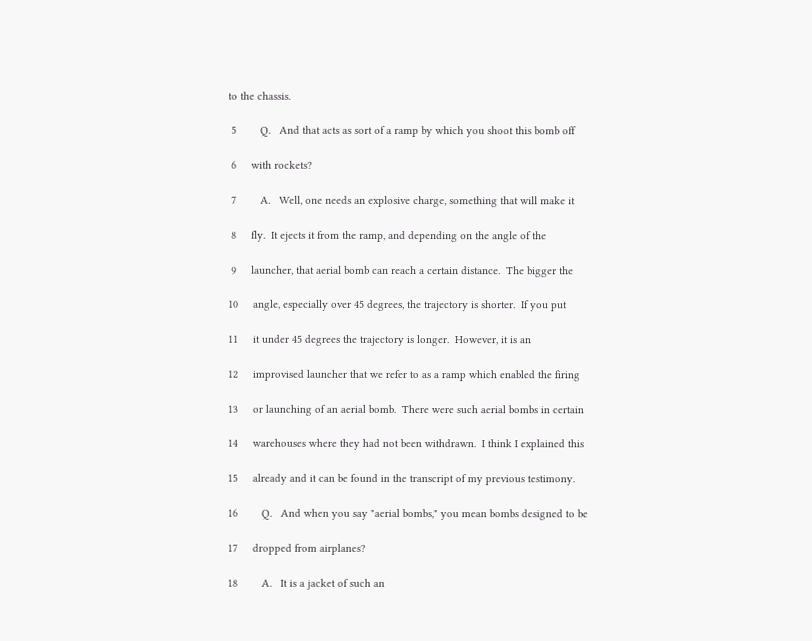to the chassis.

 5        Q.   And that acts as sort of a ramp by which you shoot this bomb off

 6     with rockets?

 7        A.   Well, one needs an explosive charge, something that will make it

 8     fly.  It ejects it from the ramp, and depending on the angle of the

 9     launcher, that aerial bomb can reach a certain distance.  The bigger the

10     angle, especially over 45 degrees, the trajectory is shorter.  If you put

11     it under 45 degrees the trajectory is longer.  However, it is an

12     improvised launcher that we refer to as a ramp which enabled the firing

13     or launching of an aerial bomb.  There were such aerial bombs in certain

14     warehouses where they had not been withdrawn.  I think I explained this

15     already and it can be found in the transcript of my previous testimony.

16        Q.   And when you say "aerial bombs," you mean bombs designed to be

17     dropped from airplanes?

18        A.   It is a jacket of such an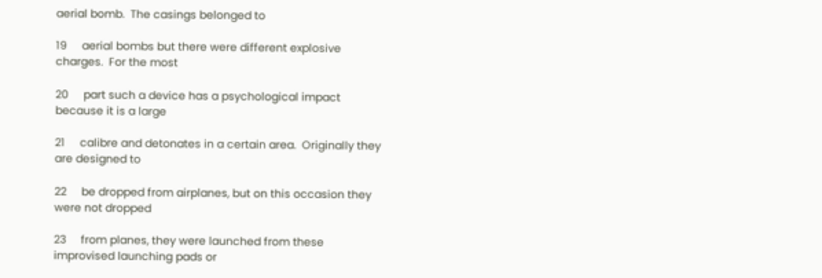aerial bomb.  The casings belonged to

19     aerial bombs but there were different explosive charges.  For the most

20     part such a device has a psychological impact because it is a large

21     calibre and detonates in a certain area.  Originally they are designed to

22     be dropped from airplanes, but on this occasion they were not dropped

23     from planes, they were launched from these improvised launching pads or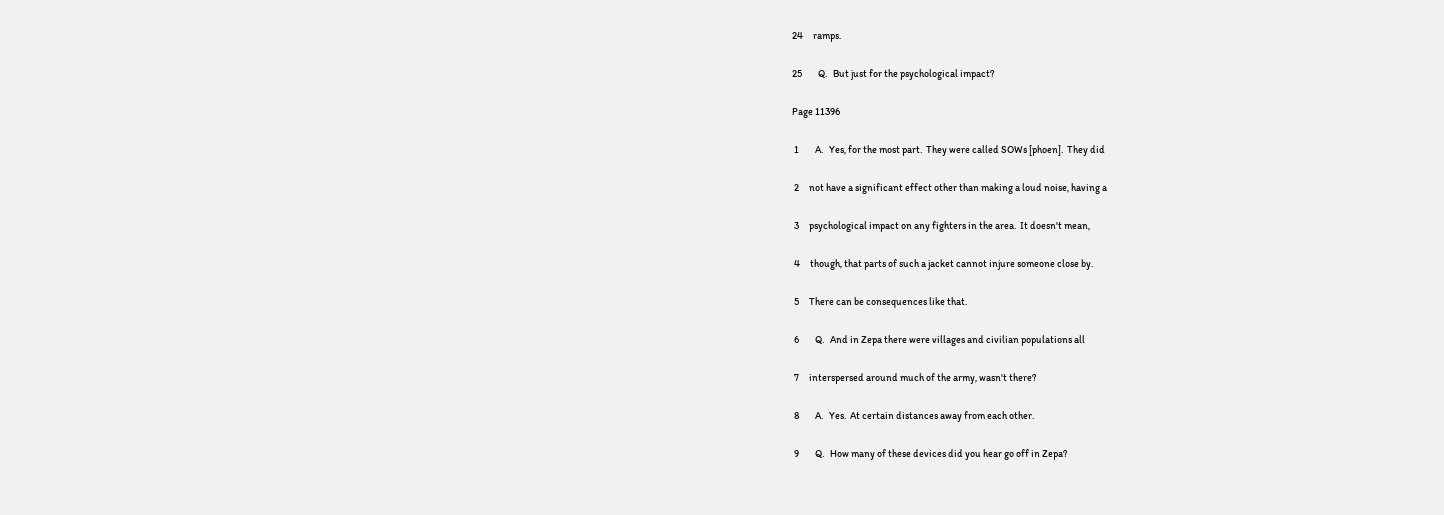24     ramps.

25        Q.   But just for the psychological impact?

Page 11396

 1        A.   Yes, for the most part.  They were called SOWs [phoen].  They did

 2     not have a significant effect other than making a loud noise, having a

 3     psychological impact on any fighters in the area.  It doesn't mean,

 4     though, that parts of such a jacket cannot injure someone close by.

 5     There can be consequences like that.

 6        Q.   And in Zepa there were villages and civilian populations all

 7     interspersed around much of the army, wasn't there?

 8        A.   Yes.  At certain distances away from each other.

 9        Q.   How many of these devices did you hear go off in Zepa?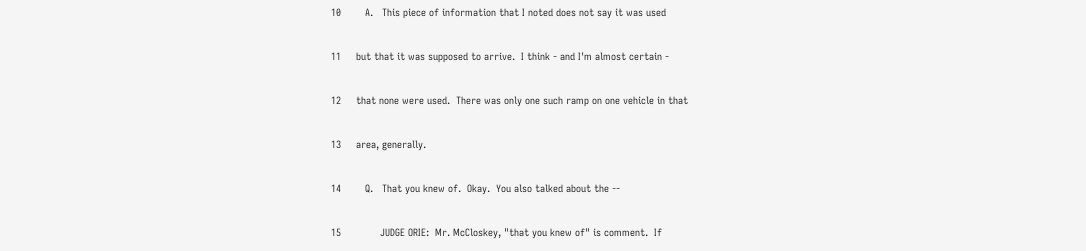10        A.   This piece of information that I noted does not say it was used

11     but that it was supposed to arrive.  I think - and I'm almost certain -

12     that none were used.  There was only one such ramp on one vehicle in that

13     area, generally.

14        Q.   That you knew of.  Okay.  You also talked about the --

15             JUDGE ORIE:  Mr. McCloskey, "that you knew of" is comment.  If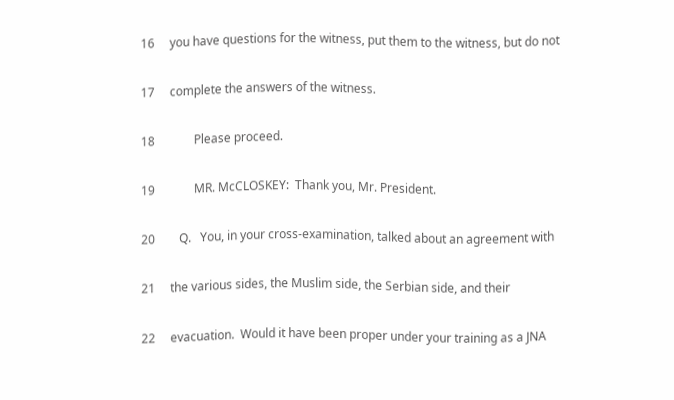16     you have questions for the witness, put them to the witness, but do not

17     complete the answers of the witness.

18             Please proceed.

19             MR. McCLOSKEY:  Thank you, Mr. President.

20        Q.   You, in your cross-examination, talked about an agreement with

21     the various sides, the Muslim side, the Serbian side, and their

22     evacuation.  Would it have been proper under your training as a JNA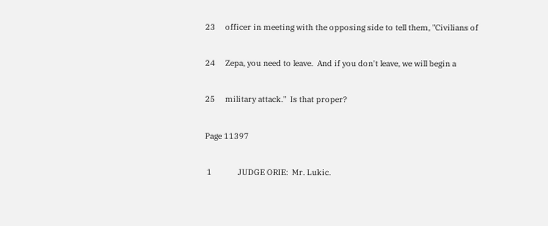23     officer in meeting with the opposing side to tell them, "Civilians of

24     Zepa, you need to leave.  And if you don't leave, we will begin a

25     military attack."  Is that proper?

Page 11397

 1             JUDGE ORIE:  Mr. Lukic.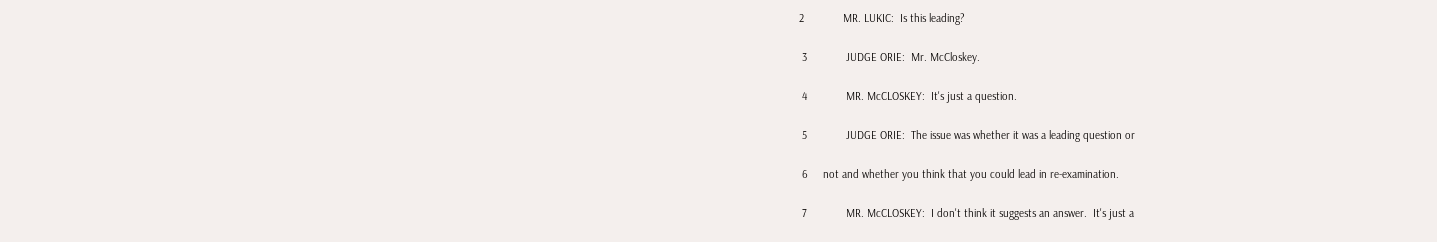2             MR. LUKIC:  Is this leading?

 3             JUDGE ORIE:  Mr. McCloskey.

 4             MR. McCLOSKEY:  It's just a question.

 5             JUDGE ORIE:  The issue was whether it was a leading question or

 6     not and whether you think that you could lead in re-examination.

 7             MR. McCLOSKEY:  I don't think it suggests an answer.  It's just a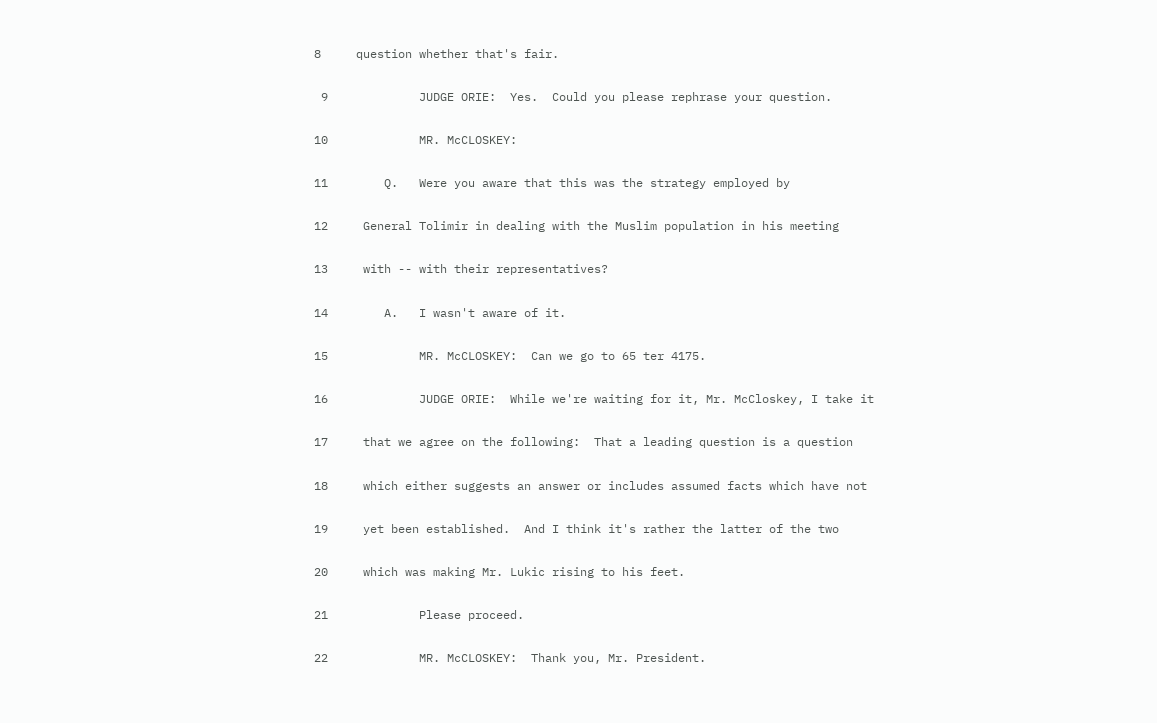8     question whether that's fair.

 9             JUDGE ORIE:  Yes.  Could you please rephrase your question.

10             MR. McCLOSKEY:

11        Q.   Were you aware that this was the strategy employed by

12     General Tolimir in dealing with the Muslim population in his meeting

13     with -- with their representatives?

14        A.   I wasn't aware of it.

15             MR. McCLOSKEY:  Can we go to 65 ter 4175.

16             JUDGE ORIE:  While we're waiting for it, Mr. McCloskey, I take it

17     that we agree on the following:  That a leading question is a question

18     which either suggests an answer or includes assumed facts which have not

19     yet been established.  And I think it's rather the latter of the two

20     which was making Mr. Lukic rising to his feet.

21             Please proceed.

22             MR. McCLOSKEY:  Thank you, Mr. President.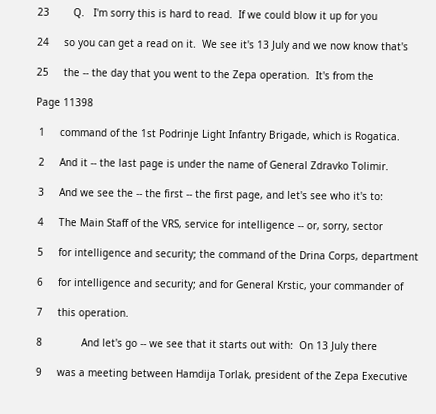23        Q.   I'm sorry this is hard to read.  If we could blow it up for you

24     so you can get a read on it.  We see it's 13 July and we now know that's

25     the -- the day that you went to the Zepa operation.  It's from the

Page 11398

 1     command of the 1st Podrinje Light Infantry Brigade, which is Rogatica.

 2     And it -- the last page is under the name of General Zdravko Tolimir.

 3     And we see the -- the first -- the first page, and let's see who it's to:

 4     The Main Staff of the VRS, service for intelligence -- or, sorry, sector

 5     for intelligence and security; the command of the Drina Corps, department

 6     for intelligence and security; and for General Krstic, your commander of

 7     this operation.

 8             And let's go -- we see that it starts out with:  On 13 July there

 9     was a meeting between Hamdija Torlak, president of the Zepa Executive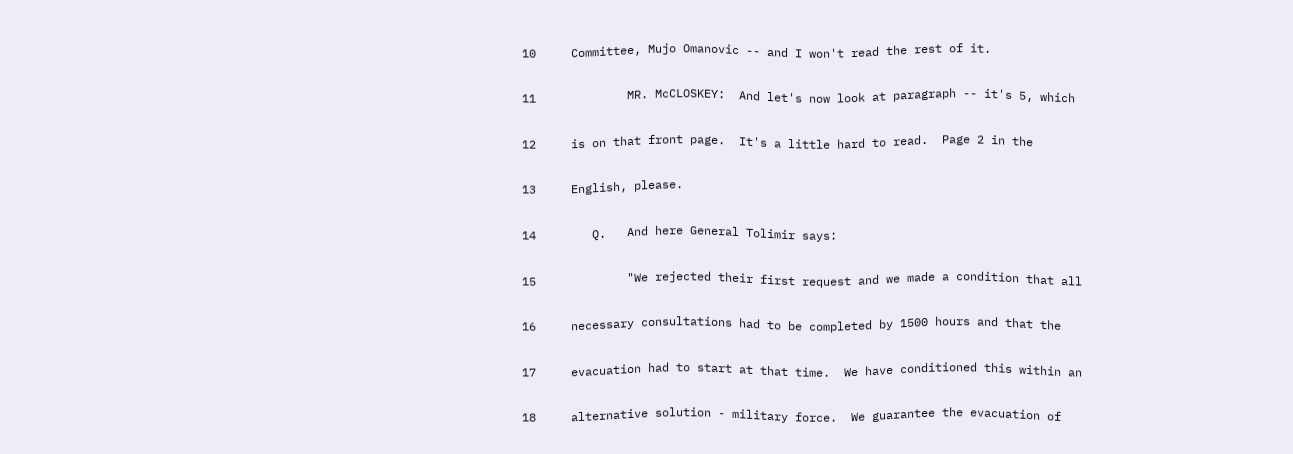10     Committee, Mujo Omanovic -- and I won't read the rest of it.

11             MR. McCLOSKEY:  And let's now look at paragraph -- it's 5, which

12     is on that front page.  It's a little hard to read.  Page 2 in the

13     English, please.

14        Q.   And here General Tolimir says:

15             "We rejected their first request and we made a condition that all

16     necessary consultations had to be completed by 1500 hours and that the

17     evacuation had to start at that time.  We have conditioned this within an

18     alternative solution - military force.  We guarantee the evacuation of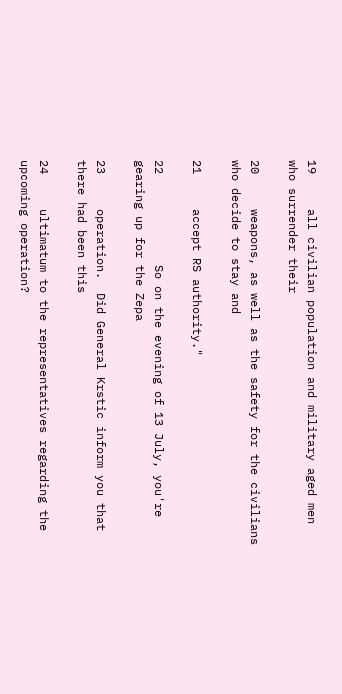19     all civilian population and military aged men who surrender their

20     weapons, as well as the safety for the civilians who decide to stay and

21     accept RS authority."

22             So on the evening of 13 July, you're gearing up for the Zepa

23     operation.  Did General Krstic inform you that there had been this

24     ultimatum to the representatives regarding the upcoming operation?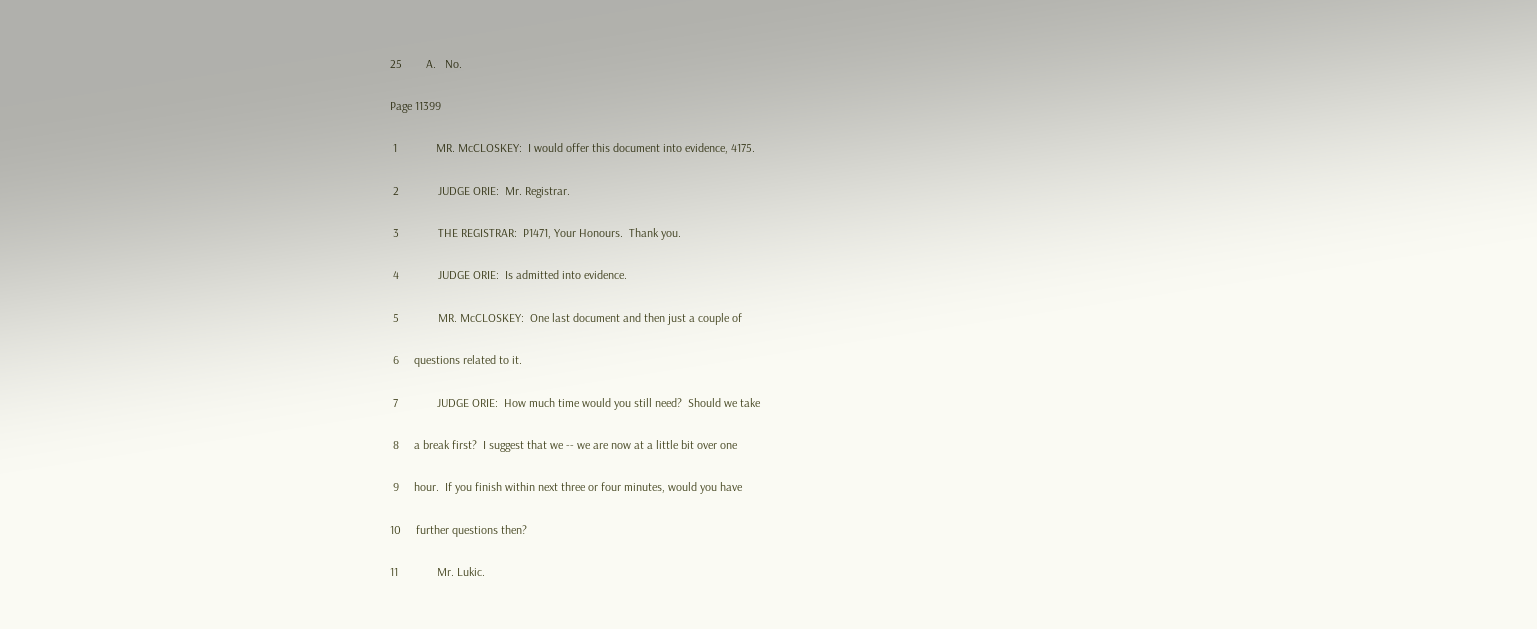25        A.   No.

Page 11399

 1             MR. McCLOSKEY:  I would offer this document into evidence, 4175.

 2             JUDGE ORIE:  Mr. Registrar.

 3             THE REGISTRAR:  P1471, Your Honours.  Thank you.

 4             JUDGE ORIE:  Is admitted into evidence.

 5             MR. McCLOSKEY:  One last document and then just a couple of

 6     questions related to it.

 7             JUDGE ORIE:  How much time would you still need?  Should we take

 8     a break first?  I suggest that we -- we are now at a little bit over one

 9     hour.  If you finish within next three or four minutes, would you have

10     further questions then?

11             Mr. Lukic.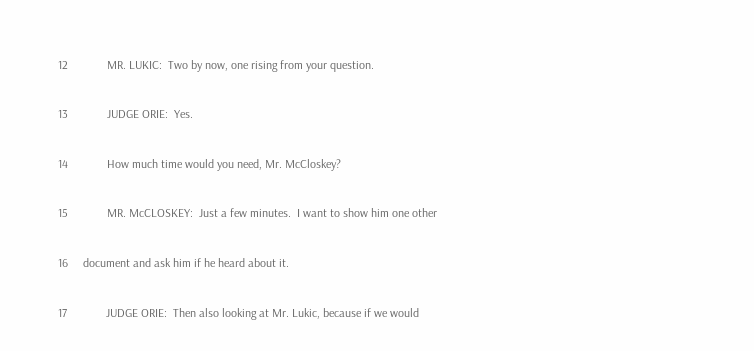12             MR. LUKIC:  Two by now, one rising from your question.

13             JUDGE ORIE:  Yes.

14             How much time would you need, Mr. McCloskey?

15             MR. McCLOSKEY:  Just a few minutes.  I want to show him one other

16     document and ask him if he heard about it.

17             JUDGE ORIE:  Then also looking at Mr. Lukic, because if we would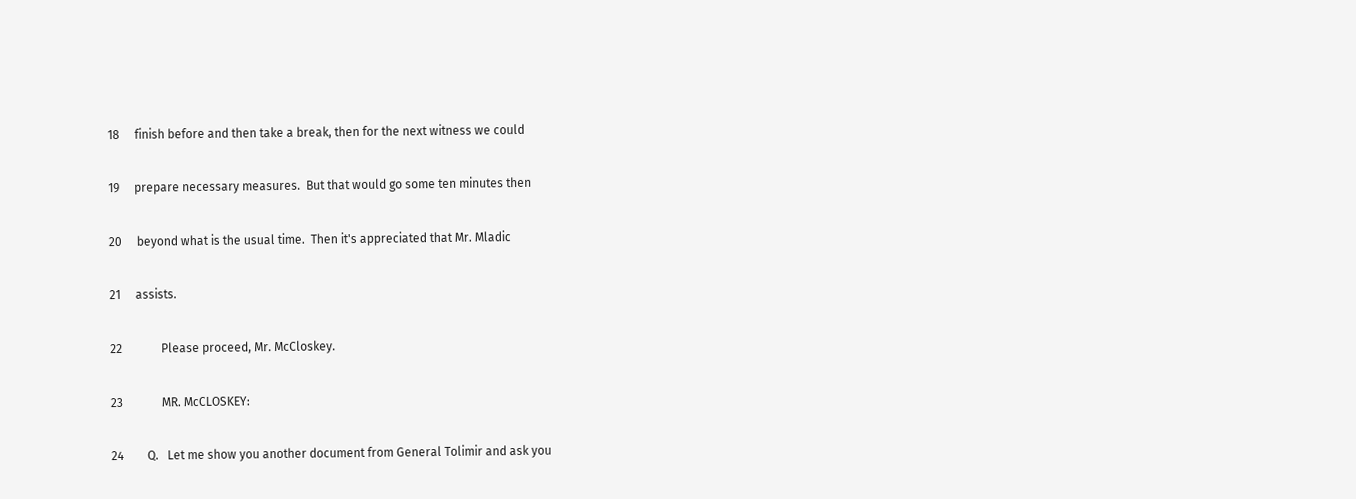18     finish before and then take a break, then for the next witness we could

19     prepare necessary measures.  But that would go some ten minutes then

20     beyond what is the usual time.  Then it's appreciated that Mr. Mladic

21     assists.

22             Please proceed, Mr. McCloskey.

23             MR. McCLOSKEY:

24        Q.   Let me show you another document from General Tolimir and ask you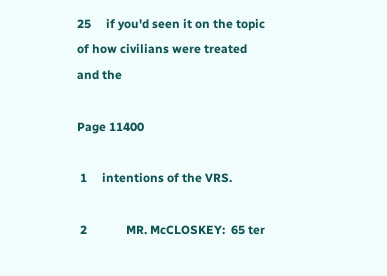25     if you'd seen it on the topic of how civilians were treated and the

Page 11400

 1     intentions of the VRS.

 2             MR. McCLOSKEY:  65 ter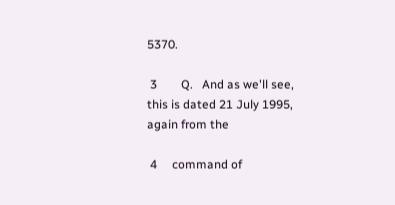5370.

 3        Q.   And as we'll see, this is dated 21 July 1995, again from the

 4     command of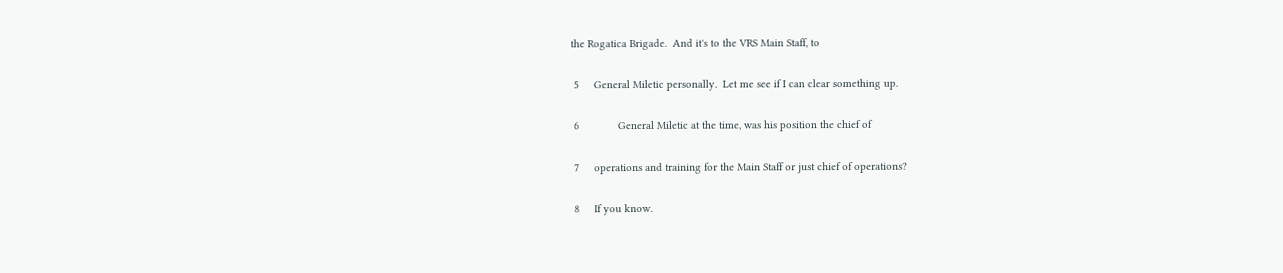the Rogatica Brigade.  And it's to the VRS Main Staff, to

 5     General Miletic personally.  Let me see if I can clear something up.

 6             General Miletic at the time, was his position the chief of

 7     operations and training for the Main Staff or just chief of operations?

 8     If you know.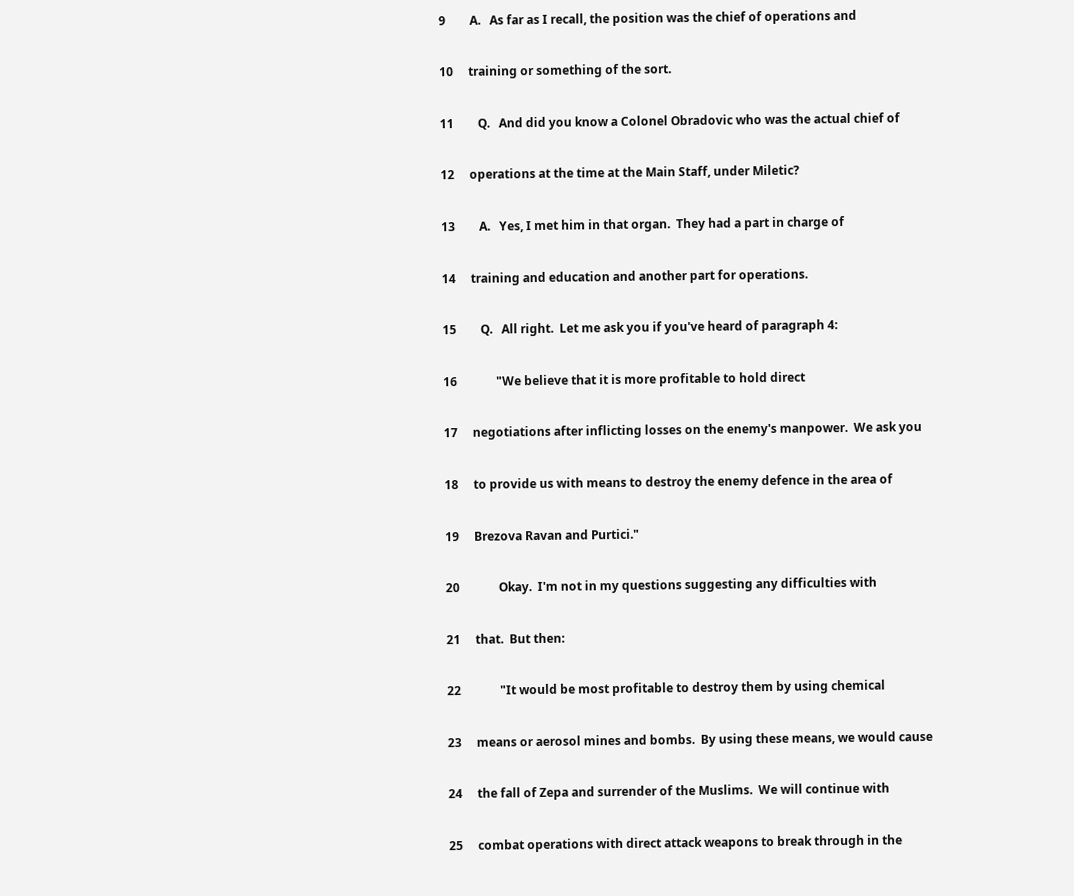9        A.   As far as I recall, the position was the chief of operations and

10     training or something of the sort.

11        Q.   And did you know a Colonel Obradovic who was the actual chief of

12     operations at the time at the Main Staff, under Miletic?

13        A.   Yes, I met him in that organ.  They had a part in charge of

14     training and education and another part for operations.

15        Q.   All right.  Let me ask you if you've heard of paragraph 4:

16             "We believe that it is more profitable to hold direct

17     negotiations after inflicting losses on the enemy's manpower.  We ask you

18     to provide us with means to destroy the enemy defence in the area of

19     Brezova Ravan and Purtici."

20             Okay.  I'm not in my questions suggesting any difficulties with

21     that.  But then:

22             "It would be most profitable to destroy them by using chemical

23     means or aerosol mines and bombs.  By using these means, we would cause

24     the fall of Zepa and surrender of the Muslims.  We will continue with

25     combat operations with direct attack weapons to break through in the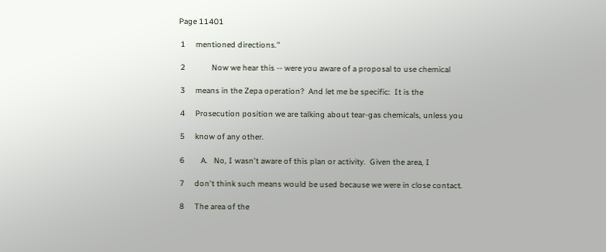Page 11401

 1     mentioned directions."

 2             Now we hear this -- were you aware of a proposal to use chemical

 3     means in the Zepa operation?  And let me be specific:  It is the

 4     Prosecution position we are talking about tear-gas chemicals, unless you

 5     know of any other.

 6        A.   No, I wasn't aware of this plan or activity.  Given the area, I

 7     don't think such means would be used because we were in close contact.

 8     The area of the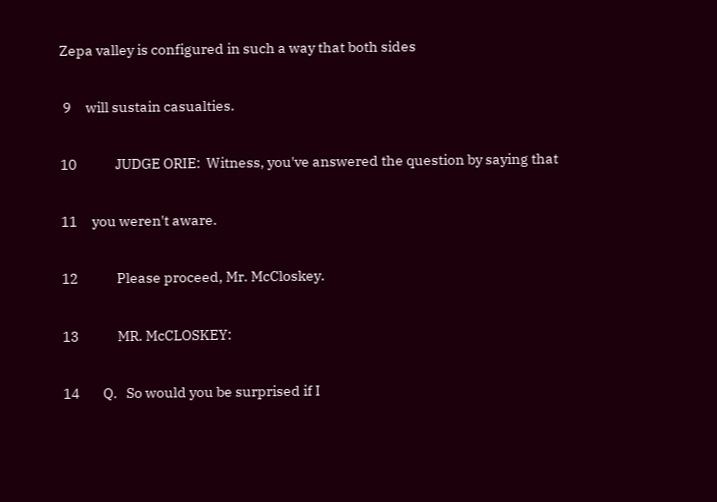Zepa valley is configured in such a way that both sides

 9     will sustain casualties.

10             JUDGE ORIE:  Witness, you've answered the question by saying that

11     you weren't aware.

12             Please proceed, Mr. McCloskey.

13             MR. McCLOSKEY:

14        Q.   So would you be surprised if I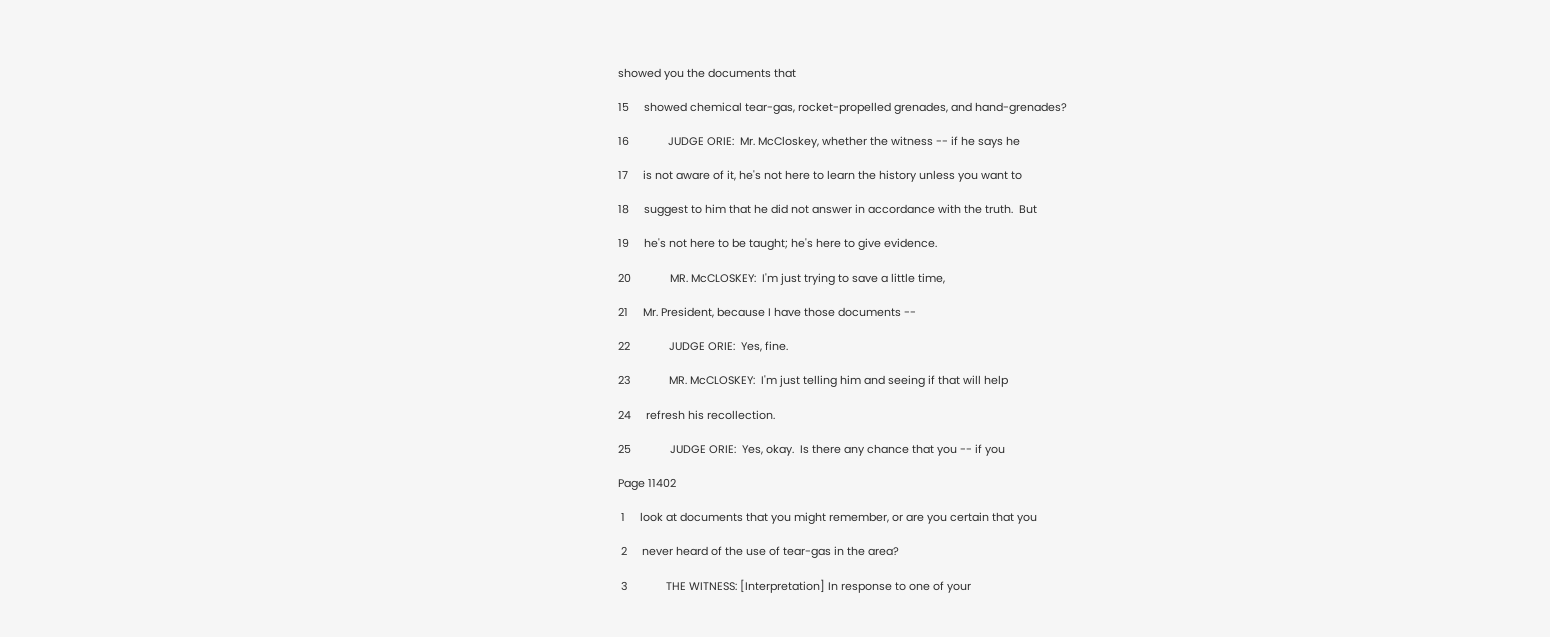showed you the documents that

15     showed chemical tear-gas, rocket-propelled grenades, and hand-grenades?

16             JUDGE ORIE:  Mr. McCloskey, whether the witness -- if he says he

17     is not aware of it, he's not here to learn the history unless you want to

18     suggest to him that he did not answer in accordance with the truth.  But

19     he's not here to be taught; he's here to give evidence.

20             MR. McCLOSKEY:  I'm just trying to save a little time,

21     Mr. President, because I have those documents --

22             JUDGE ORIE:  Yes, fine.

23             MR. McCLOSKEY:  I'm just telling him and seeing if that will help

24     refresh his recollection.

25             JUDGE ORIE:  Yes, okay.  Is there any chance that you -- if you

Page 11402

 1     look at documents that you might remember, or are you certain that you

 2     never heard of the use of tear-gas in the area?

 3             THE WITNESS: [Interpretation] In response to one of your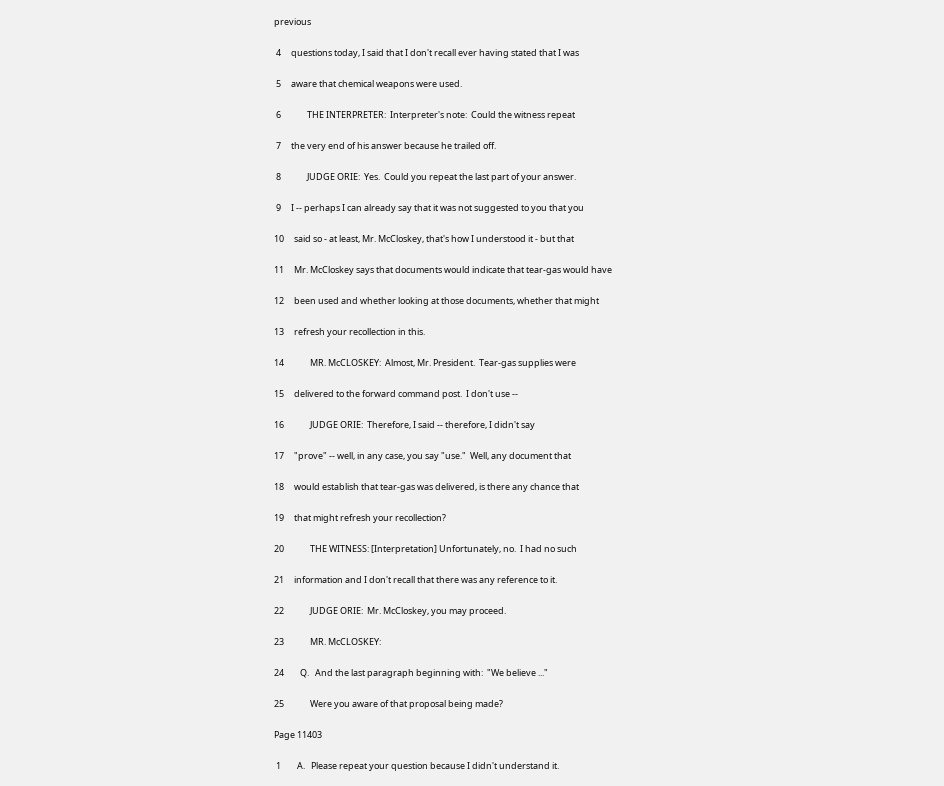previous

 4     questions today, I said that I don't recall ever having stated that I was

 5     aware that chemical weapons were used.

 6             THE INTERPRETER:  Interpreter's note:  Could the witness repeat

 7     the very end of his answer because he trailed off.

 8             JUDGE ORIE:  Yes.  Could you repeat the last part of your answer.

 9     I -- perhaps I can already say that it was not suggested to you that you

10     said so - at least, Mr. McCloskey, that's how I understood it - but that

11     Mr. McCloskey says that documents would indicate that tear-gas would have

12     been used and whether looking at those documents, whether that might

13     refresh your recollection in this.

14             MR. McCLOSKEY:  Almost, Mr. President.  Tear-gas supplies were

15     delivered to the forward command post.  I don't use --

16             JUDGE ORIE:  Therefore, I said -- therefore, I didn't say

17     "prove" -- well, in any case, you say "use."  Well, any document that

18     would establish that tear-gas was delivered, is there any chance that

19     that might refresh your recollection?

20             THE WITNESS: [Interpretation] Unfortunately, no.  I had no such

21     information and I don't recall that there was any reference to it.

22             JUDGE ORIE:  Mr. McCloskey, you may proceed.

23             MR. McCLOSKEY:

24        Q.   And the last paragraph beginning with:  "We believe ..."

25             Were you aware of that proposal being made?

Page 11403

 1        A.   Please repeat your question because I didn't understand it.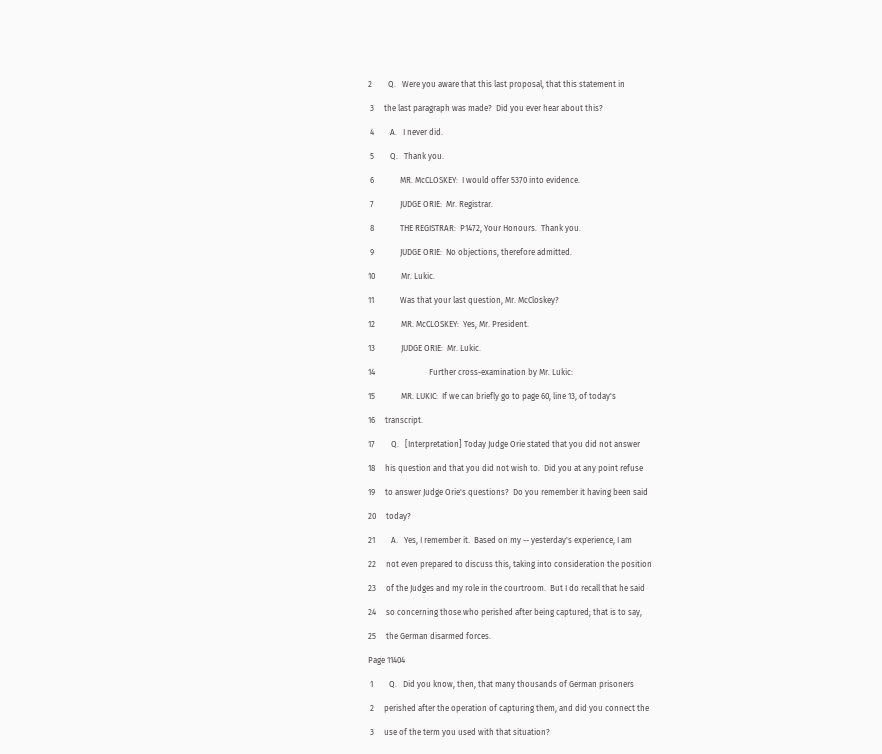2        Q.   Were you aware that this last proposal, that this statement in

 3     the last paragraph was made?  Did you ever hear about this?

 4        A.   I never did.

 5        Q.   Thank you.

 6             MR. McCLOSKEY:  I would offer 5370 into evidence.

 7             JUDGE ORIE:  Mr. Registrar.

 8             THE REGISTRAR:  P1472, Your Honours.  Thank you.

 9             JUDGE ORIE:  No objections, therefore admitted.

10             Mr. Lukic.

11             Was that your last question, Mr. McCloskey?

12             MR. McCLOSKEY:  Yes, Mr. President.

13             JUDGE ORIE:  Mr. Lukic.

14                           Further cross-examination by Mr. Lukic:

15             MR. LUKIC:  If we can briefly go to page 60, line 13, of today's

16     transcript.

17        Q.   [Interpretation] Today Judge Orie stated that you did not answer

18     his question and that you did not wish to.  Did you at any point refuse

19     to answer Judge Orie's questions?  Do you remember it having been said

20     today?

21        A.   Yes, I remember it.  Based on my -- yesterday's experience, I am

22     not even prepared to discuss this, taking into consideration the position

23     of the Judges and my role in the courtroom.  But I do recall that he said

24     so concerning those who perished after being captured; that is to say,

25     the German disarmed forces.

Page 11404

 1        Q.   Did you know, then, that many thousands of German prisoners

 2     perished after the operation of capturing them, and did you connect the

 3     use of the term you used with that situation?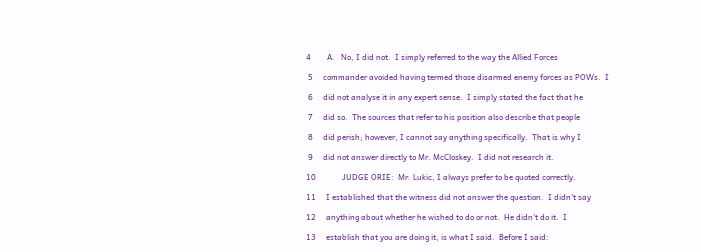4        A.   No, I did not.  I simply referred to the way the Allied Forces

 5     commander avoided having termed those disarmed enemy forces as POWs.  I

 6     did not analyse it in any expert sense.  I simply stated the fact that he

 7     did so.  The sources that refer to his position also describe that people

 8     did perish; however, I cannot say anything specifically.  That is why I

 9     did not answer directly to Mr. McCloskey.  I did not research it.

10             JUDGE ORIE:  Mr. Lukic, I always prefer to be quoted correctly.

11     I established that the witness did not answer the question.  I didn't say

12     anything about whether he wished to do or not.  He didn't do it.  I

13     establish that you are doing it, is what I said.  Before I said: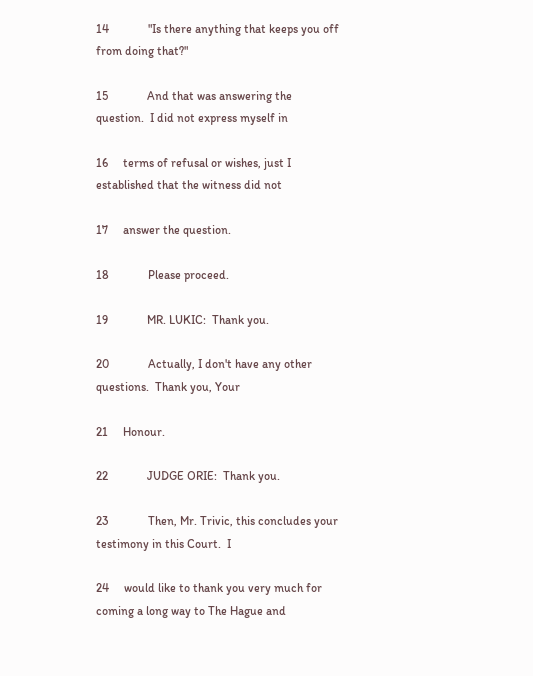14             "Is there anything that keeps you off from doing that?"

15             And that was answering the question.  I did not express myself in

16     terms of refusal or wishes, just I established that the witness did not

17     answer the question.

18             Please proceed.

19             MR. LUKIC:  Thank you.

20             Actually, I don't have any other questions.  Thank you, Your

21     Honour.

22             JUDGE ORIE:  Thank you.

23             Then, Mr. Trivic, this concludes your testimony in this Court.  I

24     would like to thank you very much for coming a long way to The Hague and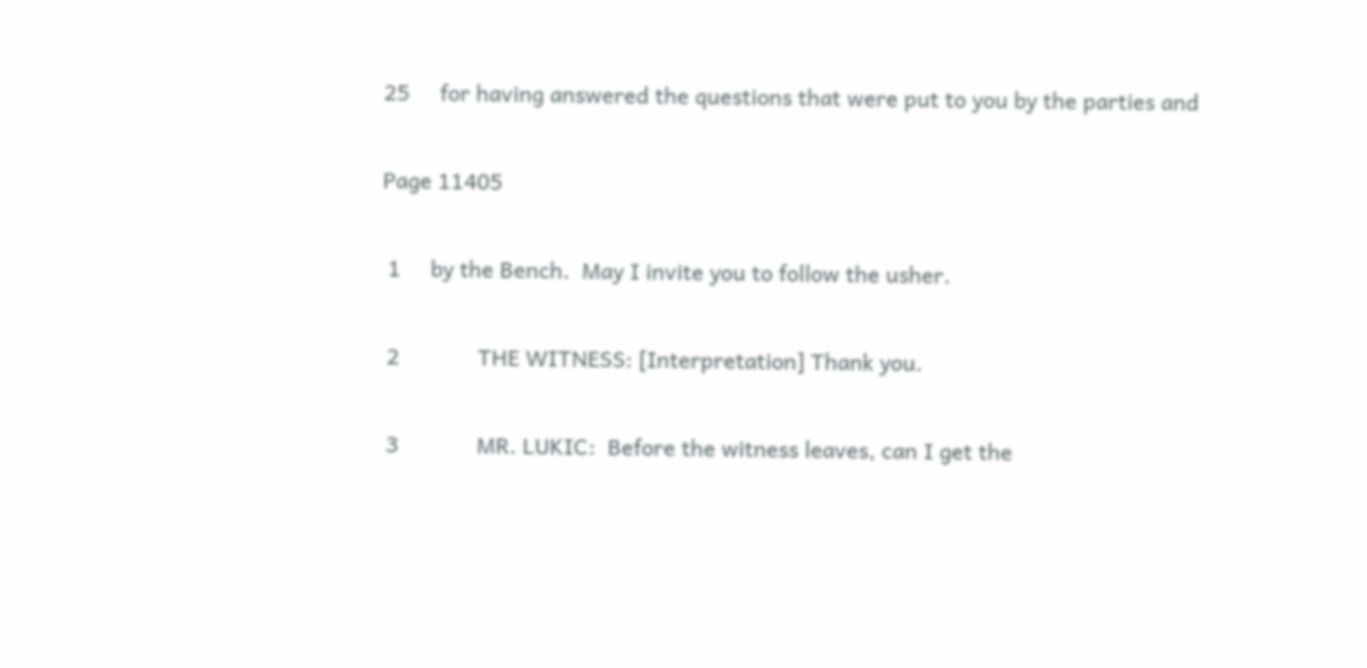25     for having answered the questions that were put to you by the parties and

Page 11405

 1     by the Bench.  May I invite you to follow the usher.

 2             THE WITNESS: [Interpretation] Thank you.

 3             MR. LUKIC:  Before the witness leaves, can I get the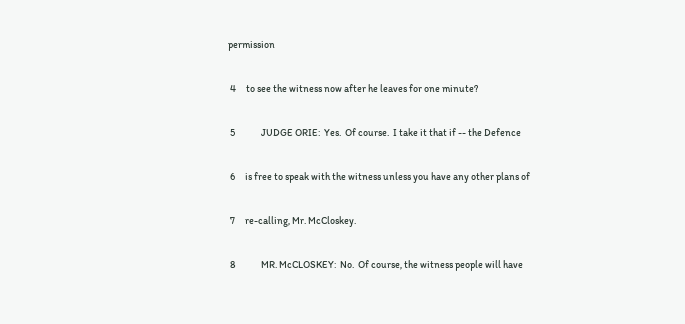permission

 4     to see the witness now after he leaves for one minute?

 5             JUDGE ORIE:  Yes.  Of course.  I take it that if -- the Defence

 6     is free to speak with the witness unless you have any other plans of

 7     re-calling, Mr. McCloskey.

 8             MR. McCLOSKEY:  No.  Of course, the witness people will have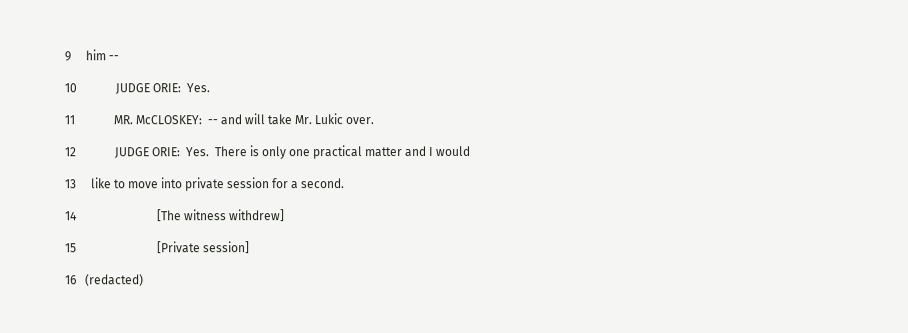9     him --

10             JUDGE ORIE:  Yes.

11             MR. McCLOSKEY:  -- and will take Mr. Lukic over.

12             JUDGE ORIE:  Yes.  There is only one practical matter and I would

13     like to move into private session for a second.

14                           [The witness withdrew]

15                           [Private session]

16   (redacted)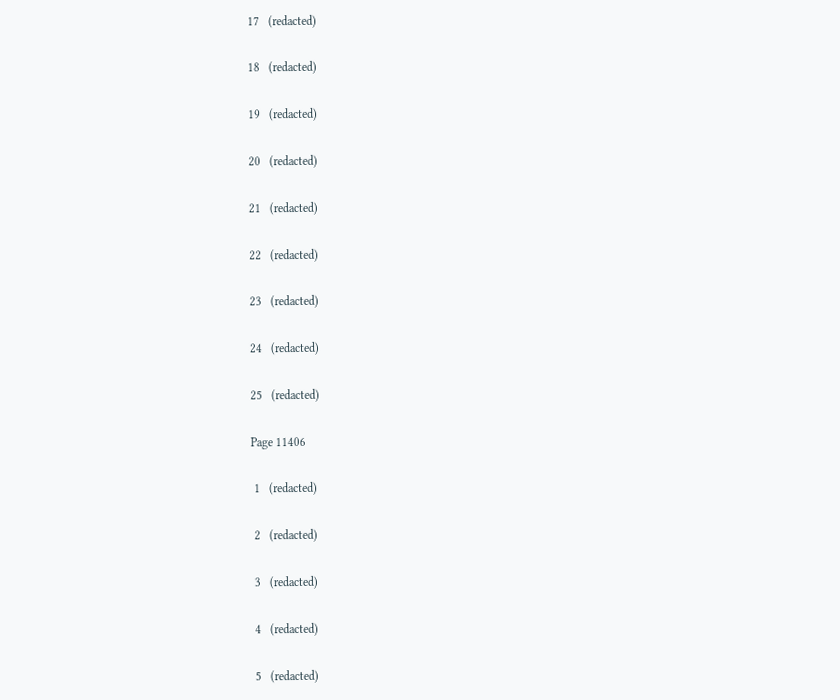17   (redacted)

18   (redacted)

19   (redacted)

20   (redacted)

21   (redacted)

22   (redacted)

23   (redacted)

24   (redacted)

25   (redacted)

Page 11406

 1   (redacted)

 2   (redacted)

 3   (redacted)

 4   (redacted)

 5   (redacted)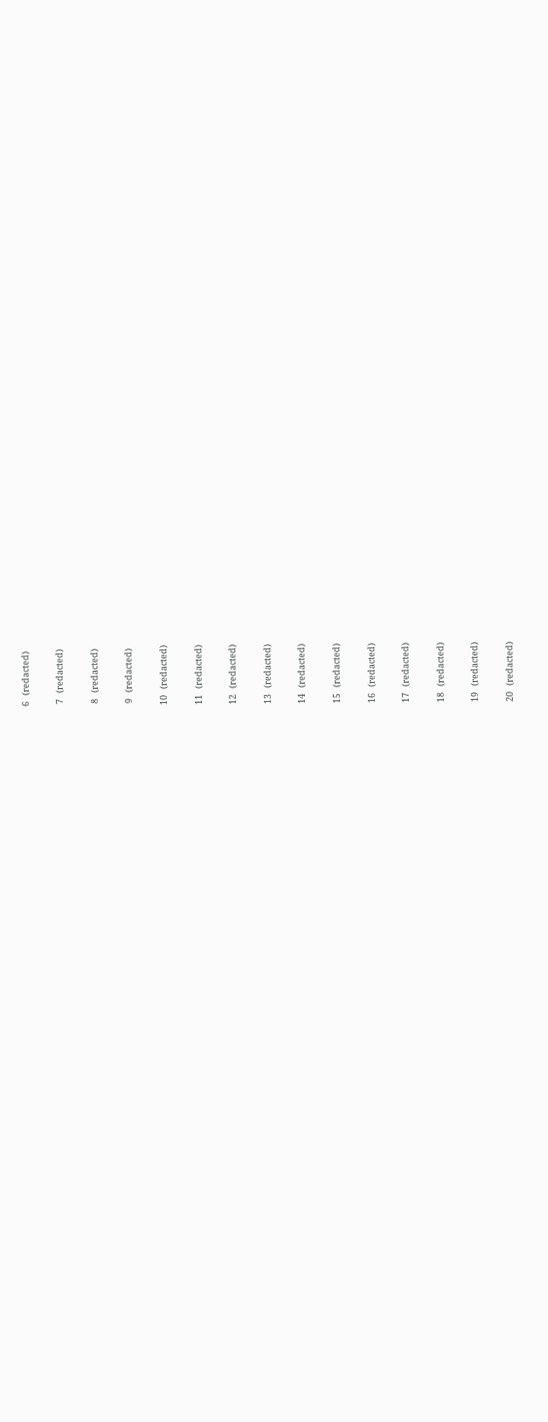6   (redacted)

 7   (redacted)

 8   (redacted)

 9   (redacted)

10   (redacted)

11   (redacted)

12   (redacted)

13   (redacted)

14   (redacted)

15   (redacted)

16   (redacted)

17   (redacted)

18   (redacted)

19   (redacted)

20   (redacted)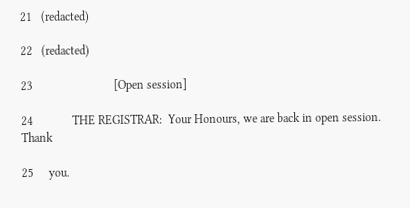21   (redacted)

22   (redacted)

23                           [Open session]

24             THE REGISTRAR:  Your Honours, we are back in open session.  Thank

25     you.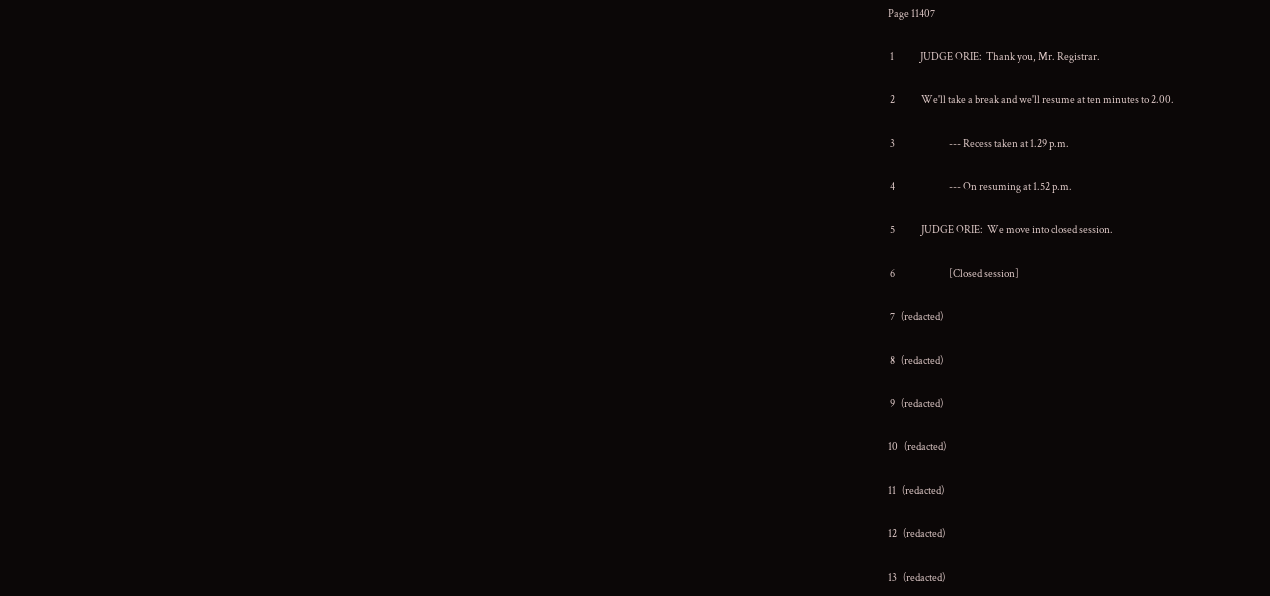Page 11407

 1             JUDGE ORIE:  Thank you, Mr. Registrar.

 2             We'll take a break and we'll resume at ten minutes to 2.00.

 3                           --- Recess taken at 1.29 p.m.

 4                           --- On resuming at 1.52 p.m.

 5             JUDGE ORIE:  We move into closed session.

 6                           [Closed session]

 7   (redacted)

 8   (redacted)

 9   (redacted)

10   (redacted)

11   (redacted)

12   (redacted)

13   (redacted)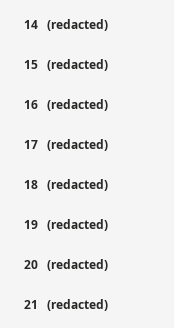14   (redacted)

15   (redacted)

16   (redacted)

17   (redacted)

18   (redacted)

19   (redacted)

20   (redacted)

21   (redacted)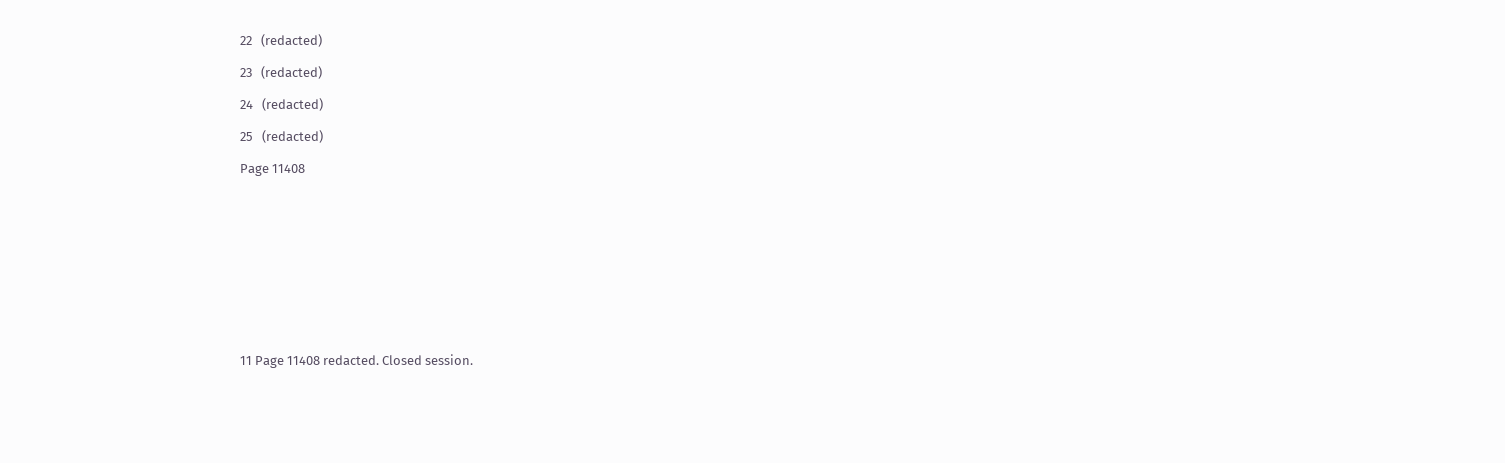22   (redacted)

23   (redacted)

24   (redacted)

25   (redacted)

Page 11408











11 Page 11408 redacted. Closed session.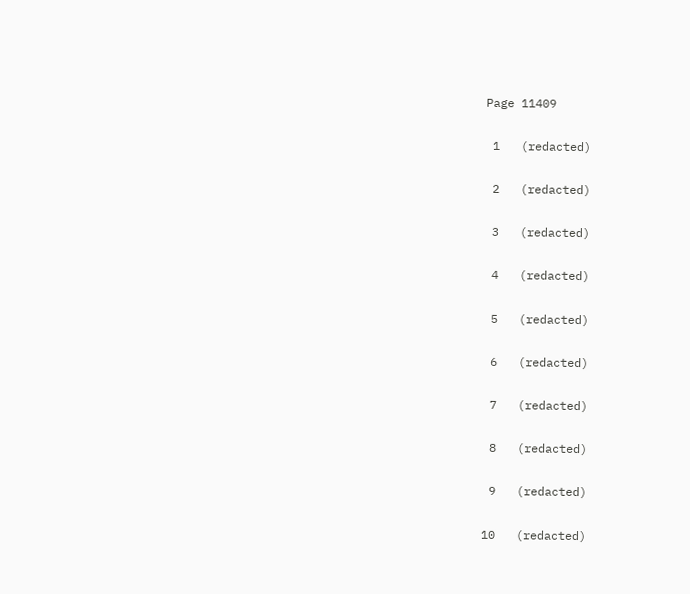Page 11409

 1   (redacted)

 2   (redacted)

 3   (redacted)

 4   (redacted)

 5   (redacted)

 6   (redacted)

 7   (redacted)

 8   (redacted)

 9   (redacted)

10   (redacted)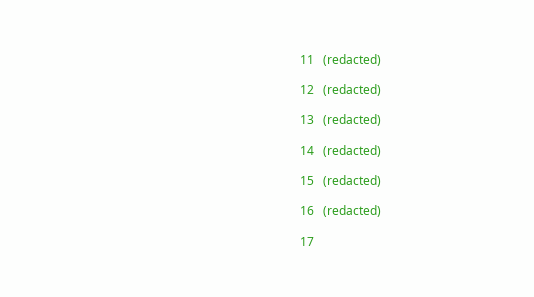11   (redacted)

12   (redacted)

13   (redacted)

14   (redacted)

15   (redacted)

16   (redacted)

17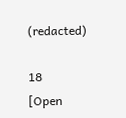(redacted)

18                           [Open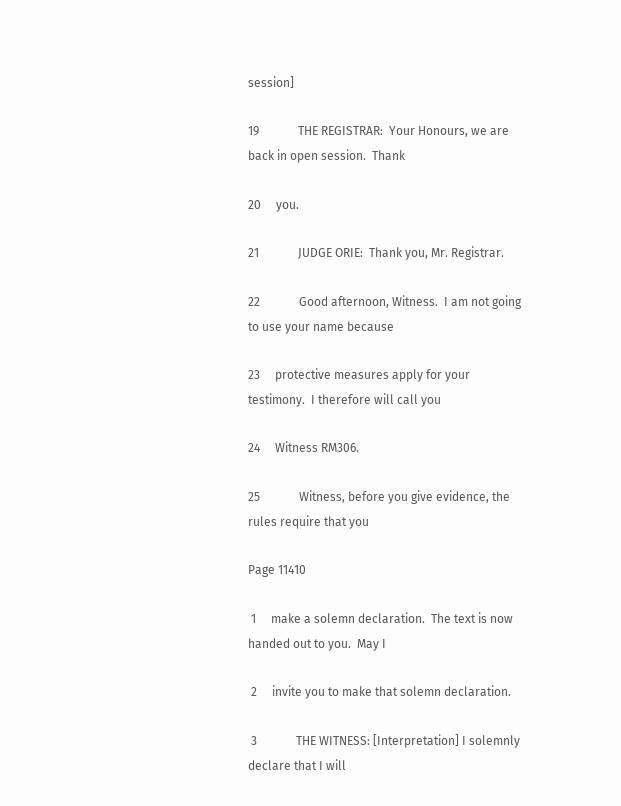session]

19             THE REGISTRAR:  Your Honours, we are back in open session.  Thank

20     you.

21             JUDGE ORIE:  Thank you, Mr. Registrar.

22             Good afternoon, Witness.  I am not going to use your name because

23     protective measures apply for your testimony.  I therefore will call you

24     Witness RM306.

25             Witness, before you give evidence, the rules require that you

Page 11410

 1     make a solemn declaration.  The text is now handed out to you.  May I

 2     invite you to make that solemn declaration.

 3             THE WITNESS: [Interpretation] I solemnly declare that I will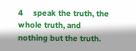4     speak the truth, the whole truth, and nothing but the truth.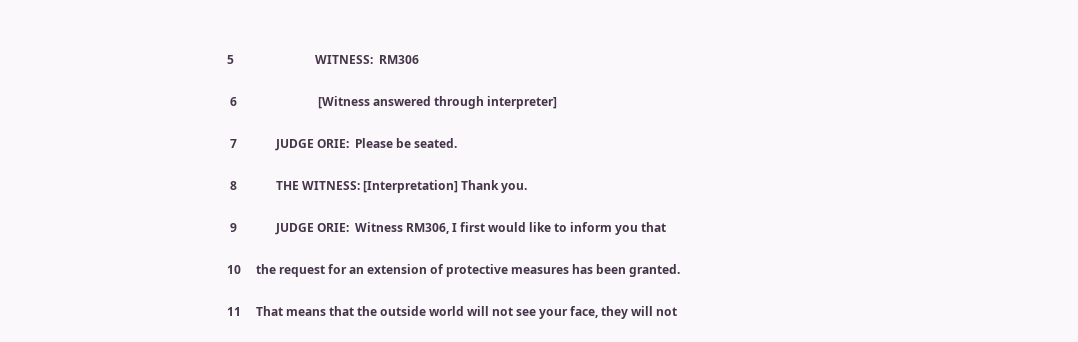5                           WITNESS:  RM306

 6                           [Witness answered through interpreter]

 7             JUDGE ORIE:  Please be seated.

 8             THE WITNESS: [Interpretation] Thank you.

 9             JUDGE ORIE:  Witness RM306, I first would like to inform you that

10     the request for an extension of protective measures has been granted.

11     That means that the outside world will not see your face, they will not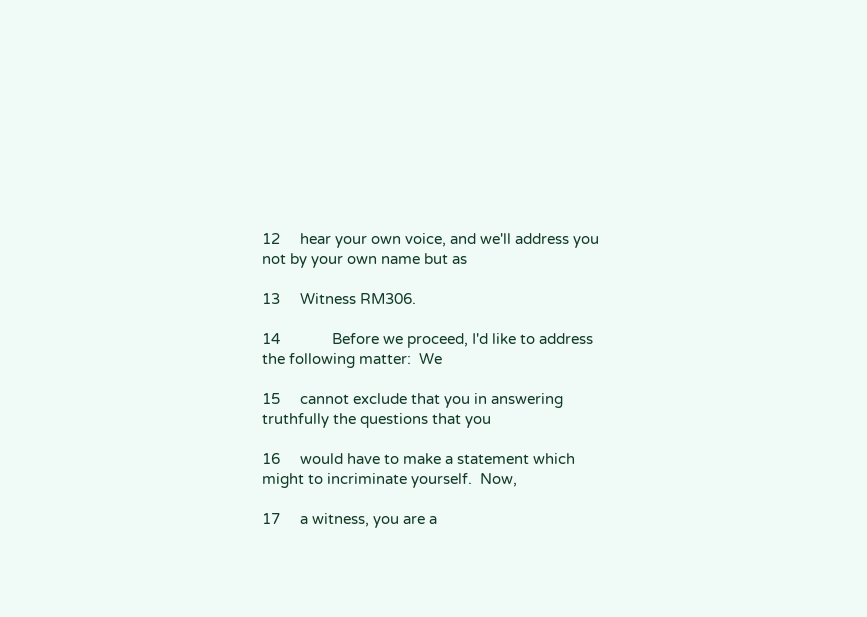12     hear your own voice, and we'll address you not by your own name but as

13     Witness RM306.

14             Before we proceed, I'd like to address the following matter:  We

15     cannot exclude that you in answering truthfully the questions that you

16     would have to make a statement which might to incriminate yourself.  Now,

17     a witness, you are a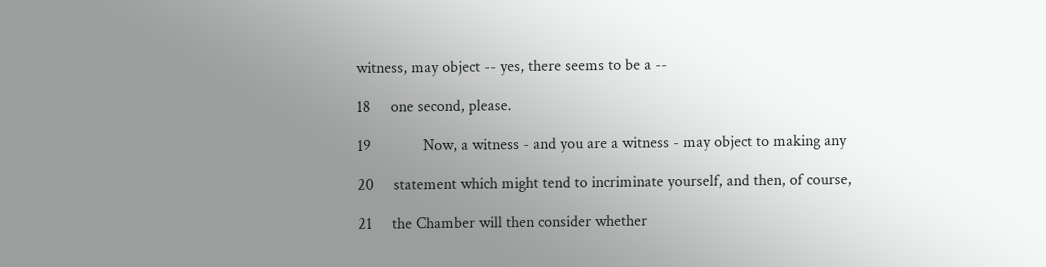witness, may object -- yes, there seems to be a --

18     one second, please.

19             Now, a witness - and you are a witness - may object to making any

20     statement which might tend to incriminate yourself, and then, of course,

21     the Chamber will then consider whether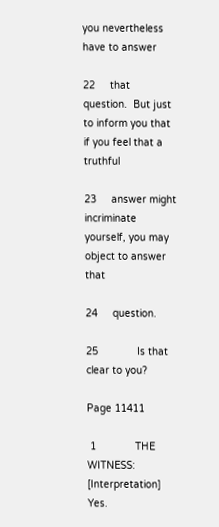you nevertheless have to answer

22     that question.  But just to inform you that if you feel that a truthful

23     answer might incriminate yourself, you may object to answer that

24     question.

25             Is that clear to you?

Page 11411

 1             THE WITNESS: [Interpretation] Yes.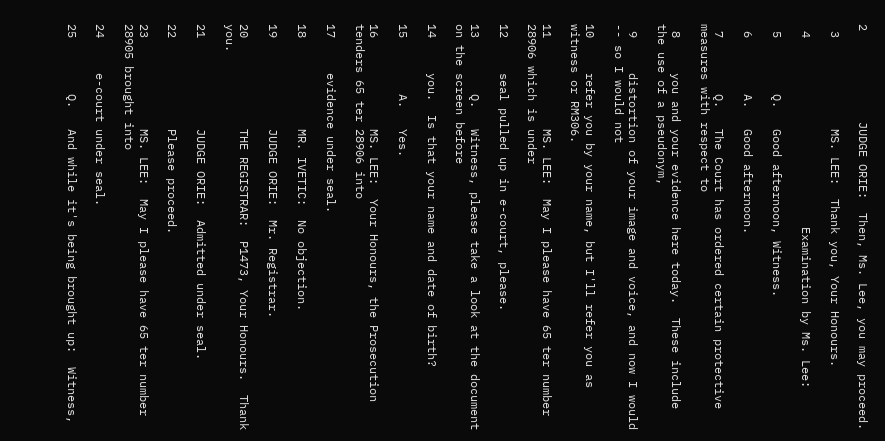2             JUDGE ORIE:  Then, Ms. Lee, you may proceed.

 3             MS. LEE:  Thank you, Your Honours.

 4                           Examination by Ms. Lee:

 5        Q.   Good afternoon, Witness.

 6        A.   Good afternoon.

 7        Q.   The Court has ordered certain protective measures with respect to

 8     you and your evidence here today.  These include the use of a pseudonym,

 9     distortion of your image and voice, and now I would -- so I would not

10     refer you by your name, but I'll refer you as witness or RM306.

11             MS. LEE:  May I please have 65 ter number 28906 which is under

12     seal pulled up in e-court, please.

13        Q.   Witness, please take a look at the document on the screen before

14     you.  Is that your name and date of birth?

15        A.   Yes.

16             MS. LEE:  Your Honours, the Prosecution tenders 65 ter 28906 into

17     evidence under seal.

18             MR. IVETIC:  No objection.

19             JUDGE ORIE:  Mr. Registrar.

20             THE REGISTRAR:  P1473, Your Honours.  Thank you.

21             JUDGE ORIE:  Admitted under seal.

22             Please proceed.

23             MS. LEE:  May I please have 65 ter number 28905 brought into

24     e-court under seal.

25        Q.   And while it's being brought up:  Witness,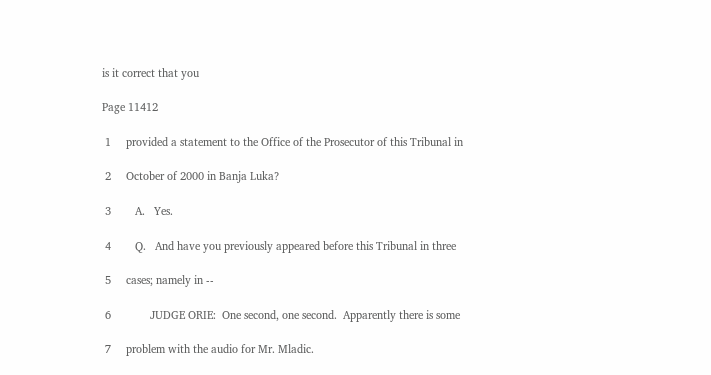is it correct that you

Page 11412

 1     provided a statement to the Office of the Prosecutor of this Tribunal in

 2     October of 2000 in Banja Luka?

 3        A.   Yes.

 4        Q.   And have you previously appeared before this Tribunal in three

 5     cases; namely in --

 6             JUDGE ORIE:  One second, one second.  Apparently there is some

 7     problem with the audio for Mr. Mladic.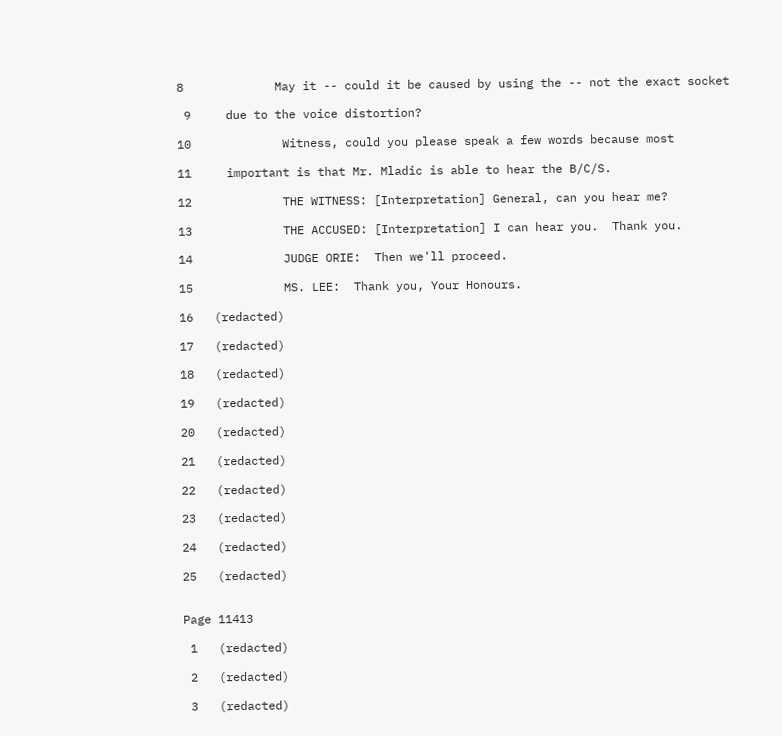8             May it -- could it be caused by using the -- not the exact socket

 9     due to the voice distortion?

10             Witness, could you please speak a few words because most

11     important is that Mr. Mladic is able to hear the B/C/S.

12             THE WITNESS: [Interpretation] General, can you hear me?

13             THE ACCUSED: [Interpretation] I can hear you.  Thank you.

14             JUDGE ORIE:  Then we'll proceed.

15             MS. LEE:  Thank you, Your Honours.

16   (redacted)

17   (redacted)

18   (redacted)

19   (redacted)

20   (redacted)

21   (redacted)

22   (redacted)

23   (redacted)

24   (redacted)

25   (redacted)


Page 11413

 1   (redacted)

 2   (redacted)

 3   (redacted)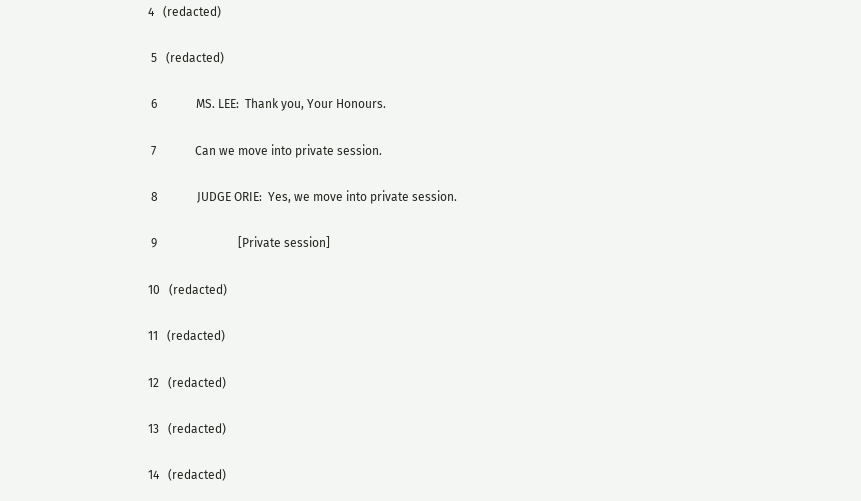4   (redacted)

 5   (redacted)

 6             MS. LEE:  Thank you, Your Honours.

 7             Can we move into private session.

 8             JUDGE ORIE:  Yes, we move into private session.

 9                           [Private session]

10   (redacted)

11   (redacted)

12   (redacted)

13   (redacted)

14   (redacted)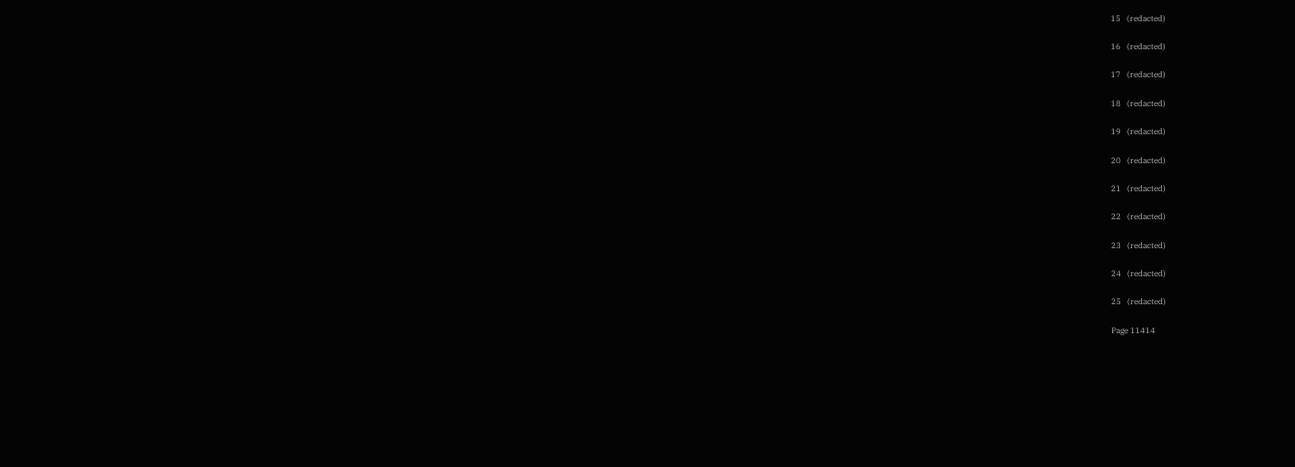15   (redacted)

16   (redacted)

17   (redacted)

18   (redacted)

19   (redacted)

20   (redacted)

21   (redacted)

22   (redacted)

23   (redacted)

24   (redacted)

25   (redacted)

Page 11414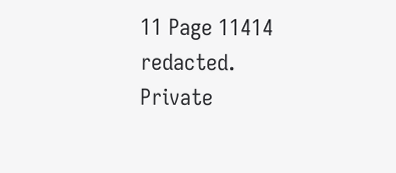11 Page 11414 redacted. Private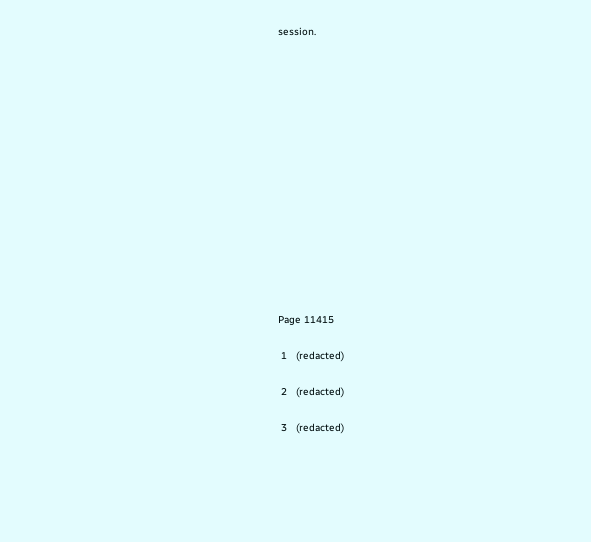session.















Page 11415

 1   (redacted)

 2   (redacted)

 3   (redacted)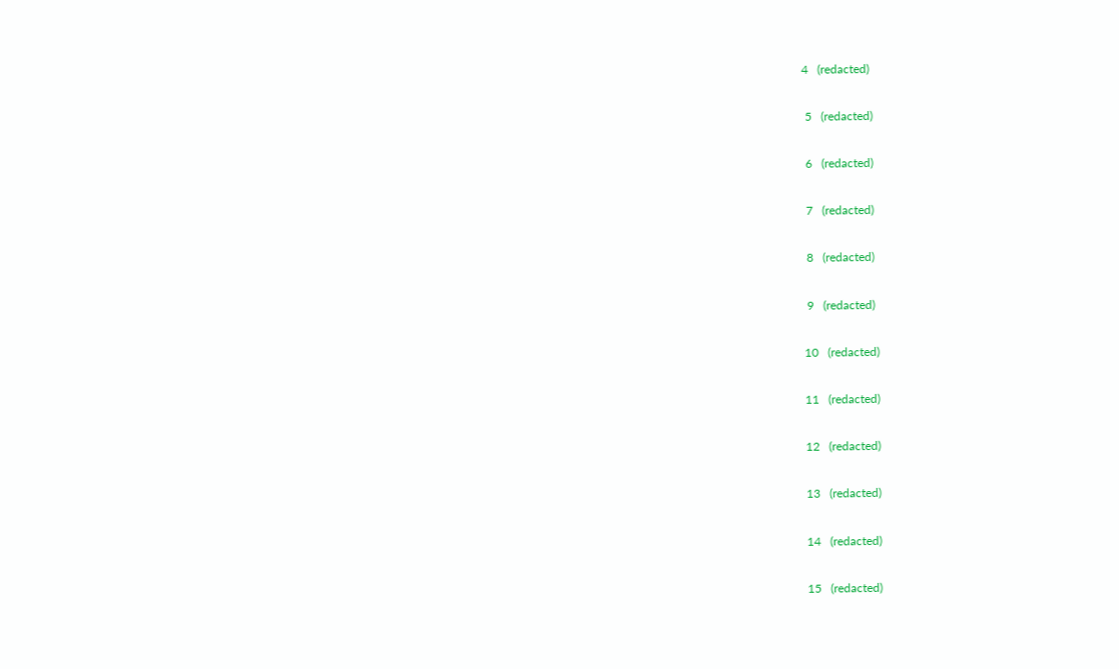4   (redacted)

 5   (redacted)

 6   (redacted)

 7   (redacted)

 8   (redacted)

 9   (redacted)

10   (redacted)

11   (redacted)

12   (redacted)

13   (redacted)

14   (redacted)

15   (redacted)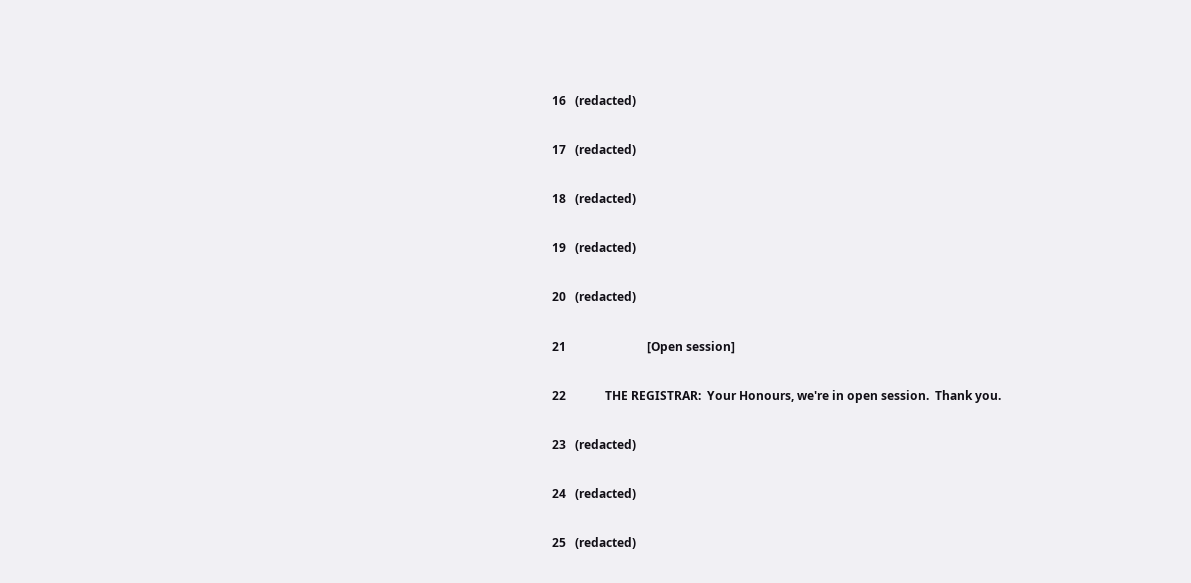16   (redacted)

17   (redacted)

18   (redacted)

19   (redacted)

20   (redacted)

21                           [Open session]

22             THE REGISTRAR:  Your Honours, we're in open session.  Thank you.

23   (redacted)

24   (redacted)

25   (redacted)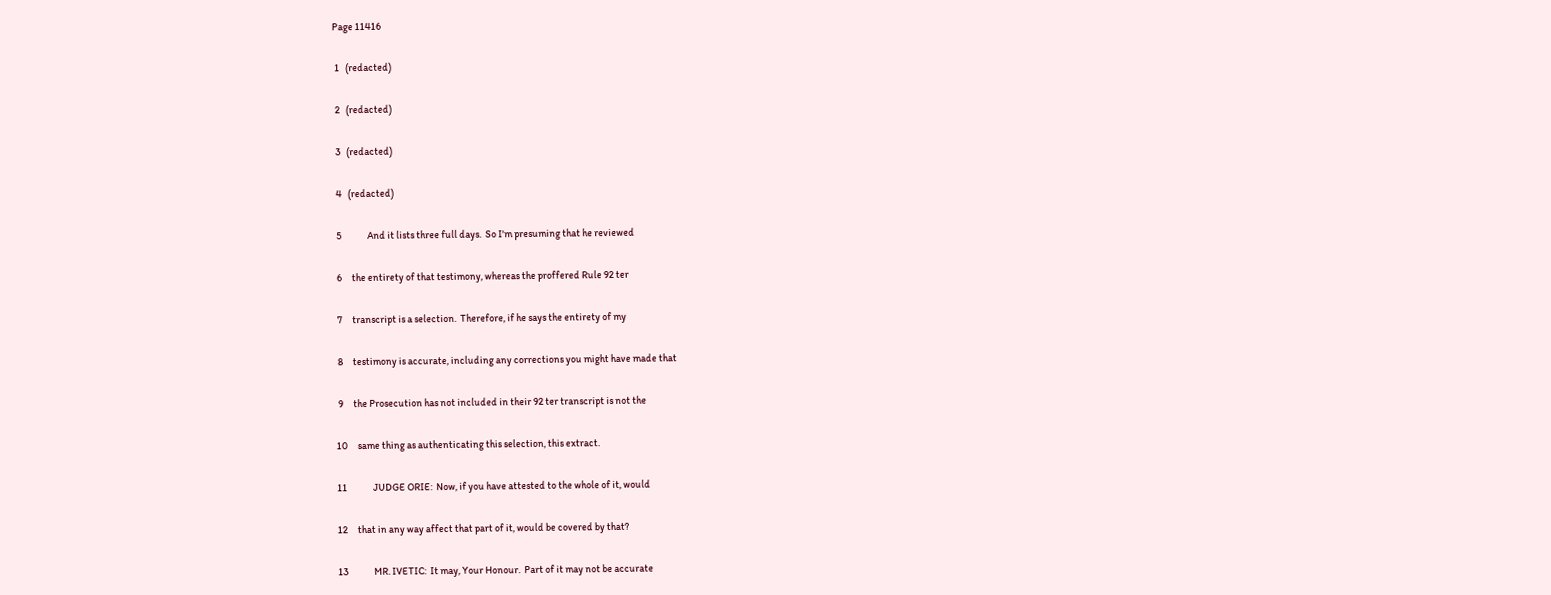Page 11416

 1   (redacted)

 2   (redacted)

 3   (redacted)

 4   (redacted)

 5             And it lists three full days.  So I'm presuming that he reviewed

 6     the entirety of that testimony, whereas the proffered Rule 92 ter

 7     transcript is a selection.  Therefore, if he says the entirety of my

 8     testimony is accurate, including any corrections you might have made that

 9     the Prosecution has not included in their 92 ter transcript is not the

10     same thing as authenticating this selection, this extract.

11             JUDGE ORIE:  Now, if you have attested to the whole of it, would

12     that in any way affect that part of it, would be covered by that?

13             MR. IVETIC:  It may, Your Honour.  Part of it may not be accurate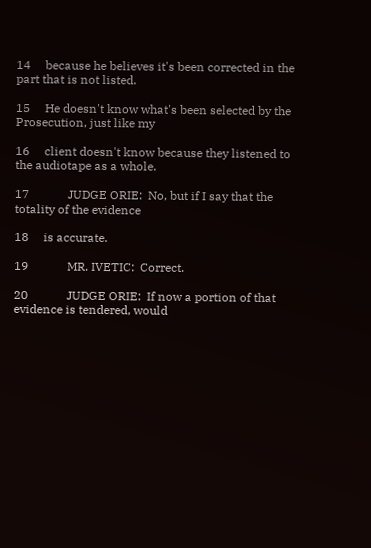14     because he believes it's been corrected in the part that is not listed.

15     He doesn't know what's been selected by the Prosecution, just like my

16     client doesn't know because they listened to the audiotape as a whole.

17             JUDGE ORIE:  No, but if I say that the totality of the evidence

18     is accurate.

19             MR. IVETIC:  Correct.

20             JUDGE ORIE:  If now a portion of that evidence is tendered, would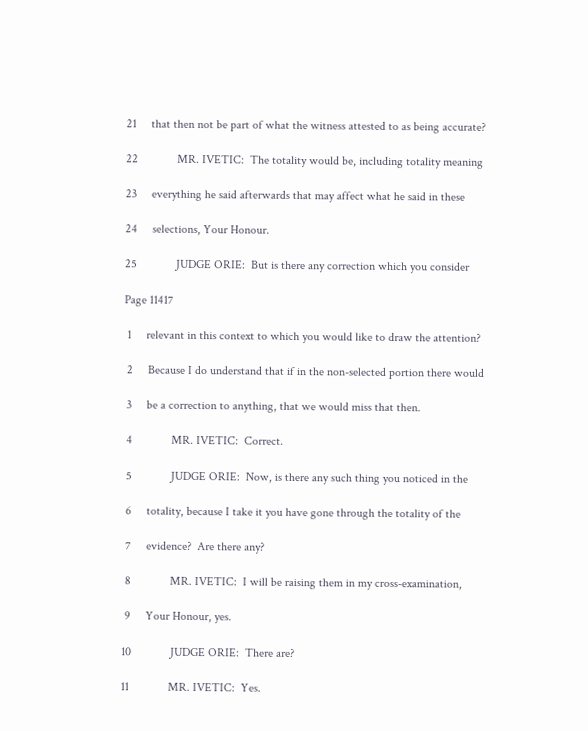21     that then not be part of what the witness attested to as being accurate?

22             MR. IVETIC:  The totality would be, including totality meaning

23     everything he said afterwards that may affect what he said in these

24     selections, Your Honour.

25             JUDGE ORIE:  But is there any correction which you consider

Page 11417

 1     relevant in this context to which you would like to draw the attention?

 2     Because I do understand that if in the non-selected portion there would

 3     be a correction to anything, that we would miss that then.

 4             MR. IVETIC:  Correct.

 5             JUDGE ORIE:  Now, is there any such thing you noticed in the

 6     totality, because I take it you have gone through the totality of the

 7     evidence?  Are there any?

 8             MR. IVETIC:  I will be raising them in my cross-examination,

 9     Your Honour, yes.

10             JUDGE ORIE:  There are?

11             MR. IVETIC:  Yes.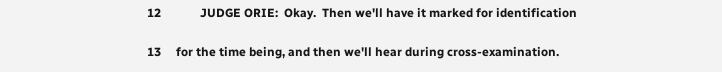12             JUDGE ORIE:  Okay.  Then we'll have it marked for identification

13     for the time being, and then we'll hear during cross-examination.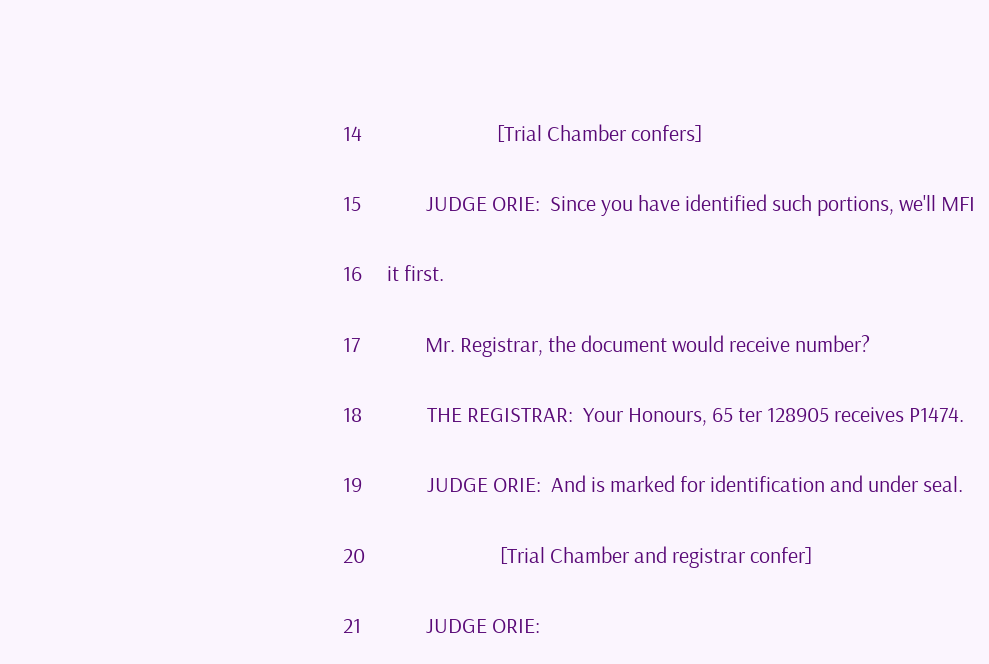14                           [Trial Chamber confers]

15             JUDGE ORIE:  Since you have identified such portions, we'll MFI

16     it first.

17             Mr. Registrar, the document would receive number?

18             THE REGISTRAR:  Your Honours, 65 ter 128905 receives P1474.

19             JUDGE ORIE:  And is marked for identification and under seal.

20                           [Trial Chamber and registrar confer]

21             JUDGE ORIE: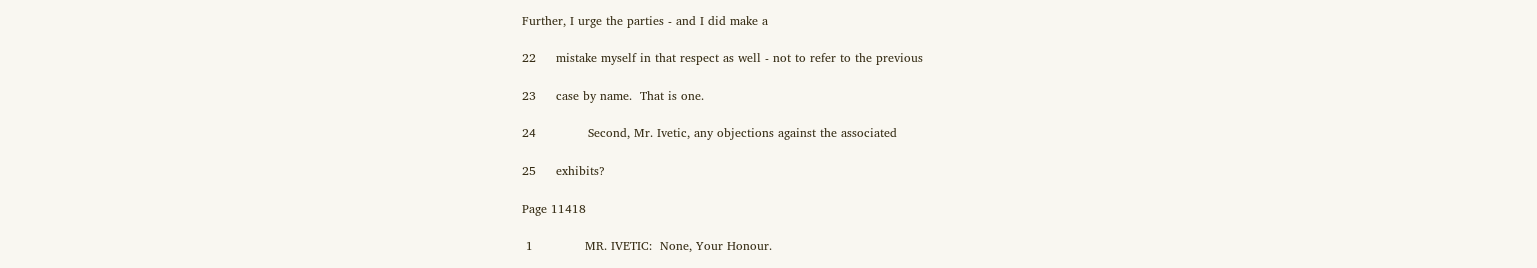Further, I urge the parties - and I did make a

22     mistake myself in that respect as well - not to refer to the previous

23     case by name.  That is one.

24             Second, Mr. Ivetic, any objections against the associated

25     exhibits?

Page 11418

 1             MR. IVETIC:  None, Your Honour.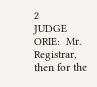2             JUDGE ORIE:  Mr. Registrar, then for the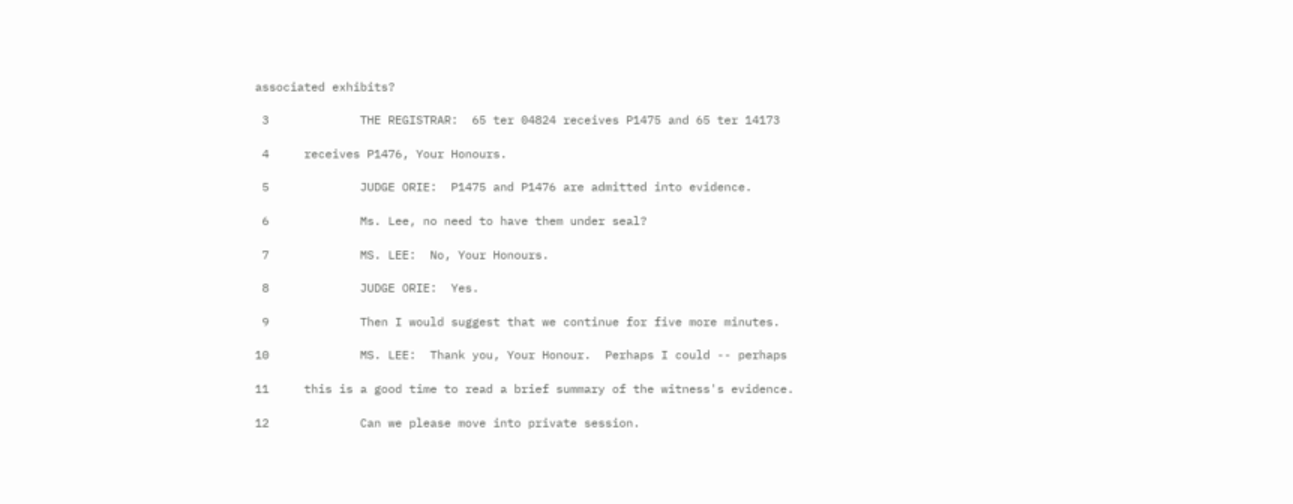associated exhibits?

 3             THE REGISTRAR:  65 ter 04824 receives P1475 and 65 ter 14173

 4     receives P1476, Your Honours.

 5             JUDGE ORIE:  P1475 and P1476 are admitted into evidence.

 6             Ms. Lee, no need to have them under seal?

 7             MS. LEE:  No, Your Honours.

 8             JUDGE ORIE:  Yes.

 9             Then I would suggest that we continue for five more minutes.

10             MS. LEE:  Thank you, Your Honour.  Perhaps I could -- perhaps

11     this is a good time to read a brief summary of the witness's evidence.

12             Can we please move into private session.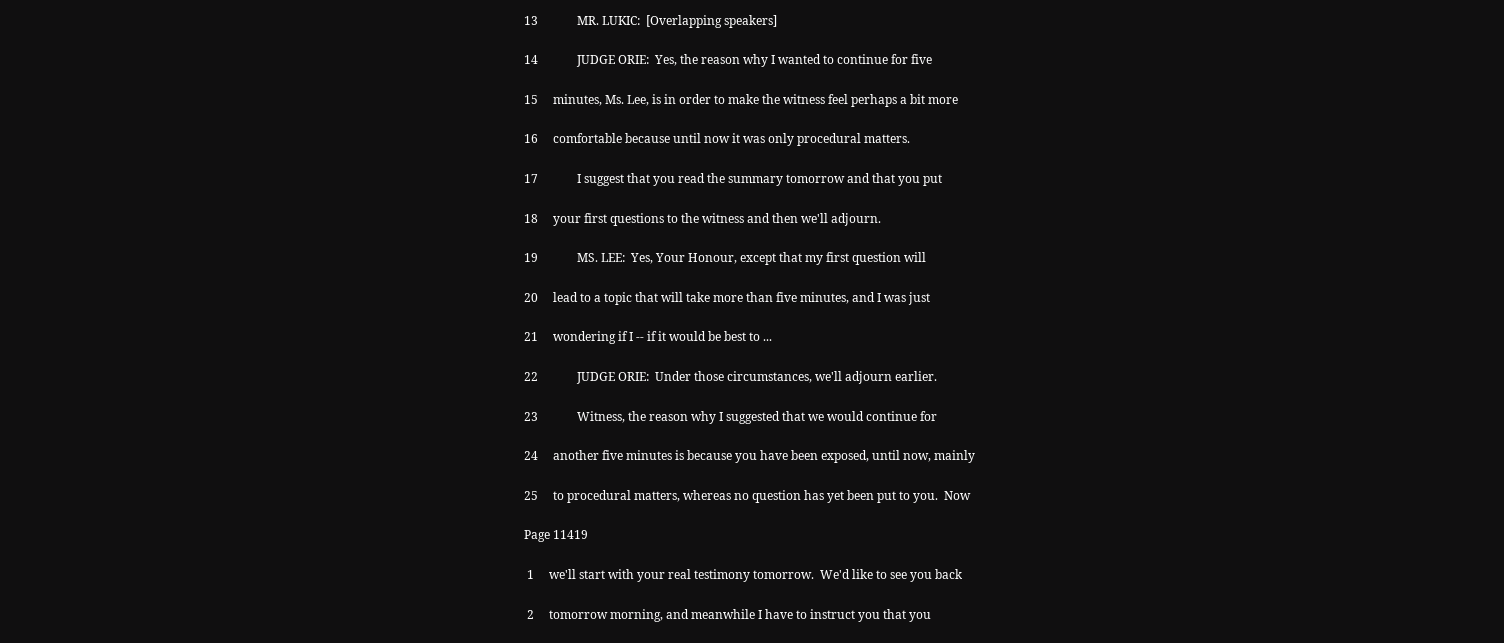13             MR. LUKIC:  [Overlapping speakers]

14             JUDGE ORIE:  Yes, the reason why I wanted to continue for five

15     minutes, Ms. Lee, is in order to make the witness feel perhaps a bit more

16     comfortable because until now it was only procedural matters.

17             I suggest that you read the summary tomorrow and that you put

18     your first questions to the witness and then we'll adjourn.

19             MS. LEE:  Yes, Your Honour, except that my first question will

20     lead to a topic that will take more than five minutes, and I was just

21     wondering if I -- if it would be best to ...

22             JUDGE ORIE:  Under those circumstances, we'll adjourn earlier.

23             Witness, the reason why I suggested that we would continue for

24     another five minutes is because you have been exposed, until now, mainly

25     to procedural matters, whereas no question has yet been put to you.  Now

Page 11419

 1     we'll start with your real testimony tomorrow.  We'd like to see you back

 2     tomorrow morning, and meanwhile I have to instruct you that you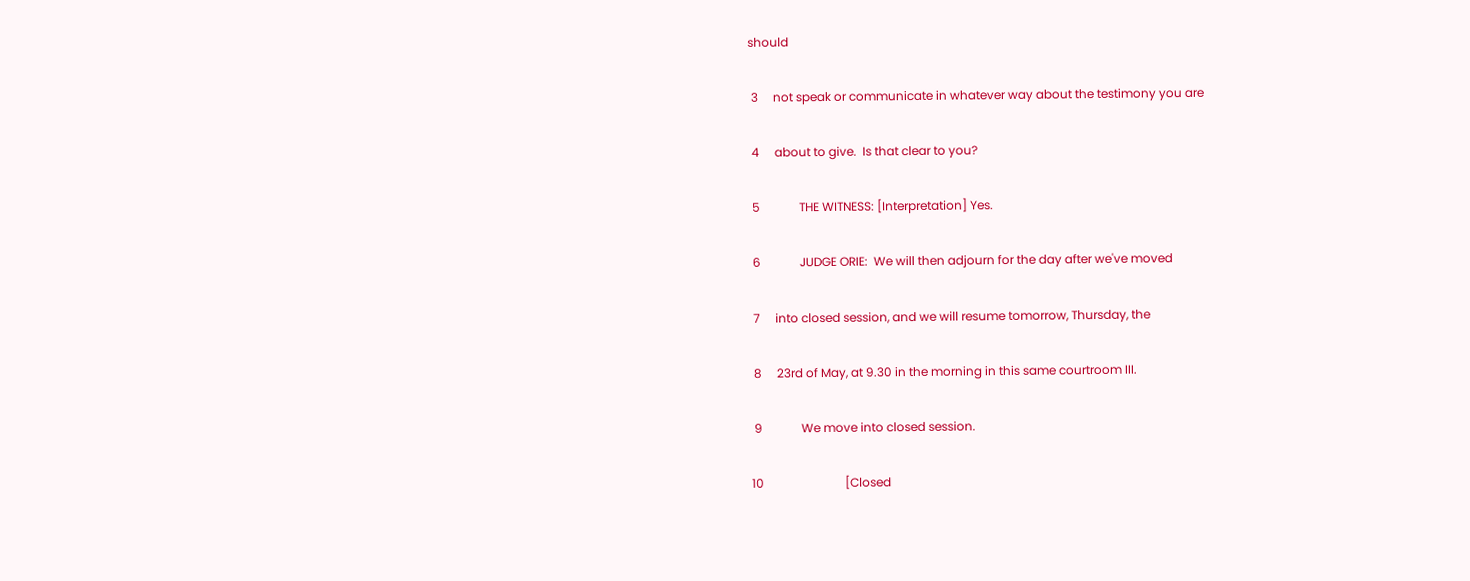should

 3     not speak or communicate in whatever way about the testimony you are

 4     about to give.  Is that clear to you?

 5             THE WITNESS: [Interpretation] Yes.

 6             JUDGE ORIE:  We will then adjourn for the day after we've moved

 7     into closed session, and we will resume tomorrow, Thursday, the

 8     23rd of May, at 9.30 in the morning in this same courtroom III.

 9             We move into closed session.

10                           [Closed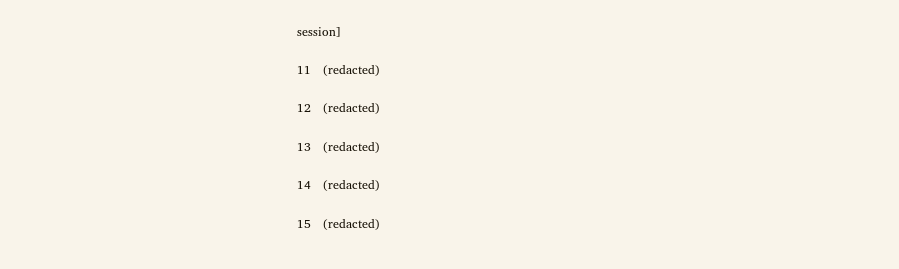session]

11   (redacted)

12   (redacted)

13   (redacted)

14   (redacted)

15   (redacted)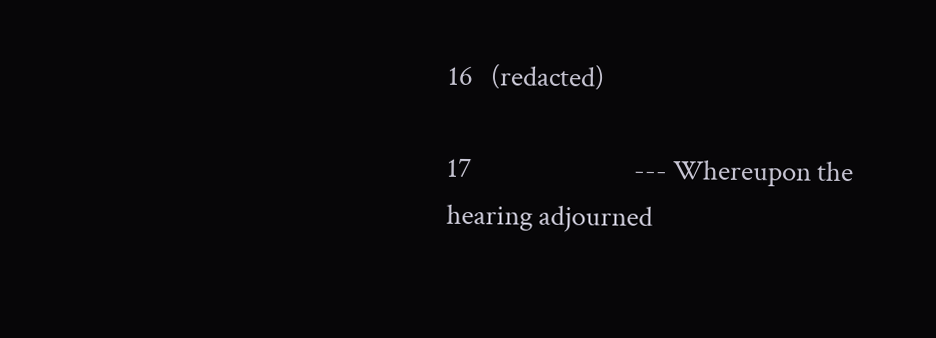16   (redacted)

17                           --- Whereupon the hearing adjourned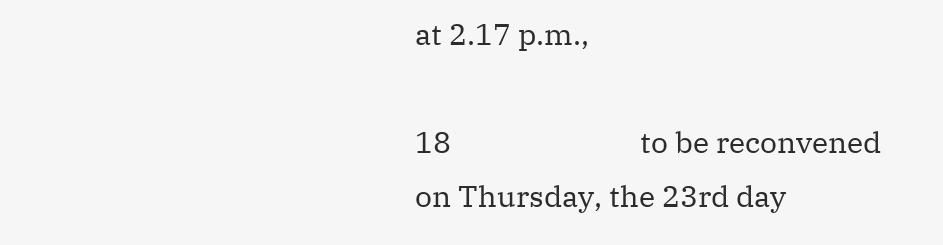at 2.17 p.m.,

18                           to be reconvened on Thursday, the 23rd day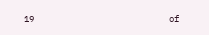19                           of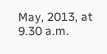May, 2013, at 9.30 a.m.